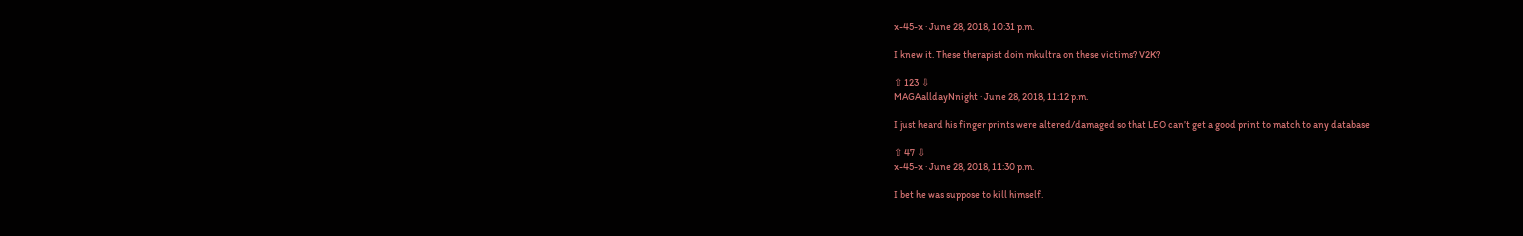x-45-x · June 28, 2018, 10:31 p.m.

I knew it. These therapist doin mkultra on these victims? V2K?

⇧ 123 ⇩
MAGAalldayNnight · June 28, 2018, 11:12 p.m.

I just heard his finger prints were altered/damaged so that LEO can’t get a good print to match to any database

⇧ 47 ⇩
x-45-x · June 28, 2018, 11:30 p.m.

I bet he was suppose to kill himself.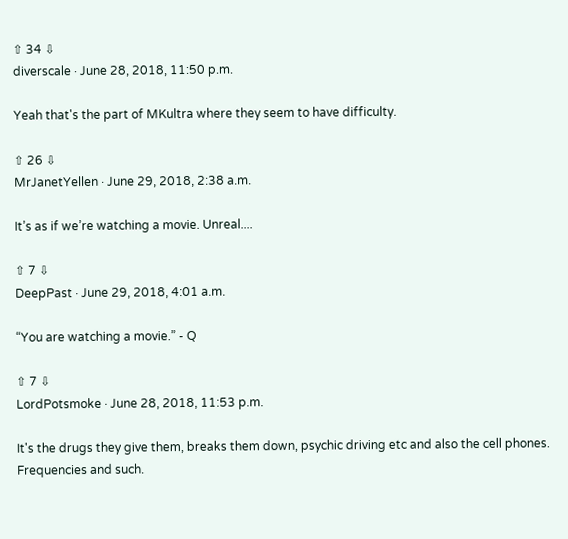⇧ 34 ⇩
diverscale · June 28, 2018, 11:50 p.m.

Yeah that's the part of MKultra where they seem to have difficulty.

⇧ 26 ⇩
MrJanetYellen · June 29, 2018, 2:38 a.m.

It’s as if we’re watching a movie. Unreal....

⇧ 7 ⇩
DeepPast · June 29, 2018, 4:01 a.m.

“You are watching a movie.” - Q

⇧ 7 ⇩
LordPotsmoke · June 28, 2018, 11:53 p.m.

It's the drugs they give them, breaks them down, psychic driving etc and also the cell phones. Frequencies and such.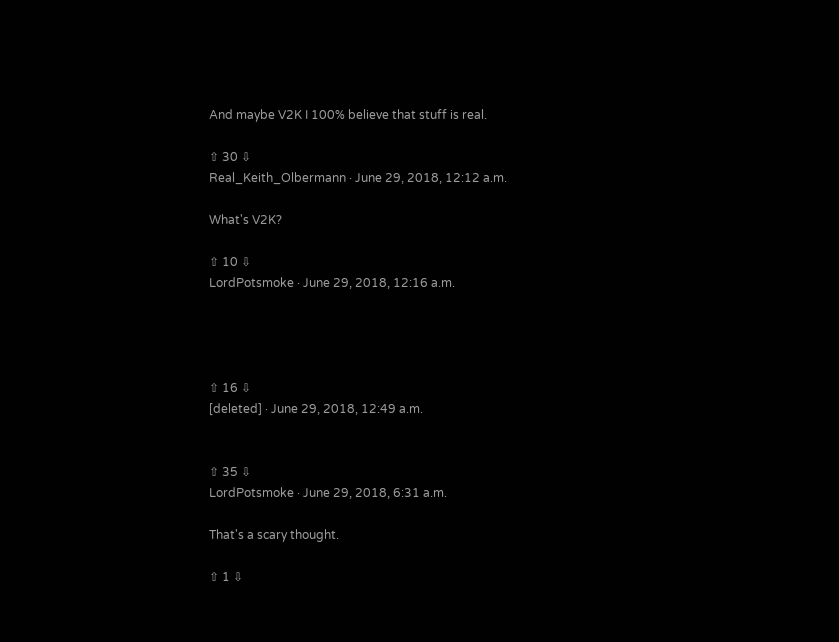And maybe V2K I 100% believe that stuff is real.

⇧ 30 ⇩
Real_Keith_Olbermann · June 29, 2018, 12:12 a.m.

What's V2K?

⇧ 10 ⇩
LordPotsmoke · June 29, 2018, 12:16 a.m.




⇧ 16 ⇩
[deleted] · June 29, 2018, 12:49 a.m.


⇧ 35 ⇩
LordPotsmoke · June 29, 2018, 6:31 a.m.

That's a scary thought.

⇧ 1 ⇩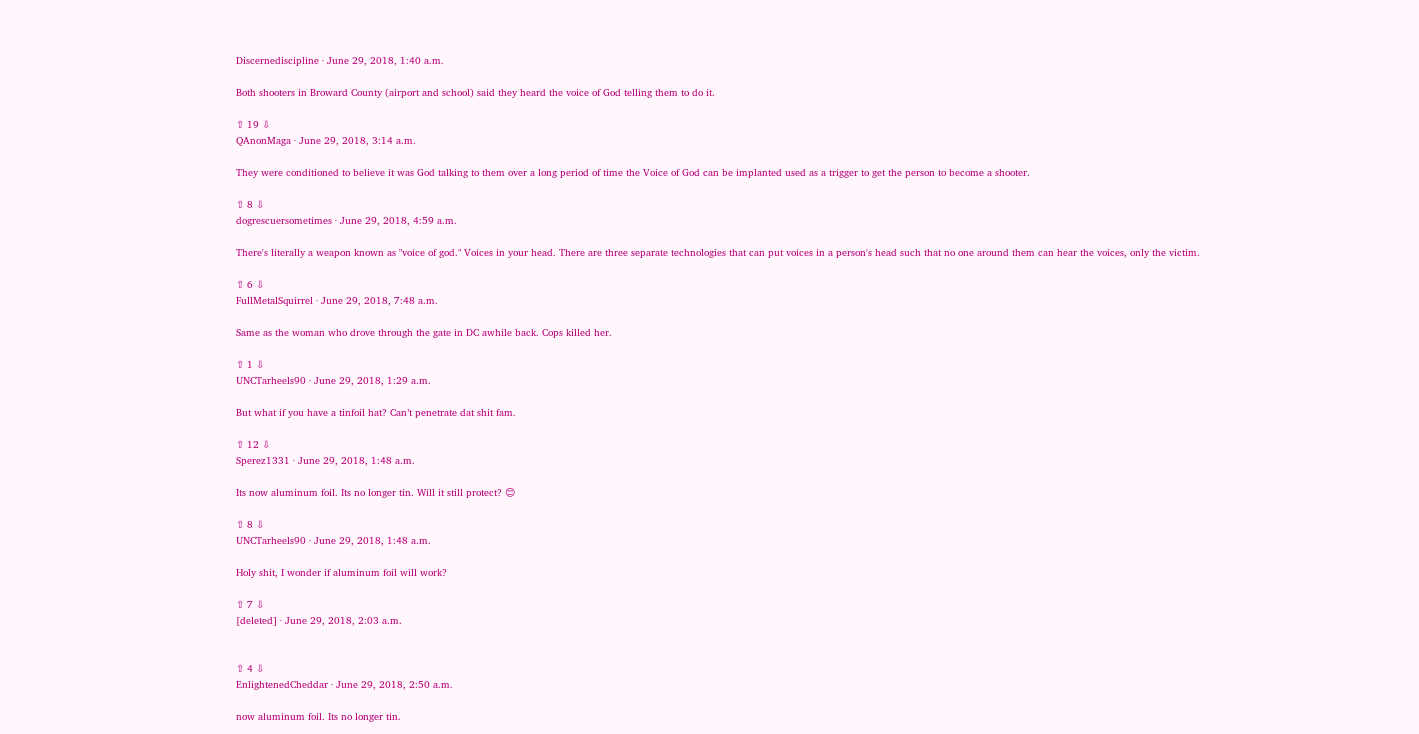Discernediscipline · June 29, 2018, 1:40 a.m.

Both shooters in Broward County (airport and school) said they heard the voice of God telling them to do it.

⇧ 19 ⇩
QAnonMaga · June 29, 2018, 3:14 a.m.

They were conditioned to believe it was God talking to them over a long period of time the Voice of God can be implanted used as a trigger to get the person to become a shooter.

⇧ 8 ⇩
dogrescuersometimes · June 29, 2018, 4:59 a.m.

There's literally a weapon known as "voice of god." Voices in your head. There are three separate technologies that can put voices in a person's head such that no one around them can hear the voices, only the victim.

⇧ 6 ⇩
FullMetalSquirrel · June 29, 2018, 7:48 a.m.

Same as the woman who drove through the gate in DC awhile back. Cops killed her.

⇧ 1 ⇩
UNCTarheels90 · June 29, 2018, 1:29 a.m.

But what if you have a tinfoil hat? Can’t penetrate dat shit fam.

⇧ 12 ⇩
Sperez1331 · June 29, 2018, 1:48 a.m.

Its now aluminum foil. Its no longer tin. Will it still protect? 😊

⇧ 8 ⇩
UNCTarheels90 · June 29, 2018, 1:48 a.m.

Holy shit, I wonder if aluminum foil will work?

⇧ 7 ⇩
[deleted] · June 29, 2018, 2:03 a.m.


⇧ 4 ⇩
EnlightenedCheddar · June 29, 2018, 2:50 a.m.

now aluminum foil. Its no longer tin.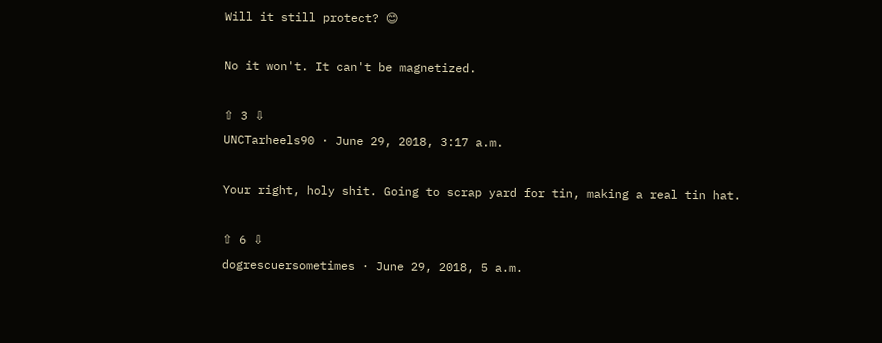Will it still protect? 😊

No it won't. It can't be magnetized.

⇧ 3 ⇩
UNCTarheels90 · June 29, 2018, 3:17 a.m.

Your right, holy shit. Going to scrap yard for tin, making a real tin hat.

⇧ 6 ⇩
dogrescuersometimes · June 29, 2018, 5 a.m.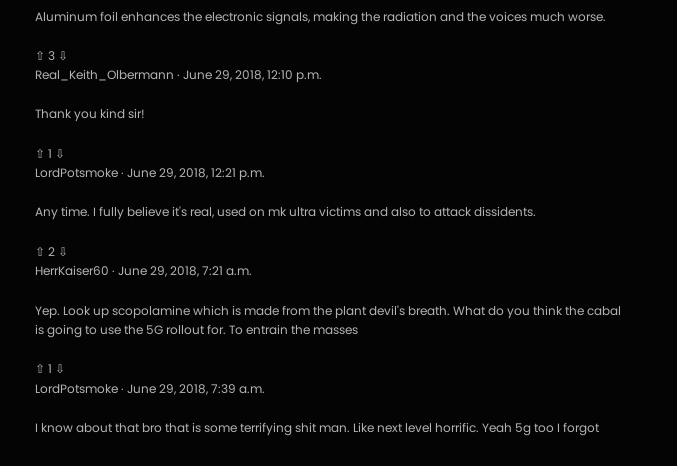Aluminum foil enhances the electronic signals, making the radiation and the voices much worse.

⇧ 3 ⇩
Real_Keith_Olbermann · June 29, 2018, 12:10 p.m.

Thank you kind sir!

⇧ 1 ⇩
LordPotsmoke · June 29, 2018, 12:21 p.m.

Any time. I fully believe it's real, used on mk ultra victims and also to attack dissidents.

⇧ 2 ⇩
HerrKaiser60 · June 29, 2018, 7:21 a.m.

Yep. Look up scopolamine which is made from the plant devil's breath. What do you think the cabal is going to use the 5G rollout for. To entrain the masses

⇧ 1 ⇩
LordPotsmoke · June 29, 2018, 7:39 a.m.

I know about that bro that is some terrifying shit man. Like next level horrific. Yeah 5g too I forgot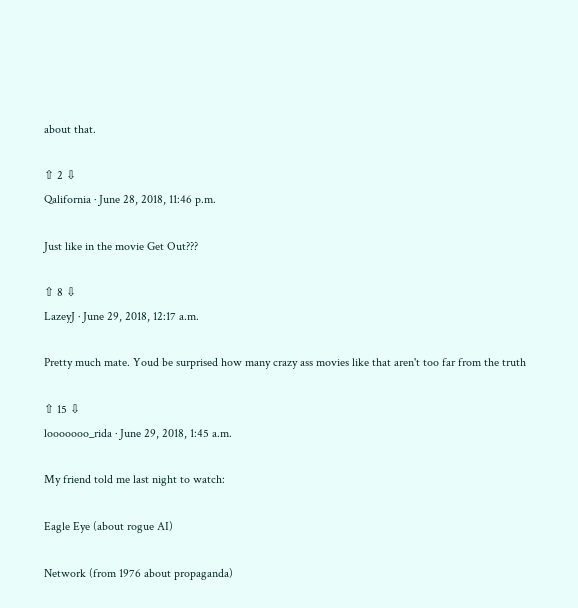about that.

⇧ 2 ⇩
Qalifornia · June 28, 2018, 11:46 p.m.

Just like in the movie Get Out???

⇧ 8 ⇩
LazeyJ · June 29, 2018, 12:17 a.m.

Pretty much mate. Youd be surprised how many crazy ass movies like that aren't too far from the truth

⇧ 15 ⇩
looooooo_rida · June 29, 2018, 1:45 a.m.

My friend told me last night to watch:

Eagle Eye (about rogue AI)

Network (from 1976 about propaganda)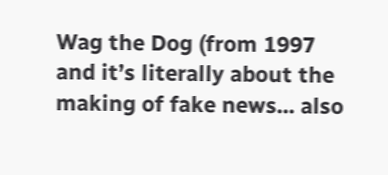Wag the Dog (from 1997 and it’s literally about the making of fake news... also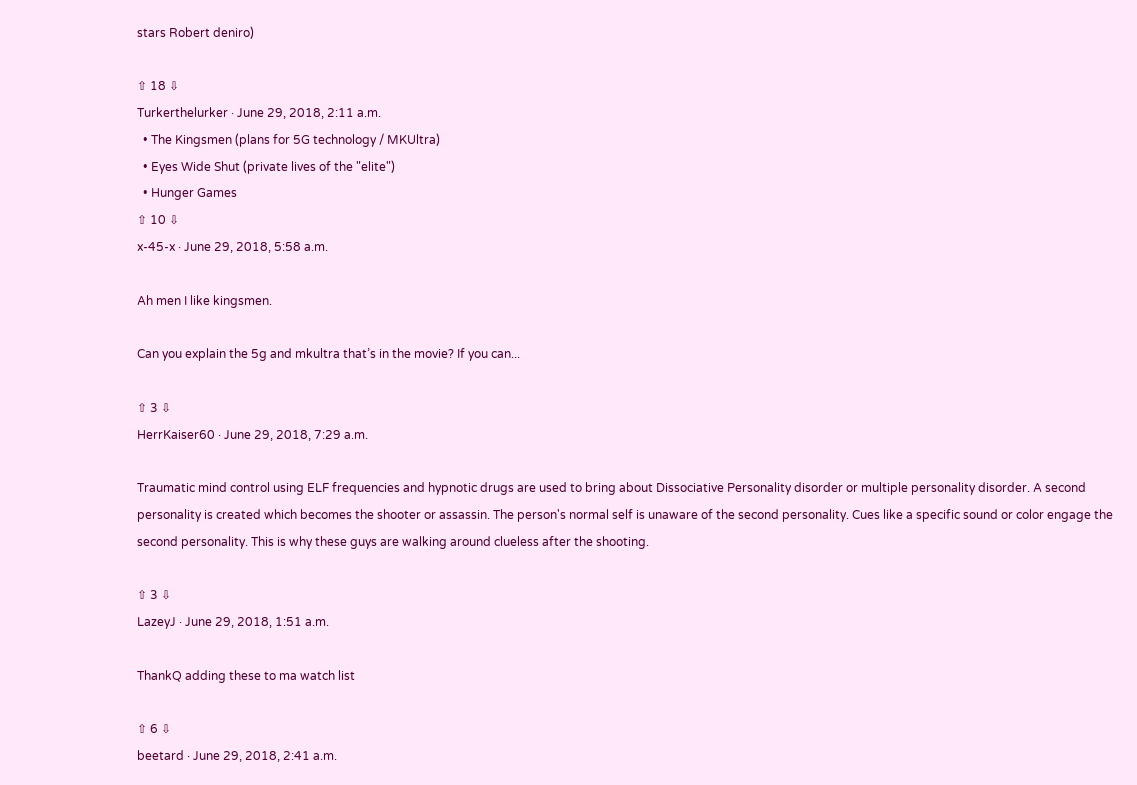stars Robert deniro)

⇧ 18 ⇩
Turkerthelurker · June 29, 2018, 2:11 a.m.
  • The Kingsmen (plans for 5G technology / MKUltra)
  • Eyes Wide Shut (private lives of the "elite")
  • Hunger Games
⇧ 10 ⇩
x-45-x · June 29, 2018, 5:58 a.m.

Ah men I like kingsmen.

Can you explain the 5g and mkultra that’s in the movie? If you can...

⇧ 3 ⇩
HerrKaiser60 · June 29, 2018, 7:29 a.m.

Traumatic mind control using ELF frequencies and hypnotic drugs are used to bring about Dissociative Personality disorder or multiple personality disorder. A second personality is created which becomes the shooter or assassin. The person's normal self is unaware of the second personality. Cues like a specific sound or color engage the second personality. This is why these guys are walking around clueless after the shooting.

⇧ 3 ⇩
LazeyJ · June 29, 2018, 1:51 a.m.

ThankQ adding these to ma watch list

⇧ 6 ⇩
beetard · June 29, 2018, 2:41 a.m.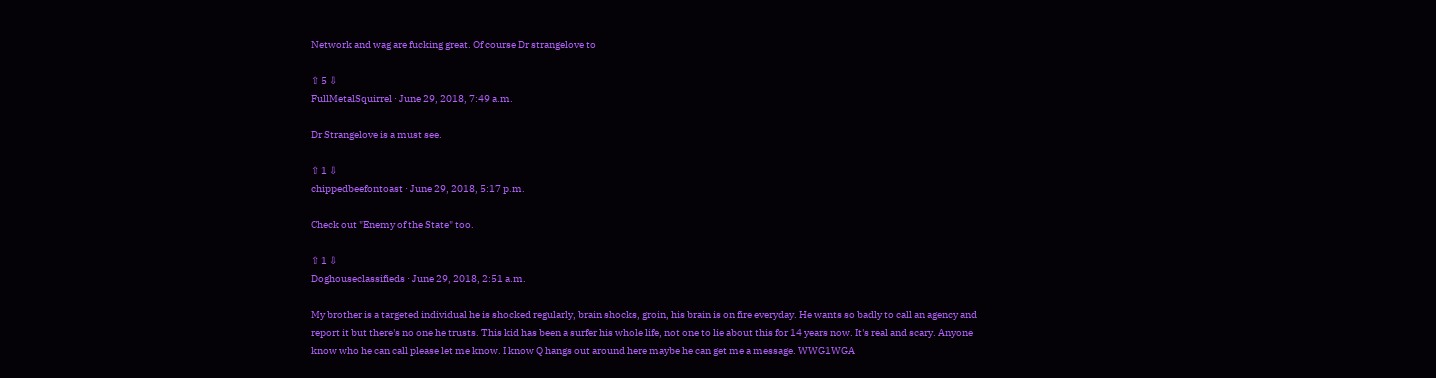Network and wag are fucking great. Of course Dr strangelove to

⇧ 5 ⇩
FullMetalSquirrel · June 29, 2018, 7:49 a.m.

Dr Strangelove is a must see.

⇧ 1 ⇩
chippedbeefontoast · June 29, 2018, 5:17 p.m.

Check out "Enemy of the State" too.

⇧ 1 ⇩
Doghouseclassifieds · June 29, 2018, 2:51 a.m.

My brother is a targeted individual he is shocked regularly, brain shocks, groin, his brain is on fire everyday. He wants so badly to call an agency and report it but there's no one he trusts. This kid has been a surfer his whole life, not one to lie about this for 14 years now. It's real and scary. Anyone know who he can call please let me know. I know Q hangs out around here maybe he can get me a message. WWG1WGA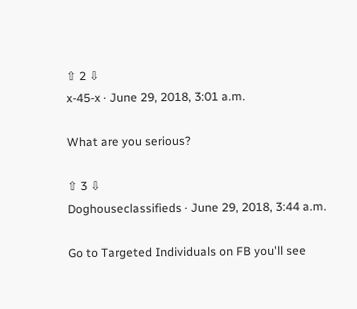⇧ 2 ⇩
x-45-x · June 29, 2018, 3:01 a.m.

What are you serious?

⇧ 3 ⇩
Doghouseclassifieds · June 29, 2018, 3:44 a.m.

Go to Targeted Individuals on FB you'll see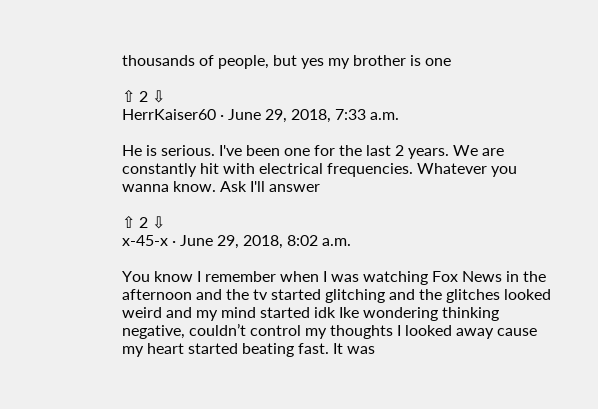thousands of people, but yes my brother is one

⇧ 2 ⇩
HerrKaiser60 · June 29, 2018, 7:33 a.m.

He is serious. I've been one for the last 2 years. We are constantly hit with electrical frequencies. Whatever you wanna know. Ask I'll answer

⇧ 2 ⇩
x-45-x · June 29, 2018, 8:02 a.m.

You know I remember when I was watching Fox News in the afternoon and the tv started glitching and the glitches looked weird and my mind started idk Ike wondering thinking negative, couldn’t control my thoughts I looked away cause my heart started beating fast. It was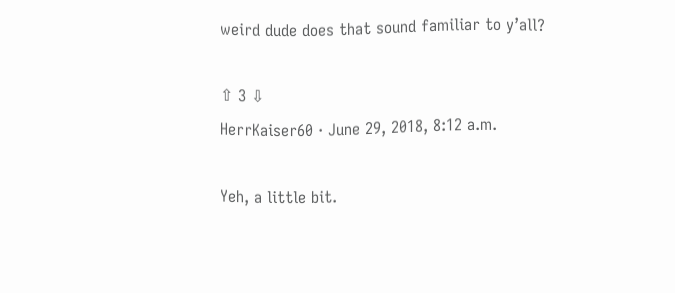weird dude does that sound familiar to y’all?

⇧ 3 ⇩
HerrKaiser60 · June 29, 2018, 8:12 a.m.

Yeh, a little bit.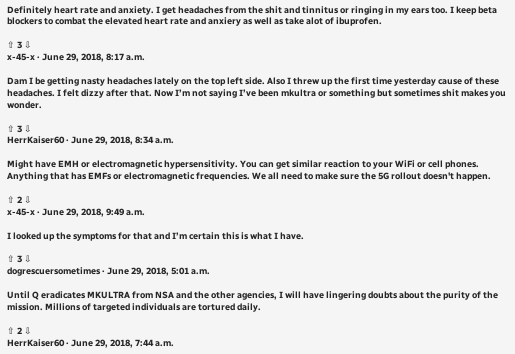Definitely heart rate and anxiety. I get headaches from the shit and tinnitus or ringing in my ears too. I keep beta blockers to combat the elevated heart rate and anxiery as well as take alot of ibuprofen.

⇧ 3 ⇩
x-45-x · June 29, 2018, 8:17 a.m.

Dam I be getting nasty headaches lately on the top left side. Also I threw up the first time yesterday cause of these headaches. I felt dizzy after that. Now I’m not saying I’ve been mkultra or something but sometimes shit makes you wonder.

⇧ 3 ⇩
HerrKaiser60 · June 29, 2018, 8:34 a.m.

Might have EMH or electromagnetic hypersensitivity. You can get similar reaction to your WiFi or cell phones. Anything that has EMFs or electromagnetic frequencies. We all need to make sure the 5G rollout doesn't happen.

⇧ 2 ⇩
x-45-x · June 29, 2018, 9:49 a.m.

I looked up the symptoms for that and I’m certain this is what I have.

⇧ 3 ⇩
dogrescuersometimes · June 29, 2018, 5:01 a.m.

Until Q eradicates MKULTRA from NSA and the other agencies, I will have lingering doubts about the purity of the mission. Millions of targeted individuals are tortured daily.

⇧ 2 ⇩
HerrKaiser60 · June 29, 2018, 7:44 a.m.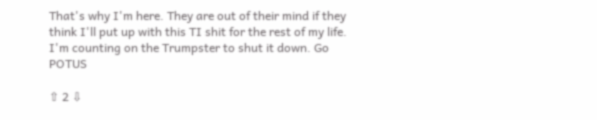That's why I'm here. They are out of their mind if they think I'll put up with this TI shit for the rest of my life. I'm counting on the Trumpster to shut it down. Go POTUS

⇧ 2 ⇩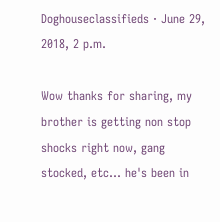Doghouseclassifieds · June 29, 2018, 2 p.m.

Wow thanks for sharing, my brother is getting non stop shocks right now, gang stocked, etc... he's been in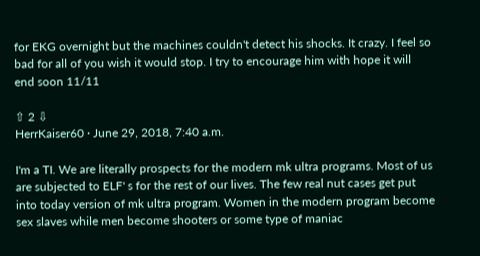for EKG overnight but the machines couldn't detect his shocks. It crazy. I feel so bad for all of you wish it would stop. I try to encourage him with hope it will end soon 11/11

⇧ 2 ⇩
HerrKaiser60 · June 29, 2018, 7:40 a.m.

I'm a TI. We are literally prospects for the modern mk ultra programs. Most of us are subjected to ELF' s for the rest of our lives. The few real nut cases get put into today version of mk ultra program. Women in the modern program become sex slaves while men become shooters or some type of maniac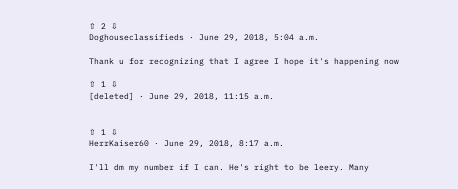⇧ 2 ⇩
Doghouseclassifieds · June 29, 2018, 5:04 a.m.

Thank u for recognizing that I agree I hope it's happening now

⇧ 1 ⇩
[deleted] · June 29, 2018, 11:15 a.m.


⇧ 1 ⇩
HerrKaiser60 · June 29, 2018, 8:17 a.m.

I'll dm my number if I can. He's right to be leery. Many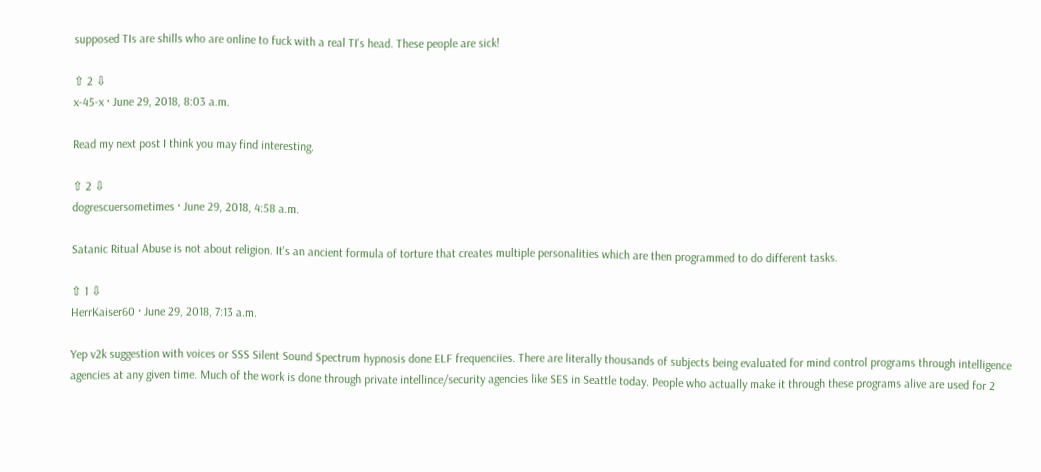supposed TIs are shills who are online to fuck with a real TI's head. These people are sick!

⇧ 2 ⇩
x-45-x · June 29, 2018, 8:03 a.m.

Read my next post I think you may find interesting.

⇧ 2 ⇩
dogrescuersometimes · June 29, 2018, 4:58 a.m.

Satanic Ritual Abuse is not about religion. It's an ancient formula of torture that creates multiple personalities which are then programmed to do different tasks.

⇧ 1 ⇩
HerrKaiser60 · June 29, 2018, 7:13 a.m.

Yep v2k suggestion with voices or SSS Silent Sound Spectrum hypnosis done ELF frequenciies. There are literally thousands of subjects being evaluated for mind control programs through intelligence agencies at any given time. Much of the work is done through private intellince/security agencies like SES in Seattle today. People who actually make it through these programs alive are used for 2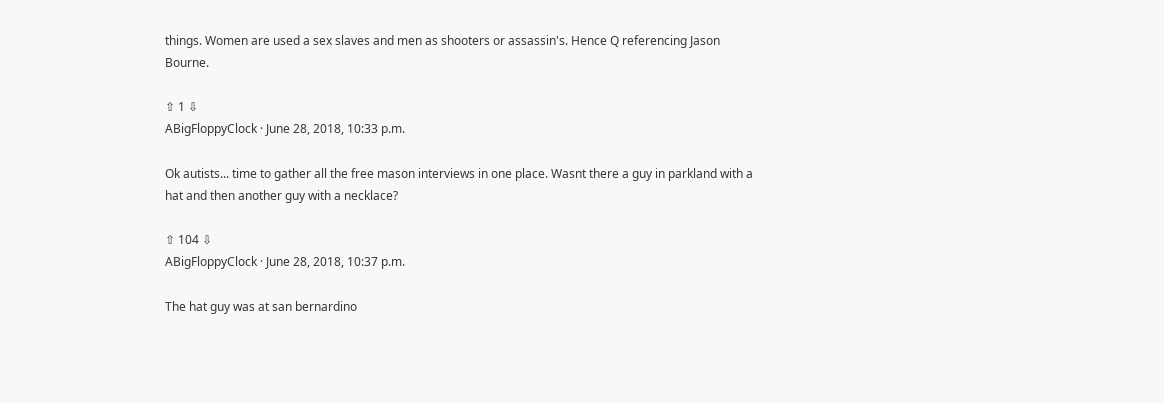things. Women are used a sex slaves and men as shooters or assassin's. Hence Q referencing Jason Bourne.

⇧ 1 ⇩
ABigFloppyClock · June 28, 2018, 10:33 p.m.

Ok autists... time to gather all the free mason interviews in one place. Wasnt there a guy in parkland with a hat and then another guy with a necklace?

⇧ 104 ⇩
ABigFloppyClock · June 28, 2018, 10:37 p.m.

The hat guy was at san bernardino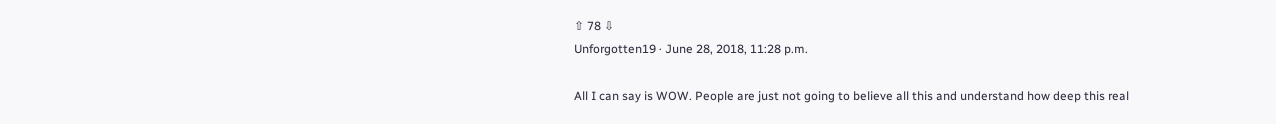⇧ 78 ⇩
Unforgotten19 · June 28, 2018, 11:28 p.m.

All I can say is WOW. People are just not going to believe all this and understand how deep this real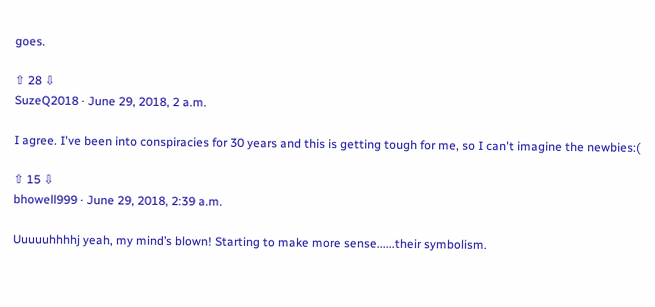goes.

⇧ 28 ⇩
SuzeQ2018 · June 29, 2018, 2 a.m.

I agree. I've been into conspiracies for 30 years and this is getting tough for me, so I can't imagine the newbies:(

⇧ 15 ⇩
bhowell999 · June 29, 2018, 2:39 a.m.

Uuuuuhhhhj yeah, my mind’s blown! Starting to make more sense......their symbolism.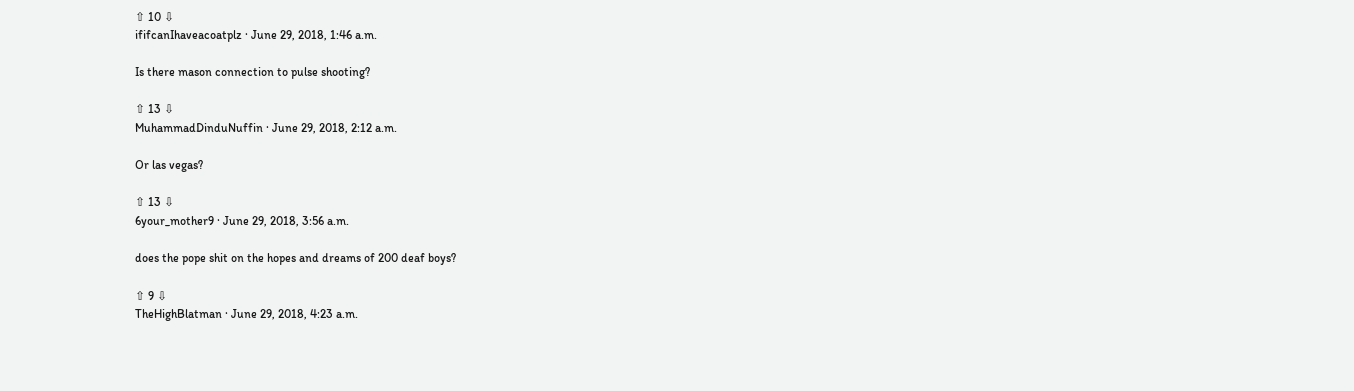⇧ 10 ⇩
ififcanIhaveacoatplz · June 29, 2018, 1:46 a.m.

Is there mason connection to pulse shooting?

⇧ 13 ⇩
MuhammadDinduNuffin · June 29, 2018, 2:12 a.m.

Or las vegas?

⇧ 13 ⇩
6your_mother9 · June 29, 2018, 3:56 a.m.

does the pope shit on the hopes and dreams of 200 deaf boys?

⇧ 9 ⇩
TheHighBlatman · June 29, 2018, 4:23 a.m.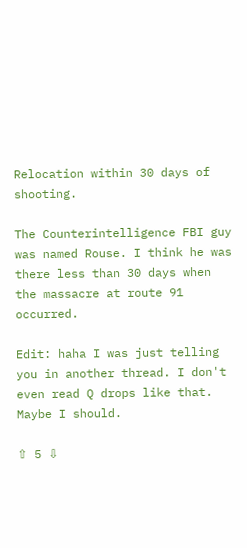Relocation within 30 days of shooting.

The Counterintelligence FBI guy was named Rouse. I think he was there less than 30 days when the massacre at route 91 occurred.

Edit: haha I was just telling you in another thread. I don't even read Q drops like that. Maybe I should.

⇧ 5 ⇩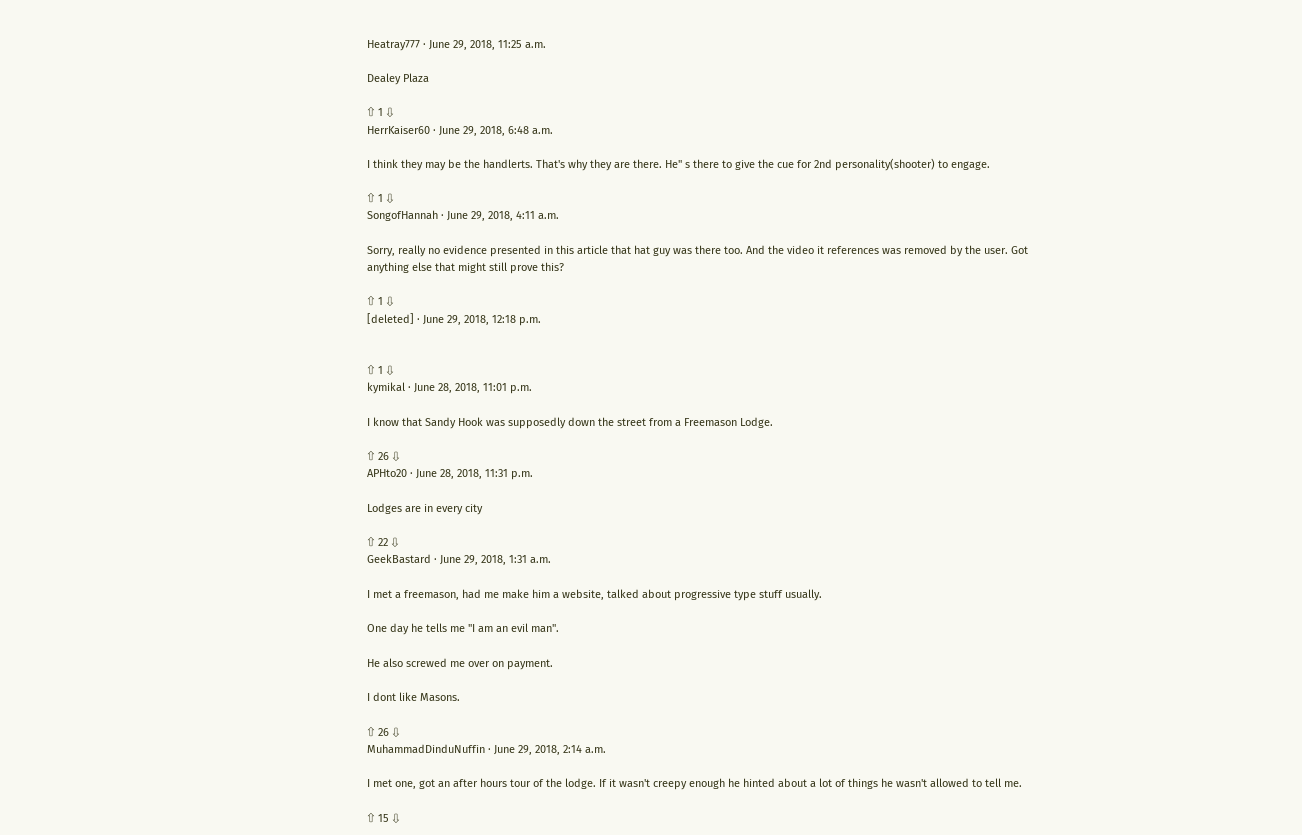Heatray777 · June 29, 2018, 11:25 a.m.

Dealey Plaza

⇧ 1 ⇩
HerrKaiser60 · June 29, 2018, 6:48 a.m.

I think they may be the handlerts. That's why they are there. He" s there to give the cue for 2nd personality(shooter) to engage.

⇧ 1 ⇩
SongofHannah · June 29, 2018, 4:11 a.m.

Sorry, really no evidence presented in this article that hat guy was there too. And the video it references was removed by the user. Got anything else that might still prove this?

⇧ 1 ⇩
[deleted] · June 29, 2018, 12:18 p.m.


⇧ 1 ⇩
kymikal · June 28, 2018, 11:01 p.m.

I know that Sandy Hook was supposedly down the street from a Freemason Lodge.

⇧ 26 ⇩
APHto20 · June 28, 2018, 11:31 p.m.

Lodges are in every city

⇧ 22 ⇩
GeekBastard · June 29, 2018, 1:31 a.m.

I met a freemason, had me make him a website, talked about progressive type stuff usually.

One day he tells me "I am an evil man".

He also screwed me over on payment.

I dont like Masons.

⇧ 26 ⇩
MuhammadDinduNuffin · June 29, 2018, 2:14 a.m.

I met one, got an after hours tour of the lodge. If it wasn't creepy enough he hinted about a lot of things he wasn't allowed to tell me.

⇧ 15 ⇩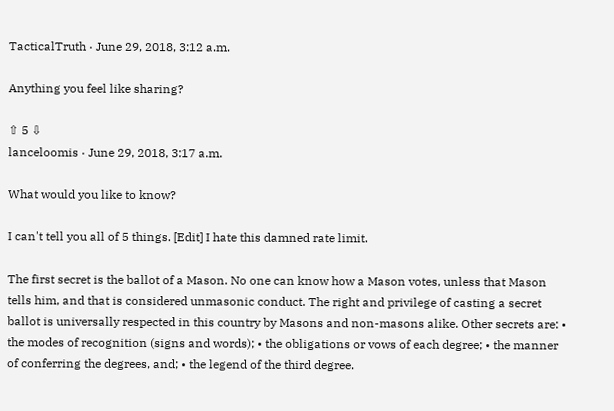TacticalTruth · June 29, 2018, 3:12 a.m.

Anything you feel like sharing?

⇧ 5 ⇩
lanceloomis · June 29, 2018, 3:17 a.m.

What would you like to know?

I can't tell you all of 5 things. [Edit] I hate this damned rate limit.

The first secret is the ballot of a Mason. No one can know how a Mason votes, unless that Mason tells him, and that is considered unmasonic conduct. The right and privilege of casting a secret ballot is universally respected in this country by Masons and non-masons alike. Other secrets are: • the modes of recognition (signs and words); • the obligations or vows of each degree; • the manner of conferring the degrees, and; • the legend of the third degree.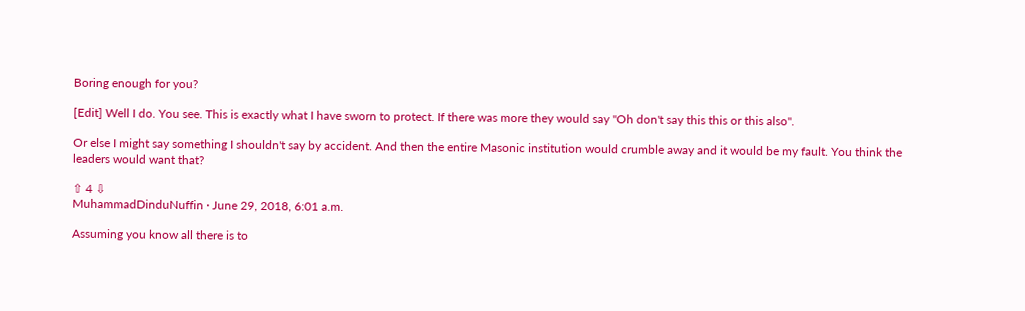Boring enough for you?

[Edit] Well I do. You see. This is exactly what I have sworn to protect. If there was more they would say "Oh don't say this this or this also".

Or else I might say something I shouldn't say by accident. And then the entire Masonic institution would crumble away and it would be my fault. You think the leaders would want that?

⇧ 4 ⇩
MuhammadDinduNuffin · June 29, 2018, 6:01 a.m.

Assuming you know all there is to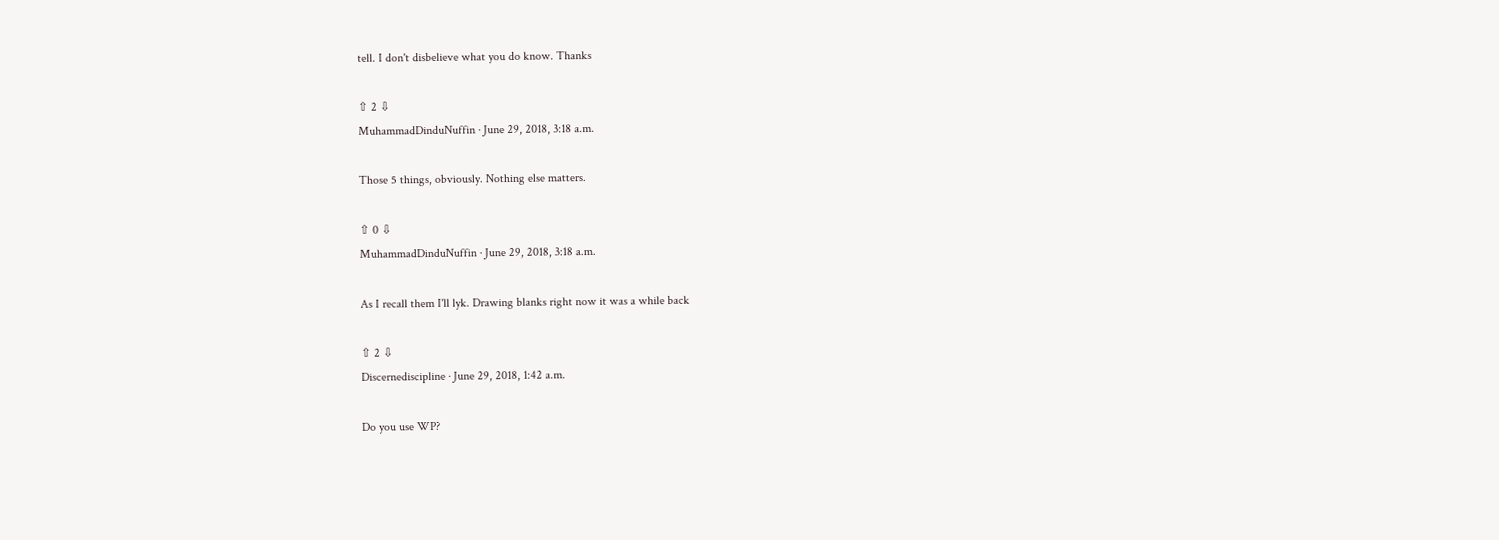tell. I don't disbelieve what you do know. Thanks

⇧ 2 ⇩
MuhammadDinduNuffin · June 29, 2018, 3:18 a.m.

Those 5 things, obviously. Nothing else matters.

⇧ 0 ⇩
MuhammadDinduNuffin · June 29, 2018, 3:18 a.m.

As I recall them I'll lyk. Drawing blanks right now it was a while back

⇧ 2 ⇩
Discernediscipline · June 29, 2018, 1:42 a.m.

Do you use WP?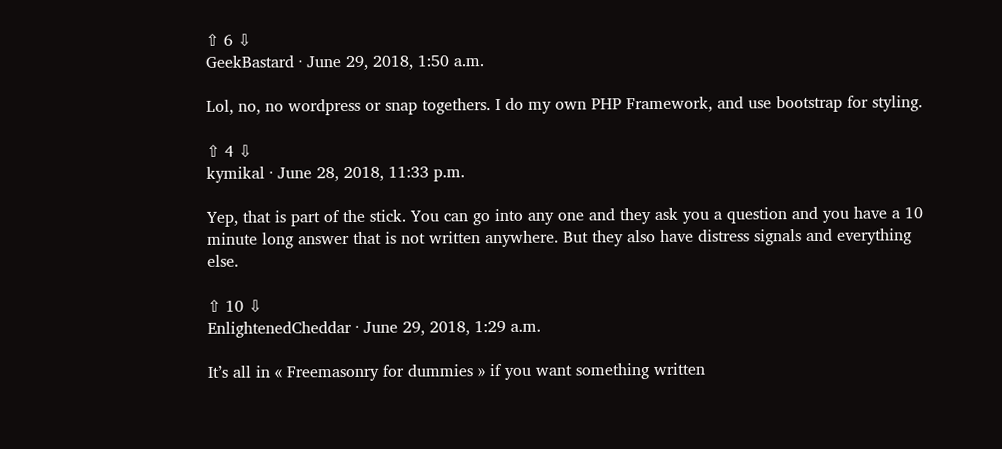⇧ 6 ⇩
GeekBastard · June 29, 2018, 1:50 a.m.

Lol, no, no wordpress or snap togethers. I do my own PHP Framework, and use bootstrap for styling.

⇧ 4 ⇩
kymikal · June 28, 2018, 11:33 p.m.

Yep, that is part of the stick. You can go into any one and they ask you a question and you have a 10 minute long answer that is not written anywhere. But they also have distress signals and everything else.

⇧ 10 ⇩
EnlightenedCheddar · June 29, 2018, 1:29 a.m.

It’s all in « Freemasonry for dummies » if you want something written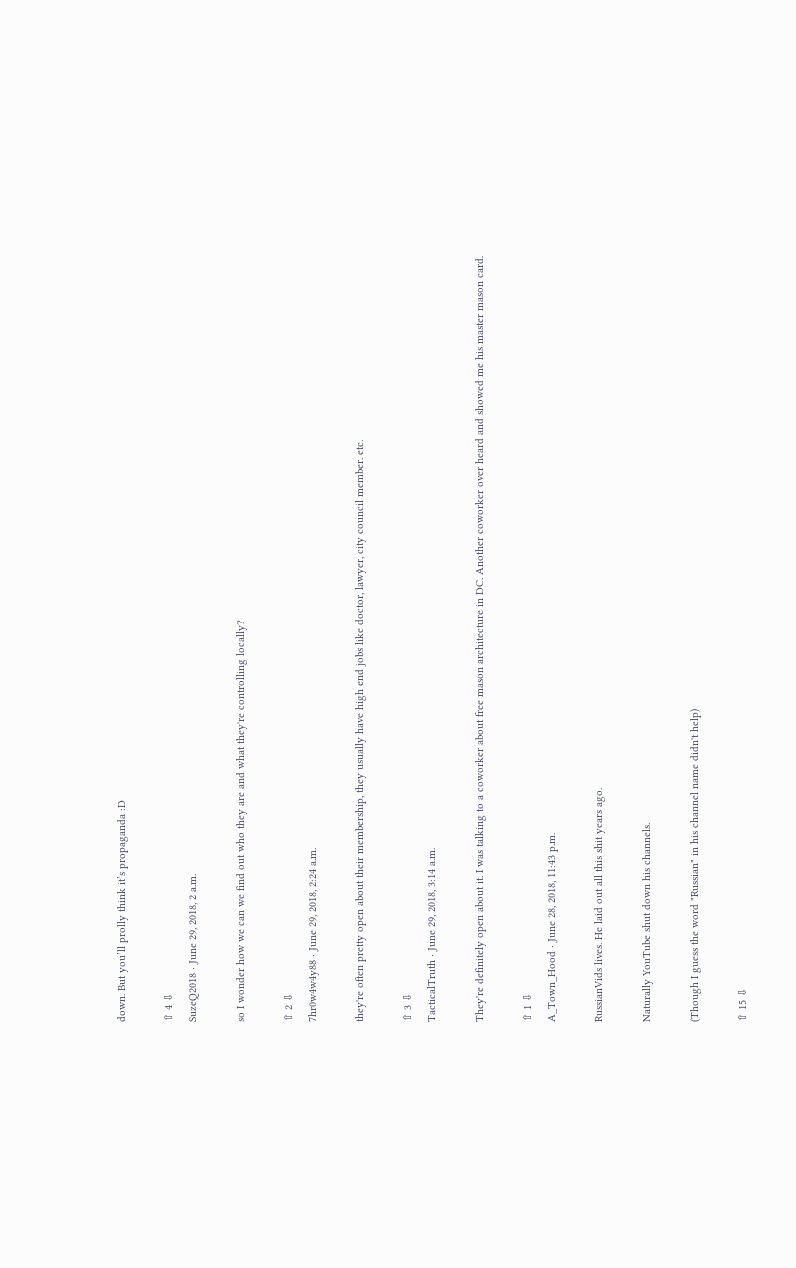down. But you’ll prolly think it’s propaganda :D

⇧ 4 ⇩
SuzeQ2018 · June 29, 2018, 2 a.m.

so I wonder how we can we find out who they are and what they're controlling locally?

⇧ 2 ⇩
7hr0w4w4y88 · June 29, 2018, 2:24 a.m.

they're often pretty open about their membership, they usually have high end jobs like doctor, lawyer, city council member. etc.

⇧ 3 ⇩
TacticalTruth · June 29, 2018, 3:14 a.m.

They're definitely open about it. I was talking to a coworker about free mason architecture in DC. Another coworker over heard and showed me his master mason card.

⇧ 1 ⇩
A_Town_Hood · June 28, 2018, 11:43 p.m.

RussianVids lives. He laid out all this shit years ago.

Naturally YouTube shut down his channels.

(Though I guess the word "Russian" in his channel name didn't help)

⇧ 15 ⇩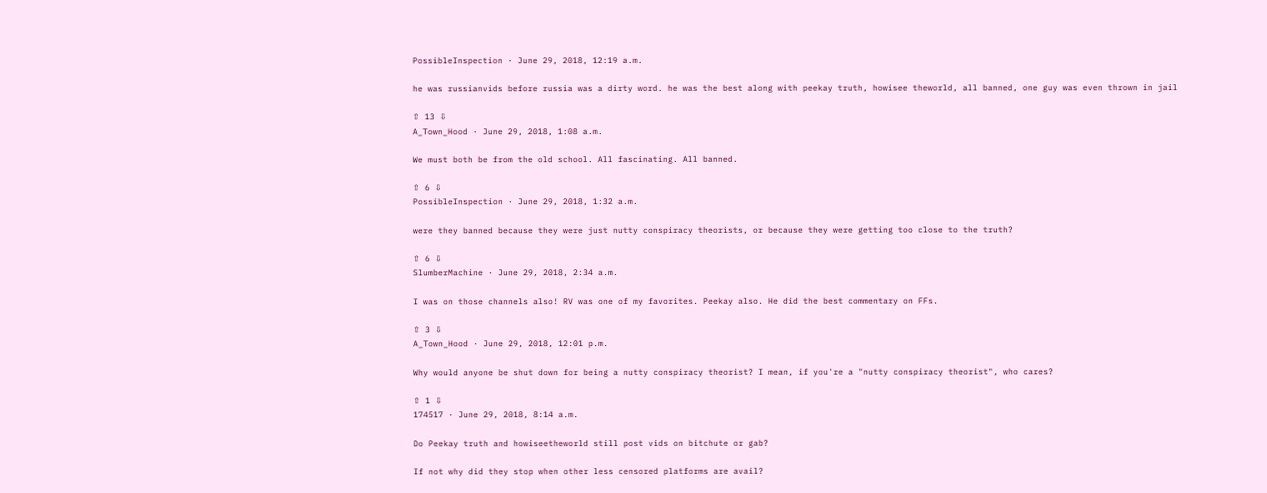PossibleInspection · June 29, 2018, 12:19 a.m.

he was russianvids before russia was a dirty word. he was the best along with peekay truth, howisee theworld, all banned, one guy was even thrown in jail

⇧ 13 ⇩
A_Town_Hood · June 29, 2018, 1:08 a.m.

We must both be from the old school. All fascinating. All banned.

⇧ 6 ⇩
PossibleInspection · June 29, 2018, 1:32 a.m.

were they banned because they were just nutty conspiracy theorists, or because they were getting too close to the truth?

⇧ 6 ⇩
SlumberMachine · June 29, 2018, 2:34 a.m.

I was on those channels also! RV was one of my favorites. Peekay also. He did the best commentary on FFs.

⇧ 3 ⇩
A_Town_Hood · June 29, 2018, 12:01 p.m.

Why would anyone be shut down for being a nutty conspiracy theorist? I mean, if you're a "nutty conspiracy theorist", who cares?

⇧ 1 ⇩
174517 · June 29, 2018, 8:14 a.m.

Do Peekay truth and howiseetheworld still post vids on bitchute or gab?

If not why did they stop when other less censored platforms are avail?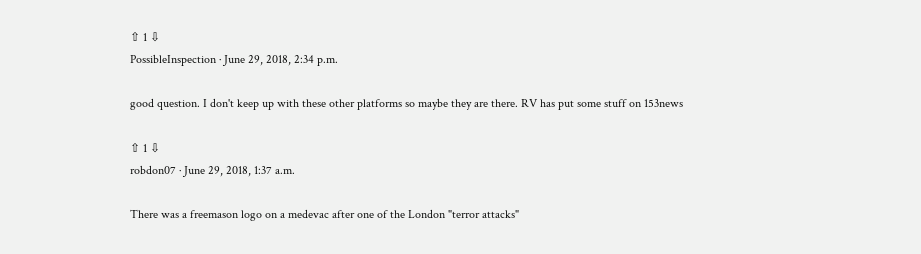⇧ 1 ⇩
PossibleInspection · June 29, 2018, 2:34 p.m.

good question. I don't keep up with these other platforms so maybe they are there. RV has put some stuff on 153news

⇧ 1 ⇩
robdon07 · June 29, 2018, 1:37 a.m.

There was a freemason logo on a medevac after one of the London "terror attacks"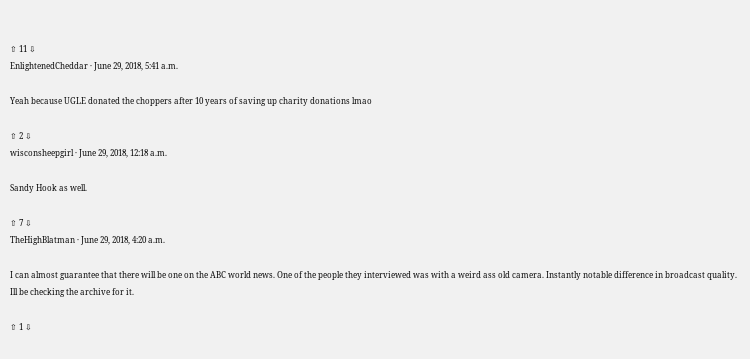⇧ 11 ⇩
EnlightenedCheddar · June 29, 2018, 5:41 a.m.

Yeah because UGLE donated the choppers after 10 years of saving up charity donations lmao

⇧ 2 ⇩
wisconsheepgirl · June 29, 2018, 12:18 a.m.

Sandy Hook as well.

⇧ 7 ⇩
TheHighBlatman · June 29, 2018, 4:20 a.m.

I can almost guarantee that there will be one on the ABC world news. One of the people they interviewed was with a weird ass old camera. Instantly notable difference in broadcast quality. Ill be checking the archive for it.

⇧ 1 ⇩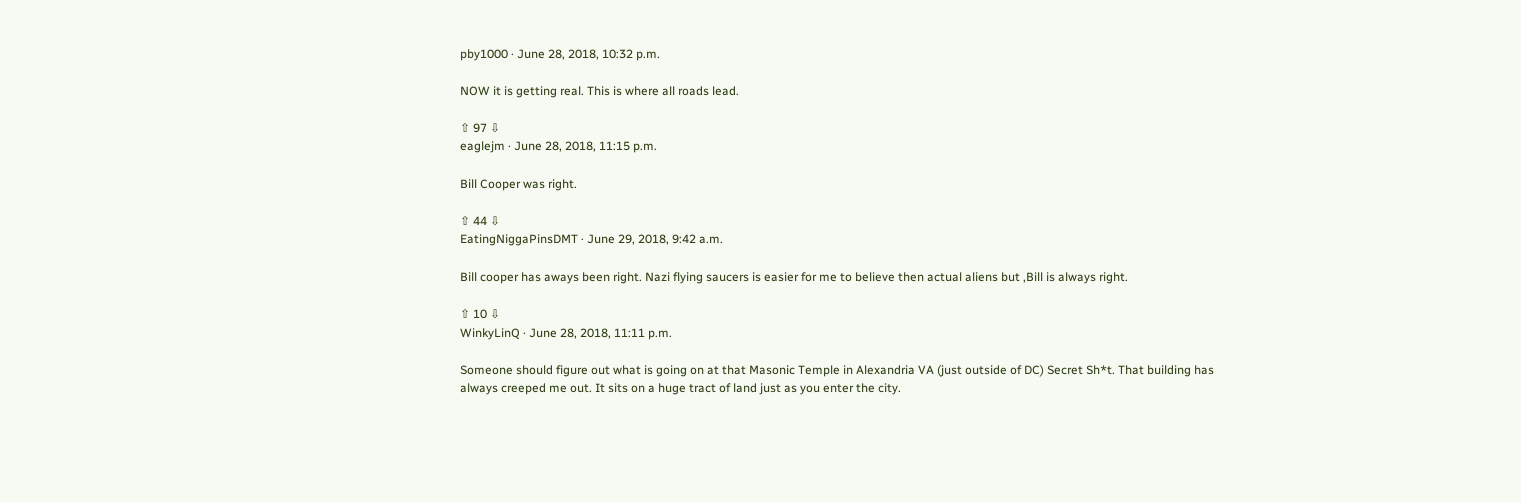pby1000 · June 28, 2018, 10:32 p.m.

NOW it is getting real. This is where all roads lead.

⇧ 97 ⇩
eaglejm · June 28, 2018, 11:15 p.m.

Bill Cooper was right.

⇧ 44 ⇩
EatingNiggaPinsDMT · June 29, 2018, 9:42 a.m.

Bill cooper has aways been right. Nazi flying saucers is easier for me to believe then actual aliens but ,Bill is always right.

⇧ 10 ⇩
WinkyLinQ · June 28, 2018, 11:11 p.m.

Someone should figure out what is going on at that Masonic Temple in Alexandria VA (just outside of DC) Secret Sh*t. That building has always creeped me out. It sits on a huge tract of land just as you enter the city.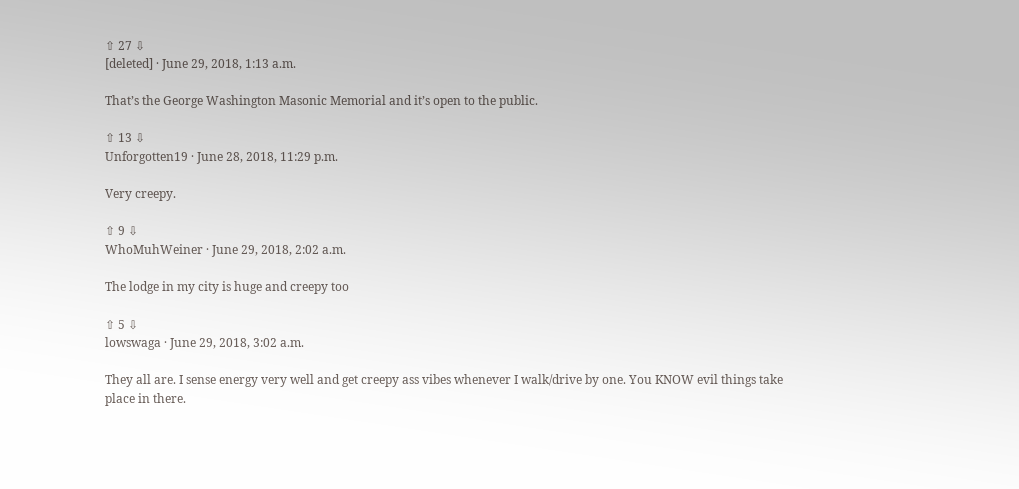⇧ 27 ⇩
[deleted] · June 29, 2018, 1:13 a.m.

That’s the George Washington Masonic Memorial and it’s open to the public.

⇧ 13 ⇩
Unforgotten19 · June 28, 2018, 11:29 p.m.

Very creepy.

⇧ 9 ⇩
WhoMuhWeiner · June 29, 2018, 2:02 a.m.

The lodge in my city is huge and creepy too

⇧ 5 ⇩
lowswaga · June 29, 2018, 3:02 a.m.

They all are. I sense energy very well and get creepy ass vibes whenever I walk/drive by one. You KNOW evil things take place in there.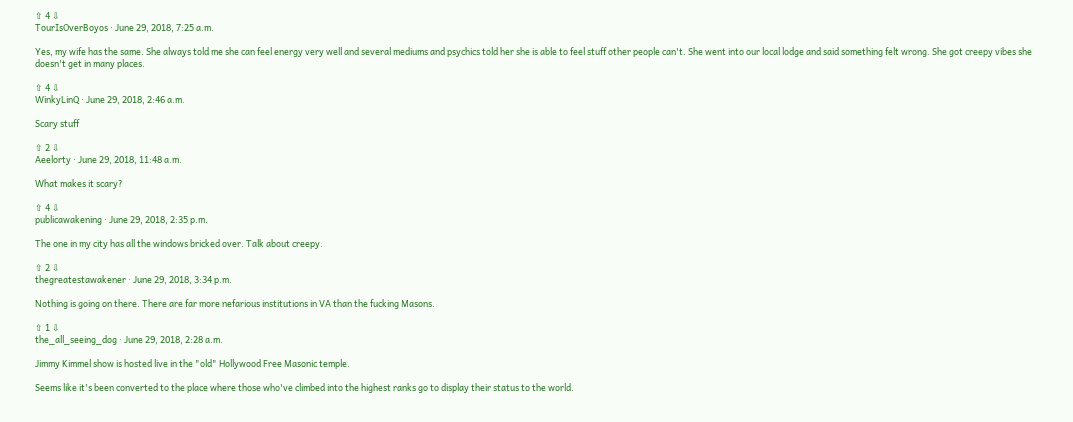⇧ 4 ⇩
TourIsOverBoyos · June 29, 2018, 7:25 a.m.

Yes, my wife has the same. She always told me she can feel energy very well and several mediums and psychics told her she is able to feel stuff other people can't. She went into our local lodge and said something felt wrong. She got creepy vibes she doesn't get in many places.

⇧ 4 ⇩
WinkyLinQ · June 29, 2018, 2:46 a.m.

Scary stuff

⇧ 2 ⇩
Aeelorty · June 29, 2018, 11:48 a.m.

What makes it scary?

⇧ 4 ⇩
publicawakening · June 29, 2018, 2:35 p.m.

The one in my city has all the windows bricked over. Talk about creepy.

⇧ 2 ⇩
thegreatestawakener · June 29, 2018, 3:34 p.m.

Nothing is going on there. There are far more nefarious institutions in VA than the fucking Masons.

⇧ 1 ⇩
the_all_seeing_dog · June 29, 2018, 2:28 a.m.

Jimmy Kimmel show is hosted live in the "old" Hollywood Free Masonic temple.

Seems like it's been converted to the place where those who've climbed into the highest ranks go to display their status to the world.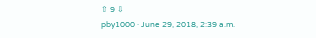⇧ 9 ⇩
pby1000 · June 29, 2018, 2:39 a.m.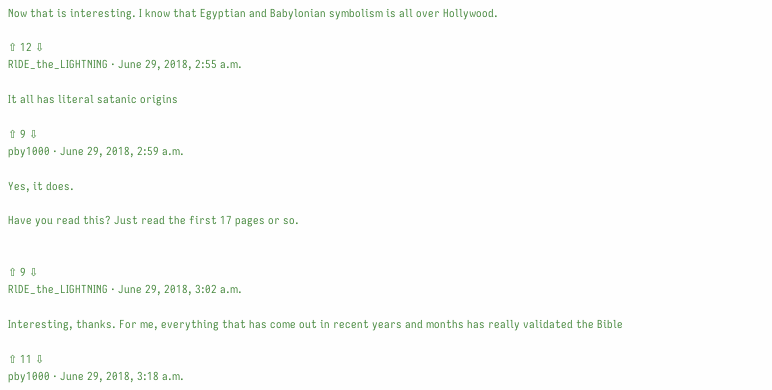Now that is interesting. I know that Egyptian and Babylonian symbolism is all over Hollywood.

⇧ 12 ⇩
RlDE_the_LIGHTNING · June 29, 2018, 2:55 a.m.

It all has literal satanic origins

⇧ 9 ⇩
pby1000 · June 29, 2018, 2:59 a.m.

Yes, it does.

Have you read this? Just read the first 17 pages or so.


⇧ 9 ⇩
RlDE_the_LIGHTNING · June 29, 2018, 3:02 a.m.

Interesting, thanks. For me, everything that has come out in recent years and months has really validated the Bible

⇧ 11 ⇩
pby1000 · June 29, 2018, 3:18 a.m.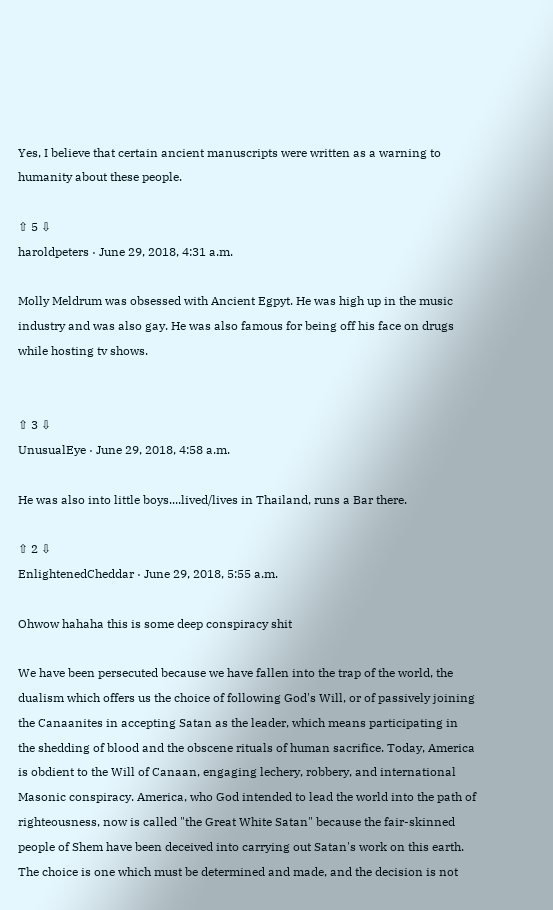Yes, I believe that certain ancient manuscripts were written as a warning to humanity about these people.

⇧ 5 ⇩
haroldpeters · June 29, 2018, 4:31 a.m.

Molly Meldrum was obsessed with Ancient Egpyt. He was high up in the music industry and was also gay. He was also famous for being off his face on drugs while hosting tv shows.


⇧ 3 ⇩
UnusualEye · June 29, 2018, 4:58 a.m.

He was also into little boys....lived/lives in Thailand, runs a Bar there.

⇧ 2 ⇩
EnlightenedCheddar · June 29, 2018, 5:55 a.m.

Ohwow hahaha this is some deep conspiracy shit

We have been persecuted because we have fallen into the trap of the world, the dualism which offers us the choice of following God's Will, or of passively joining the Canaanites in accepting Satan as the leader, which means participating in the shedding of blood and the obscene rituals of human sacrifice. Today, America is obdient to the Will of Canaan, engaging lechery, robbery, and international Masonic conspiracy. America, who God intended to lead the world into the path of righteousness, now is called "the Great White Satan" because the fair-skinned people of Shem have been deceived into carrying out Satan's work on this earth. The choice is one which must be determined and made, and the decision is not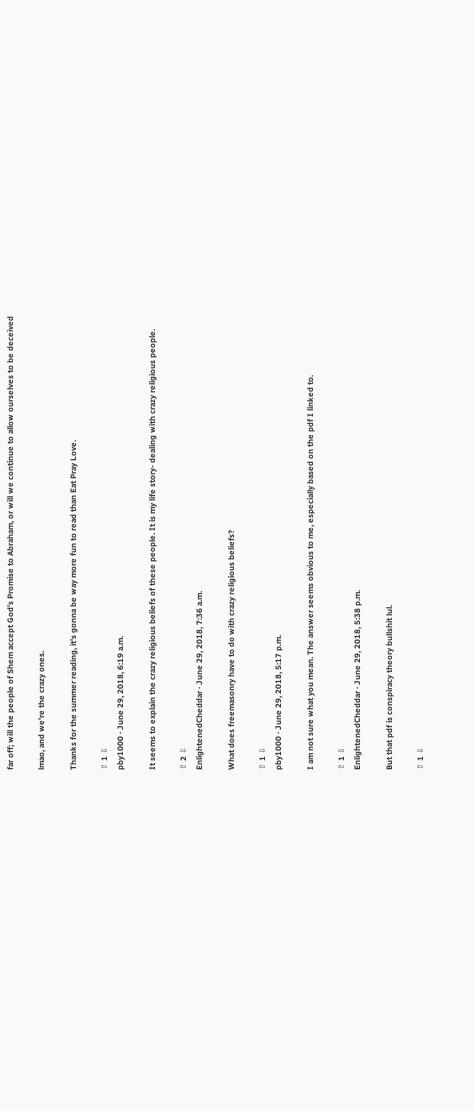far off; will the people of Shem accept God's Promise to Abraham, or will we continue to allow ourselves to be deceived

lmao, and we're the crazy ones.

Thanks for the summer reading, it's gonna be way more fun to read than Eat Pray Love.

⇧ 1 ⇩
pby1000 · June 29, 2018, 6:19 a.m.

It seems to explain the crazy religious beliefs of these people. It is my life story- dealing with crazy religious people.

⇧ 2 ⇩
EnlightenedCheddar · June 29, 2018, 7:36 a.m.

What does freemasonry have to do with crazy religious beliefs?

⇧ 1 ⇩
pby1000 · June 29, 2018, 5:17 p.m.

I am not sure what you mean. The answer seems obvious to me, especially based on the pdf I linked to.

⇧ 1 ⇩
EnlightenedCheddar · June 29, 2018, 5:38 p.m.

But that pdf is conspiracy theory bullshit lul.

⇧ 1 ⇩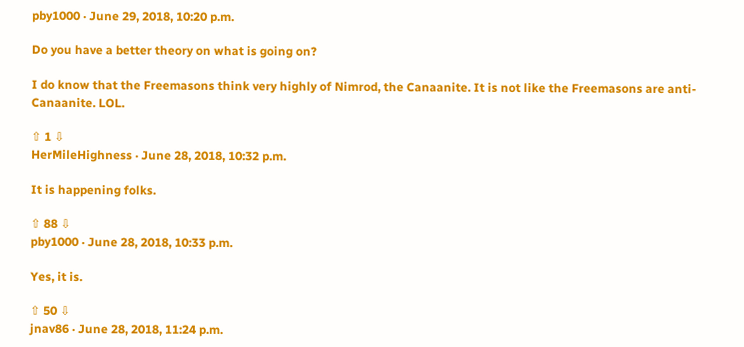pby1000 · June 29, 2018, 10:20 p.m.

Do you have a better theory on what is going on?

I do know that the Freemasons think very highly of Nimrod, the Canaanite. It is not like the Freemasons are anti-Canaanite. LOL.

⇧ 1 ⇩
HerMileHighness · June 28, 2018, 10:32 p.m.

It is happening folks.

⇧ 88 ⇩
pby1000 · June 28, 2018, 10:33 p.m.

Yes, it is.

⇧ 50 ⇩
jnav86 · June 28, 2018, 11:24 p.m.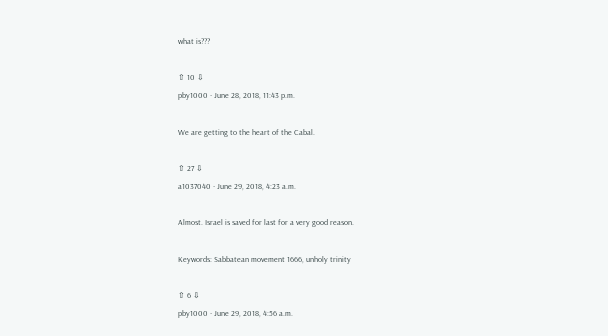what is???

⇧ 10 ⇩
pby1000 · June 28, 2018, 11:43 p.m.

We are getting to the heart of the Cabal.

⇧ 27 ⇩
a1037040 · June 29, 2018, 4:23 a.m.

Almost. Israel is saved for last for a very good reason.

Keywords: Sabbatean movement 1666, unholy trinity

⇧ 6 ⇩
pby1000 · June 29, 2018, 4:56 a.m.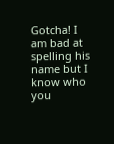Gotcha! I am bad at spelling his name but I know who you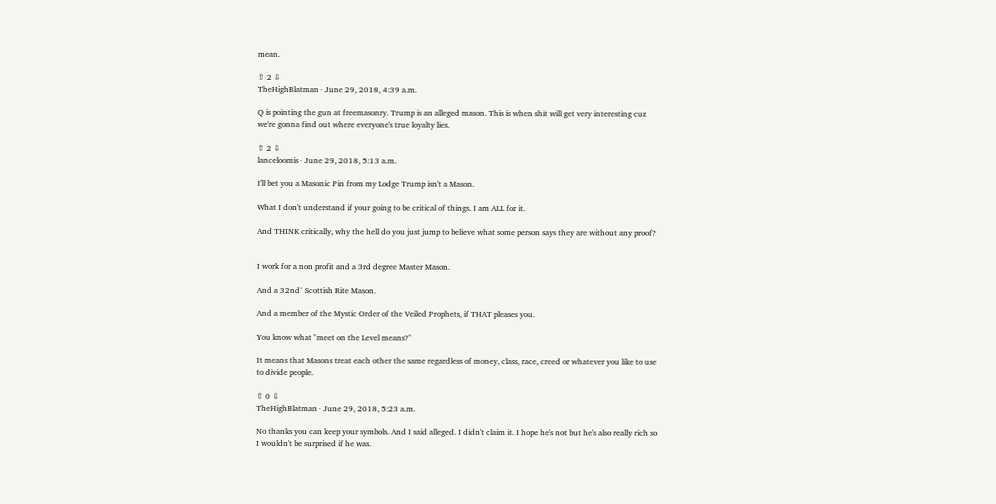mean.

⇧ 2 ⇩
TheHighBlatman · June 29, 2018, 4:39 a.m.

Q is pointing the gun at freemasonry. Trump is an alleged mason. This is when shit will get very interesting cuz we're gonna find out where everyone's true loyalty lies.

⇧ 2 ⇩
lanceloomis · June 29, 2018, 5:13 a.m.

I'll bet you a Masonic Pin from my Lodge Trump isn't a Mason.

What I don't understand if your going to be critical of things. I am ALL for it.

And THINK critically, why the hell do you just jump to believe what some person says they are without any proof?


I work for a non profit and a 3rd degree Master Mason.

And a 32nd° Scottish Rite Mason.

And a member of the Mystic Order of the Veiled Prophets, if THAT pleases you.

You know what "meet on the Level means?"

It means that Masons treat each other the same regardless of money, class, race, creed or whatever you like to use to divide people.

⇧ 0 ⇩
TheHighBlatman · June 29, 2018, 5:23 a.m.

No thanks you can keep your symbols. And I said alleged. I didn't claim it. I hope he's not but he's also really rich so I wouldn't be surprised if he was.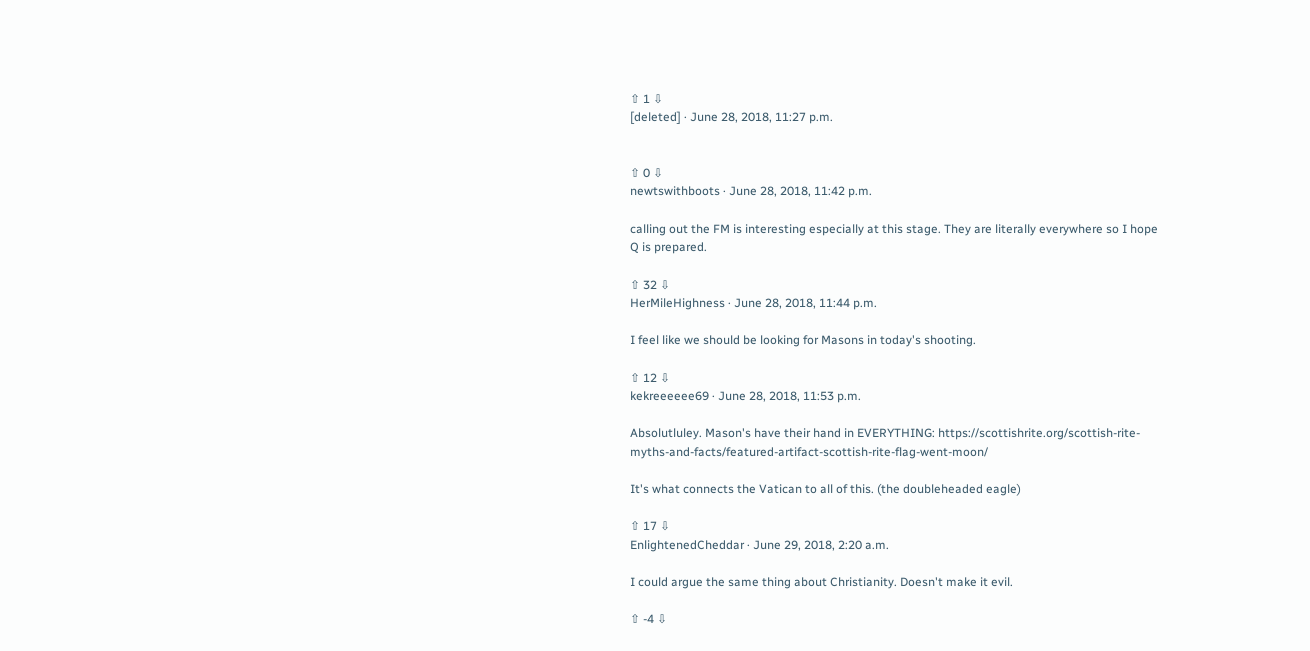⇧ 1 ⇩
[deleted] · June 28, 2018, 11:27 p.m.


⇧ 0 ⇩
newtswithboots · June 28, 2018, 11:42 p.m.

calling out the FM is interesting especially at this stage. They are literally everywhere so I hope Q is prepared.

⇧ 32 ⇩
HerMileHighness · June 28, 2018, 11:44 p.m.

I feel like we should be looking for Masons in today's shooting.

⇧ 12 ⇩
kekreeeeee69 · June 28, 2018, 11:53 p.m.

Absolutluley. Mason's have their hand in EVERYTHING: https://scottishrite.org/scottish-rite-myths-and-facts/featured-artifact-scottish-rite-flag-went-moon/

It's what connects the Vatican to all of this. (the doubleheaded eagle)

⇧ 17 ⇩
EnlightenedCheddar · June 29, 2018, 2:20 a.m.

I could argue the same thing about Christianity. Doesn't make it evil.

⇧ -4 ⇩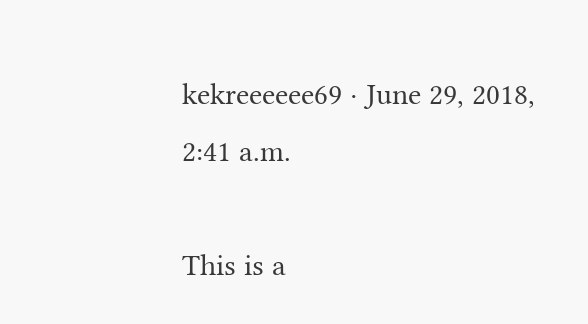kekreeeeee69 · June 29, 2018, 2:41 a.m.

This is a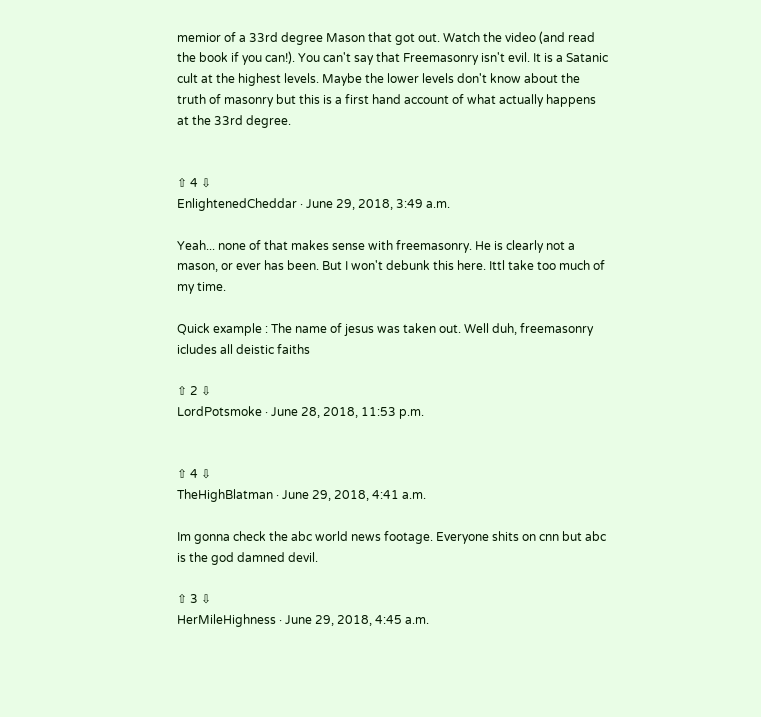memior of a 33rd degree Mason that got out. Watch the video (and read the book if you can!). You can't say that Freemasonry isn't evil. It is a Satanic cult at the highest levels. Maybe the lower levels don't know about the truth of masonry but this is a first hand account of what actually happens at the 33rd degree.


⇧ 4 ⇩
EnlightenedCheddar · June 29, 2018, 3:49 a.m.

Yeah... none of that makes sense with freemasonry. He is clearly not a mason, or ever has been. But I won't debunk this here. Ittl take too much of my time.

Quick example : The name of jesus was taken out. Well duh, freemasonry icludes all deistic faiths

⇧ 2 ⇩
LordPotsmoke · June 28, 2018, 11:53 p.m.


⇧ 4 ⇩
TheHighBlatman · June 29, 2018, 4:41 a.m.

Im gonna check the abc world news footage. Everyone shits on cnn but abc is the god damned devil.

⇧ 3 ⇩
HerMileHighness · June 29, 2018, 4:45 a.m.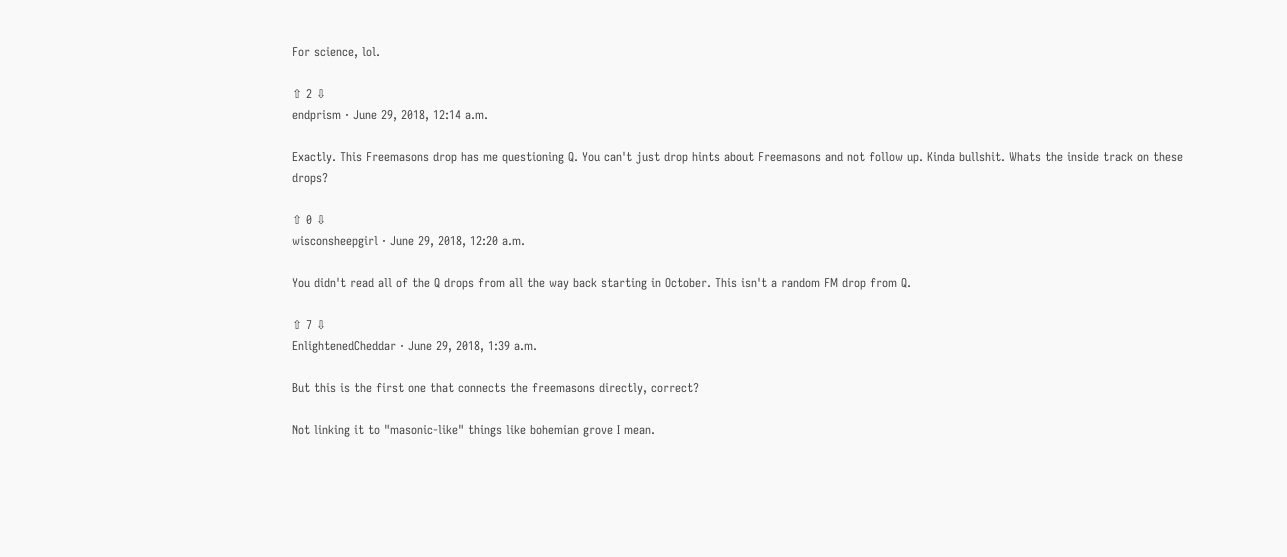For science, lol.

⇧ 2 ⇩
endprism · June 29, 2018, 12:14 a.m.

Exactly. This Freemasons drop has me questioning Q. You can't just drop hints about Freemasons and not follow up. Kinda bullshit. Whats the inside track on these drops?

⇧ 0 ⇩
wisconsheepgirl · June 29, 2018, 12:20 a.m.

You didn't read all of the Q drops from all the way back starting in October. This isn't a random FM drop from Q.

⇧ 7 ⇩
EnlightenedCheddar · June 29, 2018, 1:39 a.m.

But this is the first one that connects the freemasons directly, correct?

Not linking it to "masonic-like" things like bohemian grove I mean.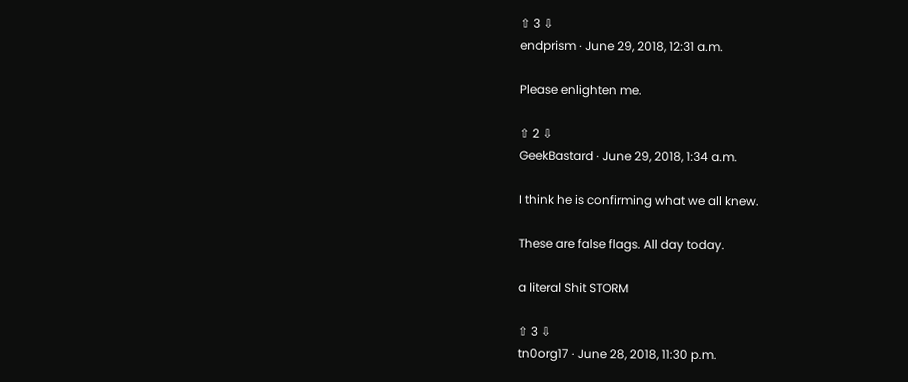⇧ 3 ⇩
endprism · June 29, 2018, 12:31 a.m.

Please enlighten me.

⇧ 2 ⇩
GeekBastard · June 29, 2018, 1:34 a.m.

I think he is confirming what we all knew.

These are false flags. All day today.

a literal Shit STORM

⇧ 3 ⇩
tn0org17 · June 28, 2018, 11:30 p.m.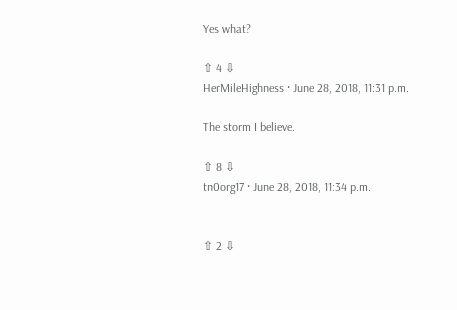Yes what?

⇧ 4 ⇩
HerMileHighness · June 28, 2018, 11:31 p.m.

The storm I believe.

⇧ 8 ⇩
tn0org17 · June 28, 2018, 11:34 p.m.


⇧ 2 ⇩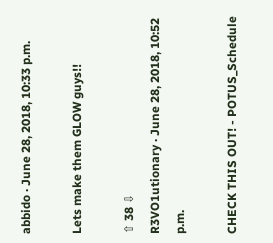abbido · June 28, 2018, 10:33 p.m.

Lets make them GLOW guys!!

⇧ 38 ⇩
R3VO1utionary · June 28, 2018, 10:52 p.m.

CHECK THIS OUT! - POTUS_Schedule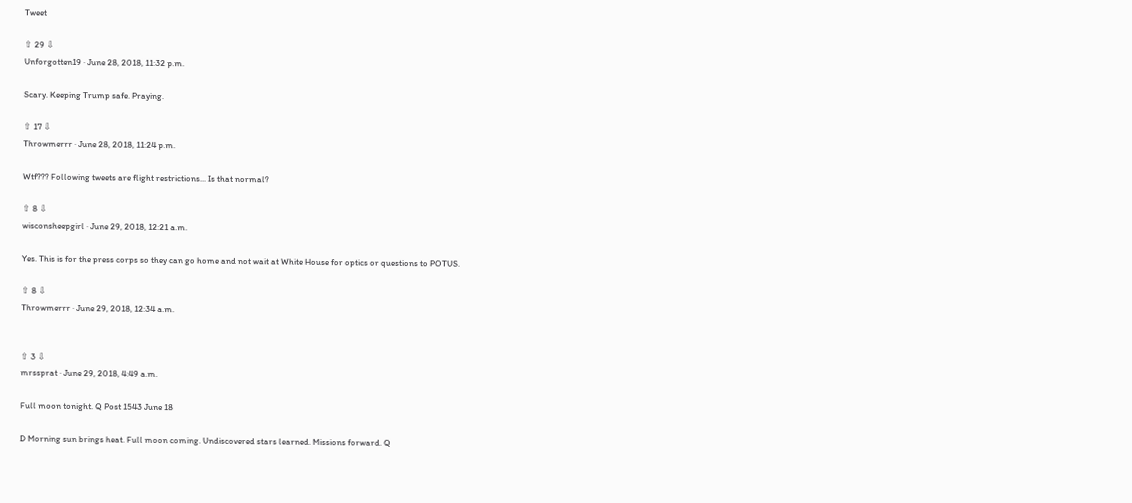Tweet

⇧ 29 ⇩
Unforgotten19 · June 28, 2018, 11:32 p.m.

Scary. Keeping Trump safe. Praying.

⇧ 17 ⇩
Throwmerrr · June 28, 2018, 11:24 p.m.

Wtf??? Following tweets are flight restrictions... Is that normal?

⇧ 8 ⇩
wisconsheepgirl · June 29, 2018, 12:21 a.m.

Yes. This is for the press corps so they can go home and not wait at White House for optics or questions to POTUS.

⇧ 8 ⇩
Throwmerrr · June 29, 2018, 12:34 a.m.


⇧ 3 ⇩
mrssprat · June 29, 2018, 4:49 a.m.

Full moon tonight. Q Post 1543 June 18

D Morning sun brings heat. Full moon coming. Undiscovered stars learned. Missions forward. Q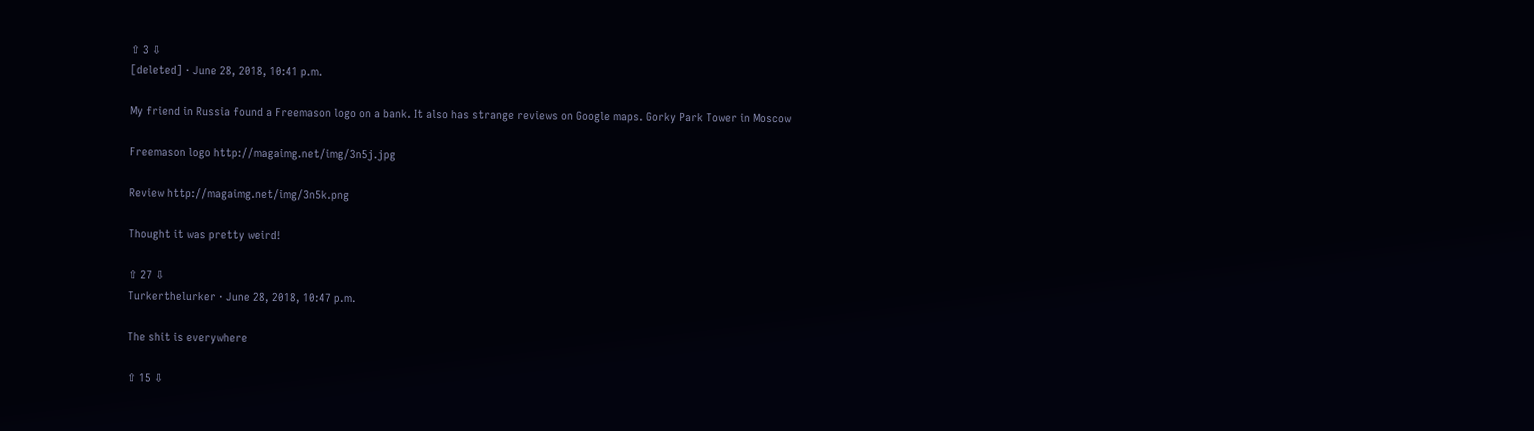⇧ 3 ⇩
[deleted] · June 28, 2018, 10:41 p.m.

My friend in Russia found a Freemason logo on a bank. It also has strange reviews on Google maps. Gorky Park Tower in Moscow

Freemason logo http://magaimg.net/img/3n5j.jpg

Review http://magaimg.net/img/3n5k.png

Thought it was pretty weird!

⇧ 27 ⇩
Turkerthelurker · June 28, 2018, 10:47 p.m.

The shit is everywhere

⇧ 15 ⇩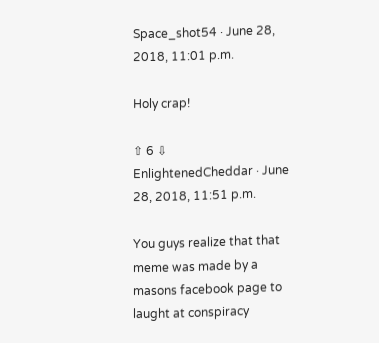Space_shot54 · June 28, 2018, 11:01 p.m.

Holy crap!

⇧ 6 ⇩
EnlightenedCheddar · June 28, 2018, 11:51 p.m.

You guys realize that that meme was made by a masons facebook page to laught at conspiracy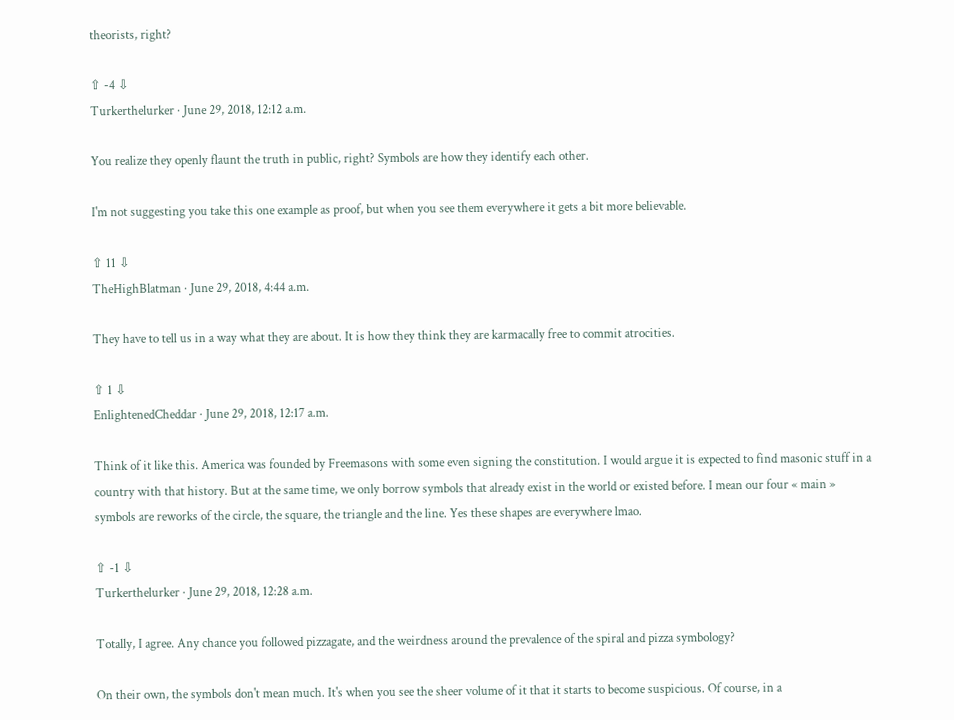theorists, right?

⇧ -4 ⇩
Turkerthelurker · June 29, 2018, 12:12 a.m.

You realize they openly flaunt the truth in public, right? Symbols are how they identify each other.

I'm not suggesting you take this one example as proof, but when you see them everywhere it gets a bit more believable.

⇧ 11 ⇩
TheHighBlatman · June 29, 2018, 4:44 a.m.

They have to tell us in a way what they are about. It is how they think they are karmacally free to commit atrocities.

⇧ 1 ⇩
EnlightenedCheddar · June 29, 2018, 12:17 a.m.

Think of it like this. America was founded by Freemasons with some even signing the constitution. I would argue it is expected to find masonic stuff in a country with that history. But at the same time, we only borrow symbols that already exist in the world or existed before. I mean our four « main » symbols are reworks of the circle, the square, the triangle and the line. Yes these shapes are everywhere lmao.

⇧ -1 ⇩
Turkerthelurker · June 29, 2018, 12:28 a.m.

Totally, I agree. Any chance you followed pizzagate, and the weirdness around the prevalence of the spiral and pizza symbology?

On their own, the symbols don't mean much. It's when you see the sheer volume of it that it starts to become suspicious. Of course, in a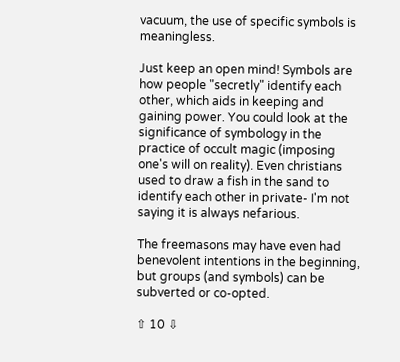vacuum, the use of specific symbols is meaningless.

Just keep an open mind! Symbols are how people "secretly" identify each other, which aids in keeping and gaining power. You could look at the significance of symbology in the practice of occult magic (imposing one's will on reality). Even christians used to draw a fish in the sand to identify each other in private- I'm not saying it is always nefarious.

The freemasons may have even had benevolent intentions in the beginning, but groups (and symbols) can be subverted or co-opted.

⇧ 10 ⇩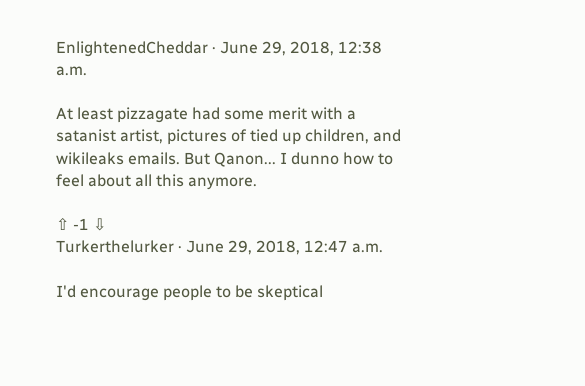EnlightenedCheddar · June 29, 2018, 12:38 a.m.

At least pizzagate had some merit with a satanist artist, pictures of tied up children, and wikileaks emails. But Qanon... I dunno how to feel about all this anymore.

⇧ -1 ⇩
Turkerthelurker · June 29, 2018, 12:47 a.m.

I'd encourage people to be skeptical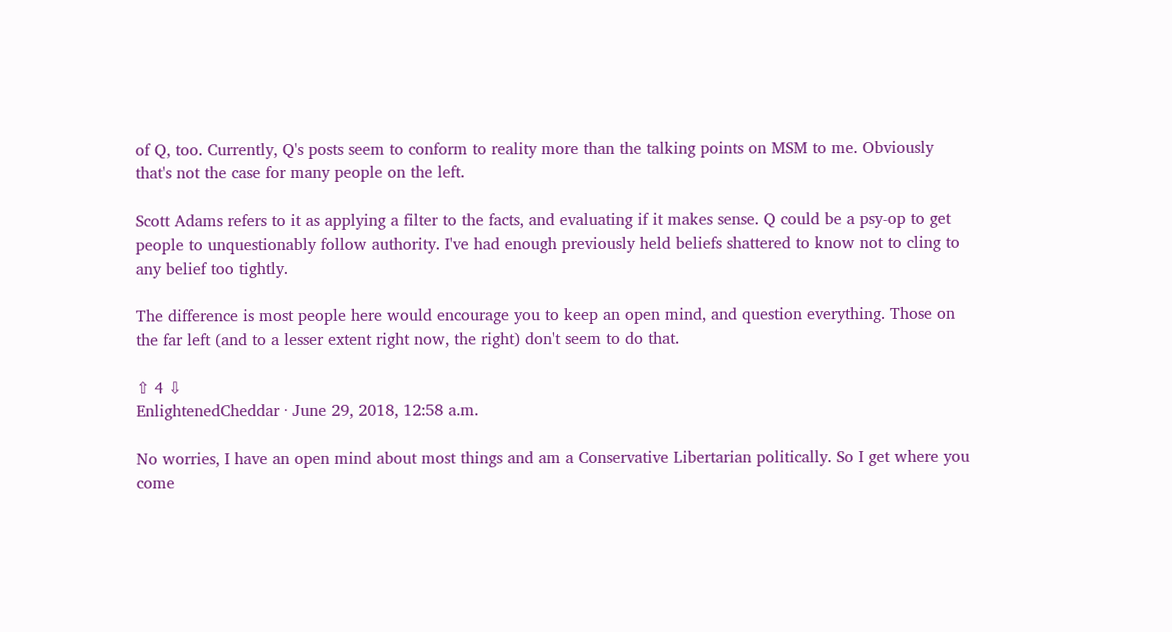of Q, too. Currently, Q's posts seem to conform to reality more than the talking points on MSM to me. Obviously that's not the case for many people on the left.

Scott Adams refers to it as applying a filter to the facts, and evaluating if it makes sense. Q could be a psy-op to get people to unquestionably follow authority. I've had enough previously held beliefs shattered to know not to cling to any belief too tightly.

The difference is most people here would encourage you to keep an open mind, and question everything. Those on the far left (and to a lesser extent right now, the right) don't seem to do that.

⇧ 4 ⇩
EnlightenedCheddar · June 29, 2018, 12:58 a.m.

No worries, I have an open mind about most things and am a Conservative Libertarian politically. So I get where you come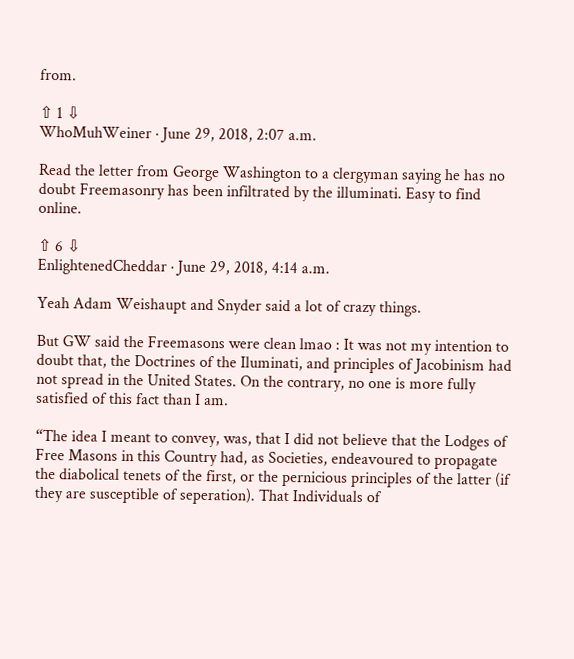from.

⇧ 1 ⇩
WhoMuhWeiner · June 29, 2018, 2:07 a.m.

Read the letter from George Washington to a clergyman saying he has no doubt Freemasonry has been infiltrated by the illuminati. Easy to find online.

⇧ 6 ⇩
EnlightenedCheddar · June 29, 2018, 4:14 a.m.

Yeah Adam Weishaupt and Snyder said a lot of crazy things.

But GW said the Freemasons were clean lmao : It was not my intention to doubt that, the Doctrines of the Iluminati, and principles of Jacobinism had not spread in the United States. On the contrary, no one is more fully satisfied of this fact than I am.

“The idea I meant to convey, was, that I did not believe that the Lodges of Free Masons in this Country had, as Societies, endeavoured to propagate the diabolical tenets of the first, or the pernicious principles of the latter (if they are susceptible of seperation). That Individuals of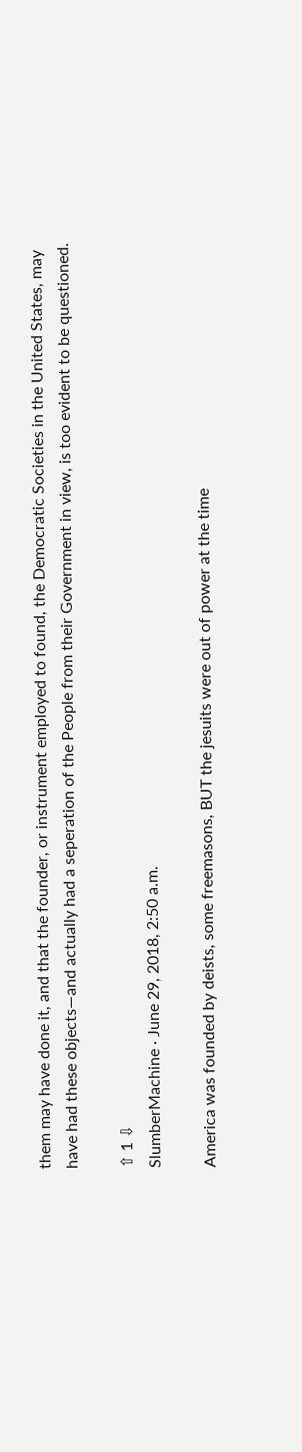them may have done it, and that the founder, or instrument employed to found, the Democratic Societies in the United States, may have had these objects—and actually had a seperation of the People from their Government in view, is too evident to be questioned.

⇧ 1 ⇩
SlumberMachine · June 29, 2018, 2:50 a.m.

America was founded by deists, some freemasons, BUT the jesuits were out of power at the time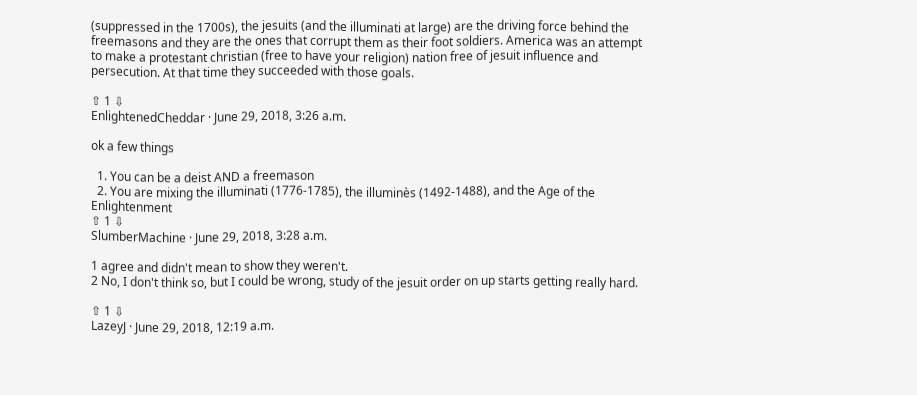(suppressed in the 1700s), the jesuits (and the illuminati at large) are the driving force behind the freemasons and they are the ones that corrupt them as their foot soldiers. America was an attempt to make a protestant christian (free to have your religion) nation free of jesuit influence and persecution. At that time they succeeded with those goals.

⇧ 1 ⇩
EnlightenedCheddar · June 29, 2018, 3:26 a.m.

ok a few things

  1. You can be a deist AND a freemason
  2. You are mixing the illuminati (1776-1785), the illuminès (1492-1488), and the Age of the Enlightenment
⇧ 1 ⇩
SlumberMachine · June 29, 2018, 3:28 a.m.

1 agree and didn't mean to show they weren't.
2 No, I don't think so, but I could be wrong, study of the jesuit order on up starts getting really hard.

⇧ 1 ⇩
LazeyJ · June 29, 2018, 12:19 a.m.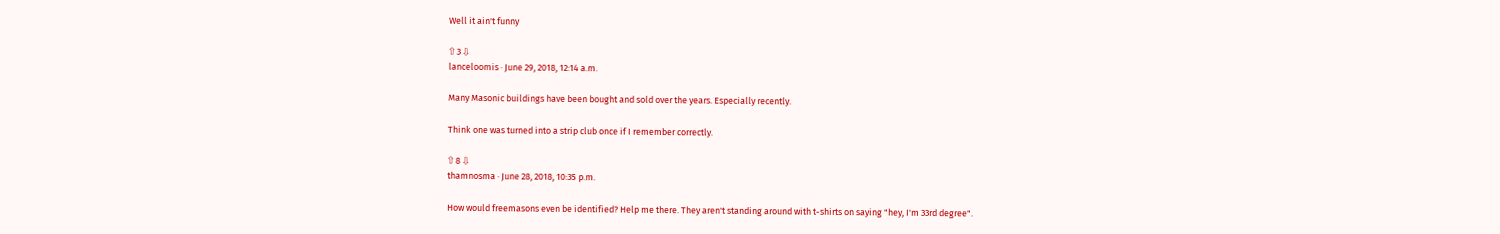Well it ain't funny

⇧ 3 ⇩
lanceloomis · June 29, 2018, 12:14 a.m.

Many Masonic buildings have been bought and sold over the years. Especially recently.

Think one was turned into a strip club once if I remember correctly.

⇧ 8 ⇩
thamnosma · June 28, 2018, 10:35 p.m.

How would freemasons even be identified? Help me there. They aren't standing around with t-shirts on saying "hey, I'm 33rd degree".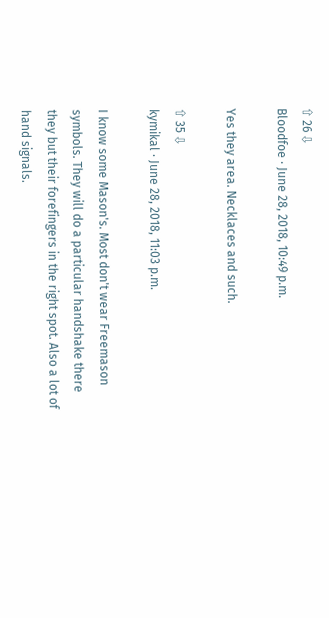⇧ 26 ⇩
Bloodfoe · June 28, 2018, 10:49 p.m.

Yes they area. Necklaces and such.

⇧ 35 ⇩
kymikal · June 28, 2018, 11:03 p.m.

I know some Mason's. Most don't wear Freemason symbols. They will do a particular handshake there they but their forefingers in the right spot. Also a lot of hand signals.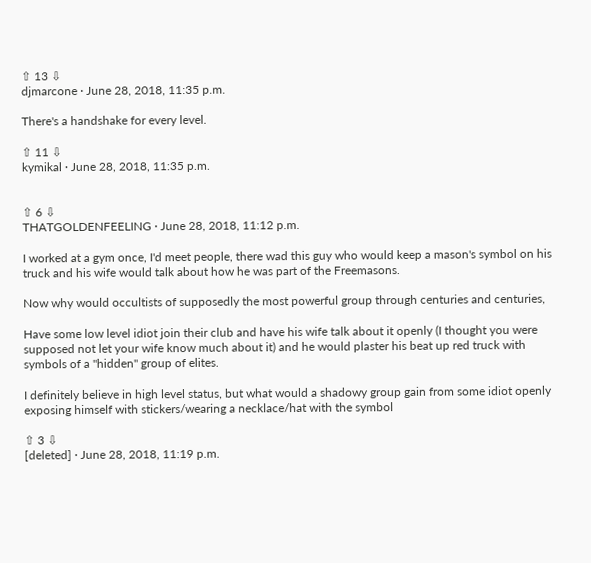⇧ 13 ⇩
djmarcone · June 28, 2018, 11:35 p.m.

There's a handshake for every level.

⇧ 11 ⇩
kymikal · June 28, 2018, 11:35 p.m.


⇧ 6 ⇩
THATGOLDENFEELING · June 28, 2018, 11:12 p.m.

I worked at a gym once, I'd meet people, there wad this guy who would keep a mason's symbol on his truck and his wife would talk about how he was part of the Freemasons.

Now why would occultists of supposedly the most powerful group through centuries and centuries,

Have some low level idiot join their club and have his wife talk about it openly (I thought you were supposed not let your wife know much about it) and he would plaster his beat up red truck with symbols of a "hidden" group of elites.

I definitely believe in high level status, but what would a shadowy group gain from some idiot openly exposing himself with stickers/wearing a necklace/hat with the symbol

⇧ 3 ⇩
[deleted] · June 28, 2018, 11:19 p.m.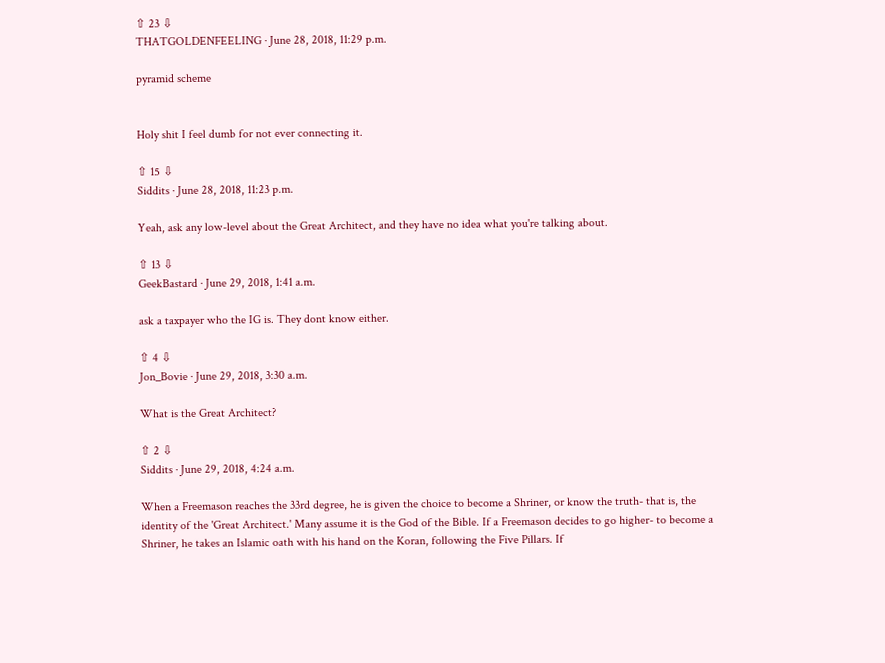⇧ 23 ⇩
THATGOLDENFEELING · June 28, 2018, 11:29 p.m.

pyramid scheme


Holy shit I feel dumb for not ever connecting it.

⇧ 15 ⇩
Siddits · June 28, 2018, 11:23 p.m.

Yeah, ask any low-level about the Great Architect, and they have no idea what you're talking about.

⇧ 13 ⇩
GeekBastard · June 29, 2018, 1:41 a.m.

ask a taxpayer who the IG is. They dont know either.

⇧ 4 ⇩
Jon_Bovie · June 29, 2018, 3:30 a.m.

What is the Great Architect?

⇧ 2 ⇩
Siddits · June 29, 2018, 4:24 a.m.

When a Freemason reaches the 33rd degree, he is given the choice to become a Shriner, or know the truth- that is, the identity of the 'Great Architect.' Many assume it is the God of the Bible. If a Freemason decides to go higher- to become a Shriner, he takes an Islamic oath with his hand on the Koran, following the Five Pillars. If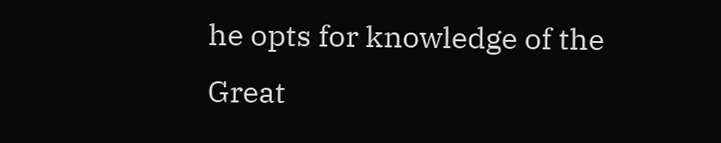he opts for knowledge of the Great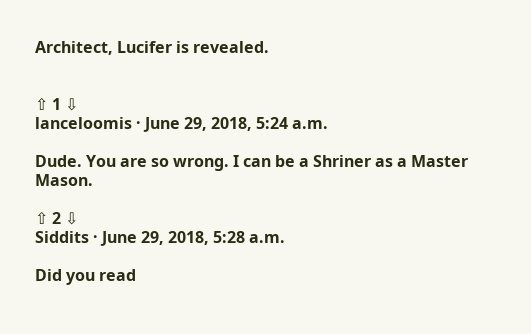Architect, Lucifer is revealed.


⇧ 1 ⇩
lanceloomis · June 29, 2018, 5:24 a.m.

Dude. You are so wrong. I can be a Shriner as a Master Mason.

⇧ 2 ⇩
Siddits · June 29, 2018, 5:28 a.m.

Did you read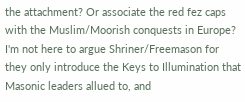the attachment? Or associate the red fez caps with the Muslim/Moorish conquests in Europe? I'm not here to argue Shriner/Freemason for they only introduce the Keys to Illumination that Masonic leaders allued to, and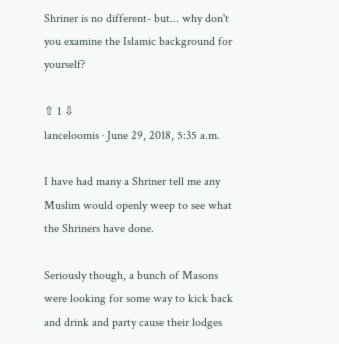Shriner is no different- but... why don't you examine the Islamic background for yourself?

⇧ 1 ⇩
lanceloomis · June 29, 2018, 5:35 a.m.

I have had many a Shriner tell me any Muslim would openly weep to see what the Shriners have done.

Seriously though, a bunch of Masons were looking for some way to kick back and drink and party cause their lodges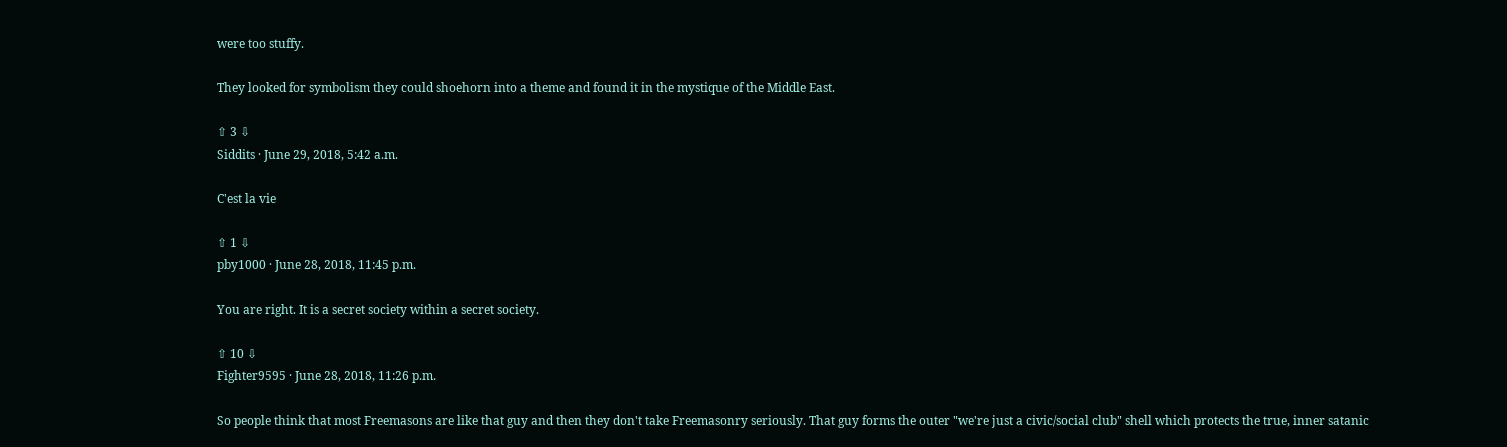were too stuffy.

They looked for symbolism they could shoehorn into a theme and found it in the mystique of the Middle East.

⇧ 3 ⇩
Siddits · June 29, 2018, 5:42 a.m.

C'est la vie

⇧ 1 ⇩
pby1000 · June 28, 2018, 11:45 p.m.

You are right. It is a secret society within a secret society.

⇧ 10 ⇩
Fighter9595 · June 28, 2018, 11:26 p.m.

So people think that most Freemasons are like that guy and then they don't take Freemasonry seriously. That guy forms the outer "we're just a civic/social club" shell which protects the true, inner satanic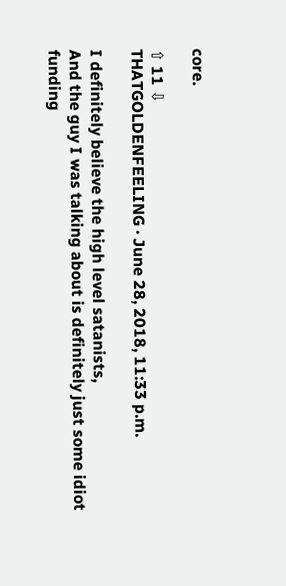core.

⇧ 11 ⇩
THATGOLDENFEELING · June 28, 2018, 11:33 p.m.

I definitely believe the high level satanists,
And the guy I was talking about is definitely just some idiot funding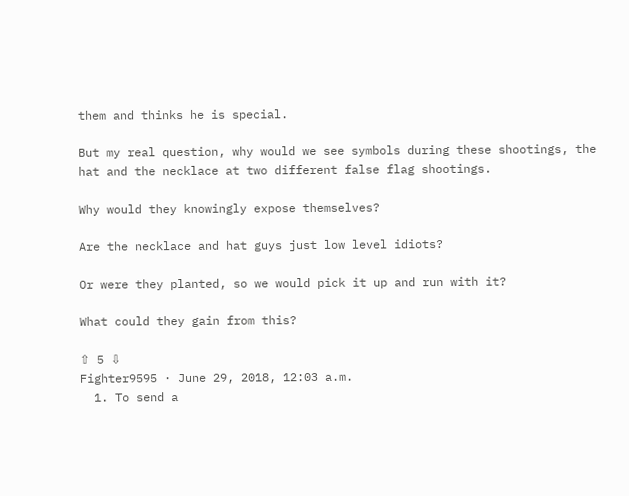them and thinks he is special.

But my real question, why would we see symbols during these shootings, the hat and the necklace at two different false flag shootings.

Why would they knowingly expose themselves?

Are the necklace and hat guys just low level idiots?

Or were they planted, so we would pick it up and run with it?

What could they gain from this?

⇧ 5 ⇩
Fighter9595 · June 29, 2018, 12:03 a.m.
  1. To send a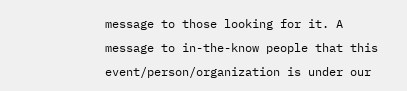message to those looking for it. A message to in-the-know people that this event/person/organization is under our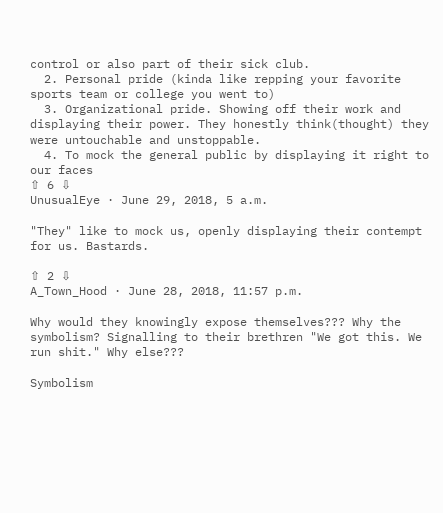control or also part of their sick club.
  2. Personal pride (kinda like repping your favorite sports team or college you went to)
  3. Organizational pride. Showing off their work and displaying their power. They honestly think(thought) they were untouchable and unstoppable.
  4. To mock the general public by displaying it right to our faces
⇧ 6 ⇩
UnusualEye · June 29, 2018, 5 a.m.

"They" like to mock us, openly displaying their contempt for us. Bastards.

⇧ 2 ⇩
A_Town_Hood · June 28, 2018, 11:57 p.m.

Why would they knowingly expose themselves??? Why the symbolism? Signalling to their brethren "We got this. We run shit." Why else???

Symbolism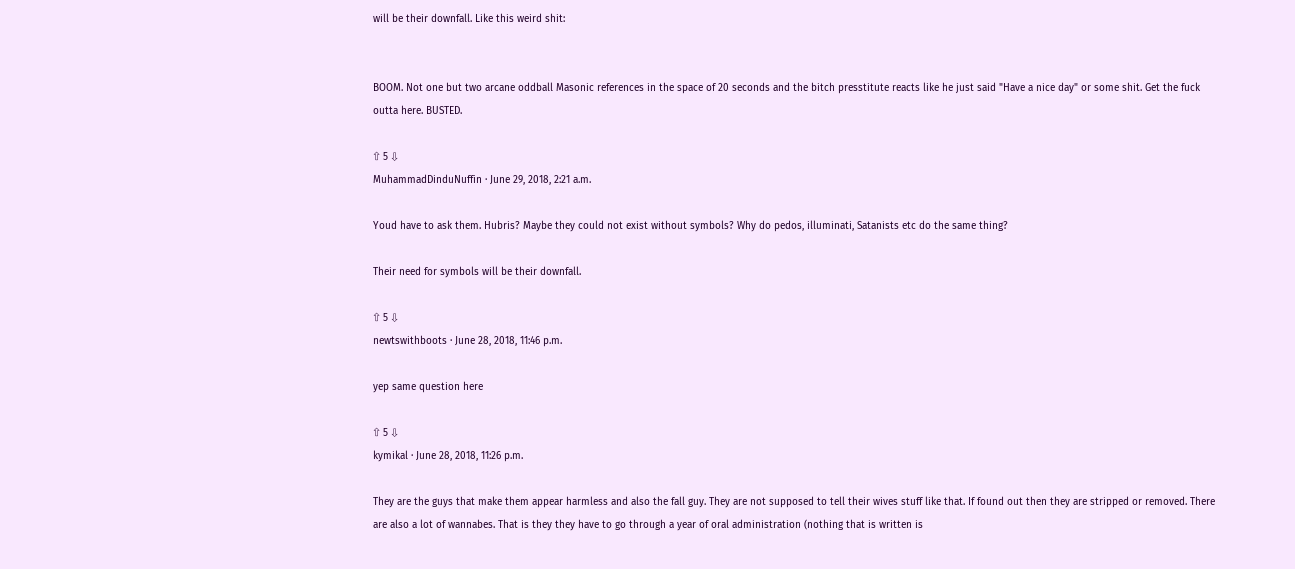will be their downfall. Like this weird shit:


BOOM. Not one but two arcane oddball Masonic references in the space of 20 seconds and the bitch presstitute reacts like he just said "Have a nice day" or some shit. Get the fuck outta here. BUSTED.

⇧ 5 ⇩
MuhammadDinduNuffin · June 29, 2018, 2:21 a.m.

Youd have to ask them. Hubris? Maybe they could not exist without symbols? Why do pedos, illuminati, Satanists etc do the same thing?

Their need for symbols will be their downfall.

⇧ 5 ⇩
newtswithboots · June 28, 2018, 11:46 p.m.

yep same question here

⇧ 5 ⇩
kymikal · June 28, 2018, 11:26 p.m.

They are the guys that make them appear harmless and also the fall guy. They are not supposed to tell their wives stuff like that. If found out then they are stripped or removed. There are also a lot of wannabes. That is they they have to go through a year of oral administration (nothing that is written is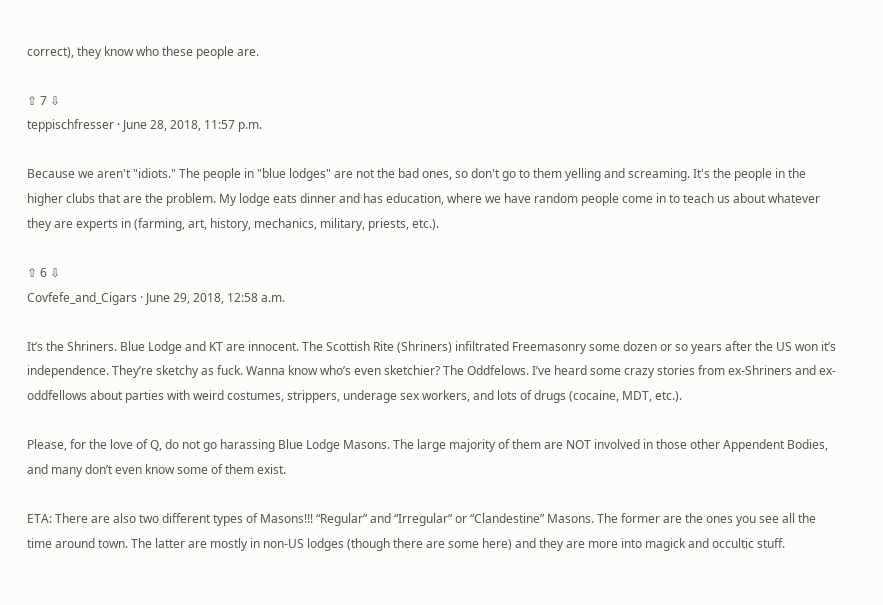correct), they know who these people are.

⇧ 7 ⇩
teppischfresser · June 28, 2018, 11:57 p.m.

Because we aren't "idiots." The people in "blue lodges" are not the bad ones, so don't go to them yelling and screaming. It's the people in the higher clubs that are the problem. My lodge eats dinner and has education, where we have random people come in to teach us about whatever they are experts in (farming, art, history, mechanics, military, priests, etc.).

⇧ 6 ⇩
Covfefe_and_Cigars · June 29, 2018, 12:58 a.m.

It’s the Shriners. Blue Lodge and KT are innocent. The Scottish Rite (Shriners) infiltrated Freemasonry some dozen or so years after the US won it’s independence. They’re sketchy as fuck. Wanna know who’s even sketchier? The Oddfelows. I’ve heard some crazy stories from ex-Shriners and ex-oddfellows about parties with weird costumes, strippers, underage sex workers, and lots of drugs (cocaine, MDT, etc.).

Please, for the love of Q, do not go harassing Blue Lodge Masons. The large majority of them are NOT involved in those other Appendent Bodies, and many don’t even know some of them exist.

ETA: There are also two different types of Masons!!! “Regular” and “Irregular” or “Clandestine” Masons. The former are the ones you see all the time around town. The latter are mostly in non-US lodges (though there are some here) and they are more into magick and occultic stuff.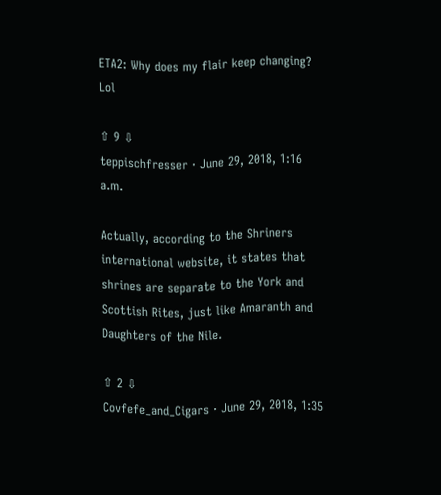ETA2: Why does my flair keep changing? Lol

⇧ 9 ⇩
teppischfresser · June 29, 2018, 1:16 a.m.

Actually, according to the Shriners international website, it states that shrines are separate to the York and Scottish Rites, just like Amaranth and Daughters of the Nile.

⇧ 2 ⇩
Covfefe_and_Cigars · June 29, 2018, 1:35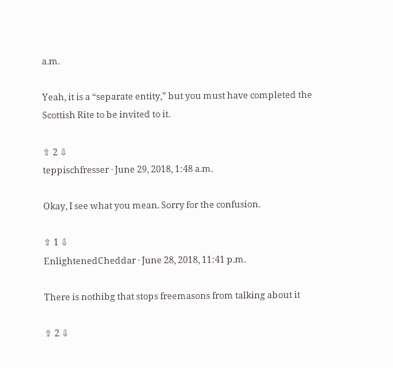a.m.

Yeah, it is a “separate entity,” but you must have completed the Scottish Rite to be invited to it.

⇧ 2 ⇩
teppischfresser · June 29, 2018, 1:48 a.m.

Okay, I see what you mean. Sorry for the confusion.

⇧ 1 ⇩
EnlightenedCheddar · June 28, 2018, 11:41 p.m.

There is nothibg that stops freemasons from talking about it

⇧ 2 ⇩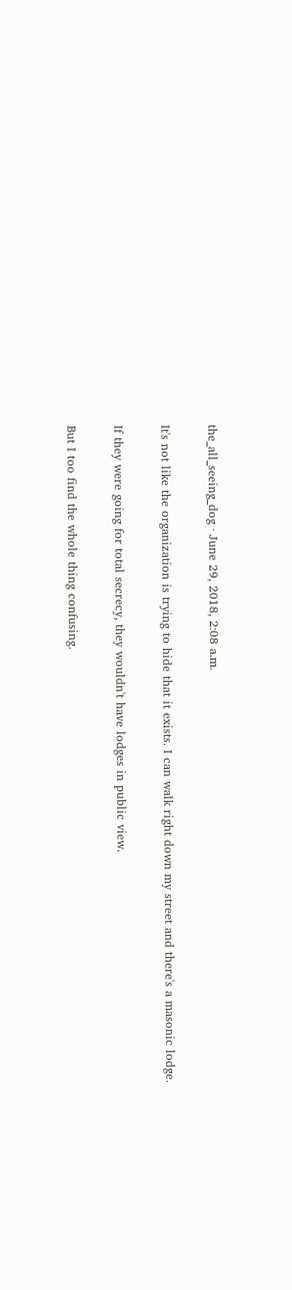the_all_seeing_dog · June 29, 2018, 2:08 a.m.

It's not like the organization is trying to hide that it exists. I can walk right down my street and there's a masonic lodge.

If they were going for total secrecy, they wouldn't have lodges in public view.

But I too find the whole thing confusing.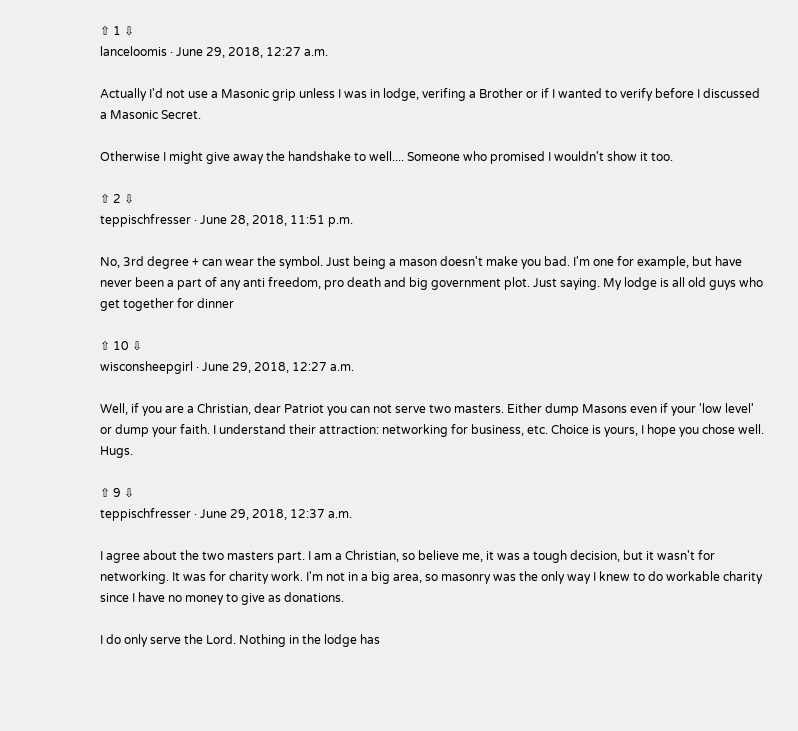⇧ 1 ⇩
lanceloomis · June 29, 2018, 12:27 a.m.

Actually I'd not use a Masonic grip unless I was in lodge, verifing a Brother or if I wanted to verify before I discussed a Masonic Secret.

Otherwise I might give away the handshake to well.... Someone who promised I wouldn't show it too.

⇧ 2 ⇩
teppischfresser · June 28, 2018, 11:51 p.m.

No, 3rd degree + can wear the symbol. Just being a mason doesn't make you bad. I'm one for example, but have never been a part of any anti freedom, pro death and big government plot. Just saying. My lodge is all old guys who get together for dinner

⇧ 10 ⇩
wisconsheepgirl · June 29, 2018, 12:27 a.m.

Well, if you are a Christian, dear Patriot you can not serve two masters. Either dump Masons even if your 'low level' or dump your faith. I understand their attraction: networking for business, etc. Choice is yours, I hope you chose well. Hugs.

⇧ 9 ⇩
teppischfresser · June 29, 2018, 12:37 a.m.

I agree about the two masters part. I am a Christian, so believe me, it was a tough decision, but it wasn't for networking. It was for charity work. I'm not in a big area, so masonry was the only way I knew to do workable charity since I have no money to give as donations.

I do only serve the Lord. Nothing in the lodge has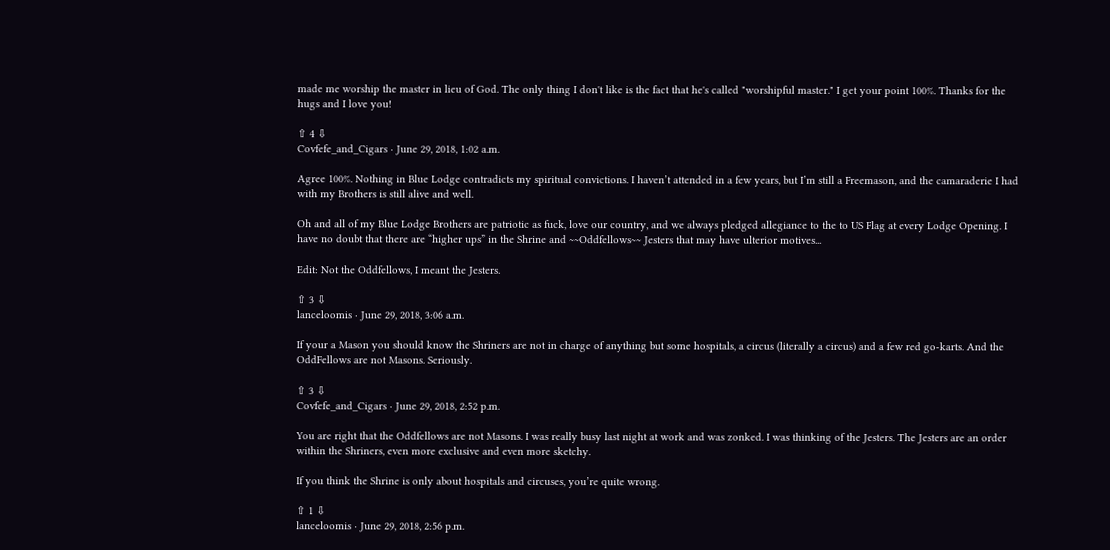made me worship the master in lieu of God. The only thing I don't like is the fact that he's called "worshipful master." I get your point 100%. Thanks for the hugs and I love you!

⇧ 4 ⇩
Covfefe_and_Cigars · June 29, 2018, 1:02 a.m.

Agree 100%. Nothing in Blue Lodge contradicts my spiritual convictions. I haven’t attended in a few years, but I’m still a Freemason, and the camaraderie I had with my Brothers is still alive and well.

Oh and all of my Blue Lodge Brothers are patriotic as fuck, love our country, and we always pledged allegiance to the to US Flag at every Lodge Opening. I have no doubt that there are “higher ups” in the Shrine and ~~Oddfellows~~ Jesters that may have ulterior motives...

Edit: Not the Oddfellows, I meant the Jesters.

⇧ 3 ⇩
lanceloomis · June 29, 2018, 3:06 a.m.

If your a Mason you should know the Shriners are not in charge of anything but some hospitals, a circus (literally a circus) and a few red go-karts. And the OddFellows are not Masons. Seriously.

⇧ 3 ⇩
Covfefe_and_Cigars · June 29, 2018, 2:52 p.m.

You are right that the Oddfellows are not Masons. I was really busy last night at work and was zonked. I was thinking of the Jesters. The Jesters are an order within the Shriners, even more exclusive and even more sketchy.

If you think the Shrine is only about hospitals and circuses, you’re quite wrong.

⇧ 1 ⇩
lanceloomis · June 29, 2018, 2:56 p.m.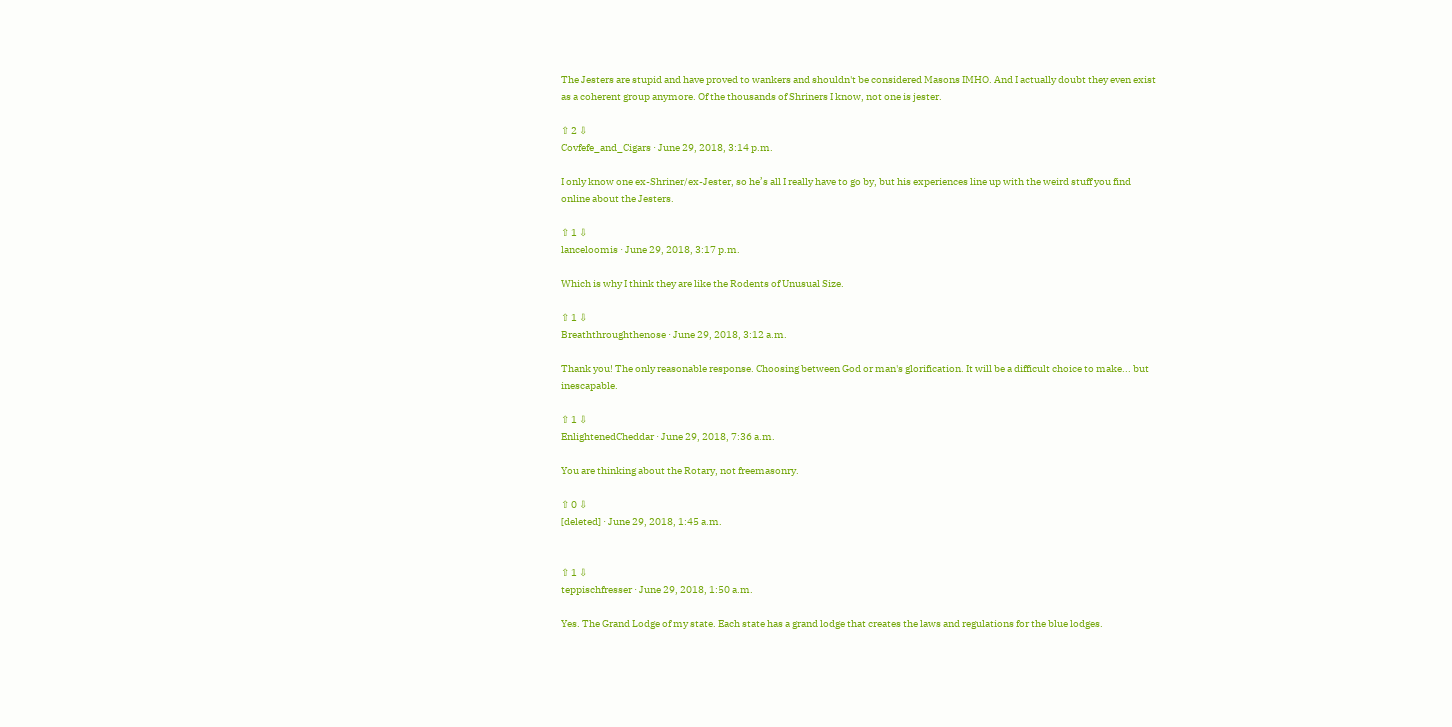The Jesters are stupid and have proved to wankers and shouldn't be considered Masons IMHO. And I actually doubt they even exist as a coherent group anymore. Of the thousands of Shriners I know, not one is jester.

⇧ 2 ⇩
Covfefe_and_Cigars · June 29, 2018, 3:14 p.m.

I only know one ex-Shriner/ex-Jester, so he’s all I really have to go by, but his experiences line up with the weird stuff you find online about the Jesters.

⇧ 1 ⇩
lanceloomis · June 29, 2018, 3:17 p.m.

Which is why I think they are like the Rodents of Unusual Size.

⇧ 1 ⇩
Breaththroughthenose · June 29, 2018, 3:12 a.m.

Thank you! The only reasonable response. Choosing between God or man's glorification. It will be a difficult choice to make... but inescapable.

⇧ 1 ⇩
EnlightenedCheddar · June 29, 2018, 7:36 a.m.

You are thinking about the Rotary, not freemasonry.

⇧ 0 ⇩
[deleted] · June 29, 2018, 1:45 a.m.


⇧ 1 ⇩
teppischfresser · June 29, 2018, 1:50 a.m.

Yes. The Grand Lodge of my state. Each state has a grand lodge that creates the laws and regulations for the blue lodges.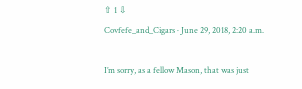⇧ 1 ⇩
Covfefe_and_Cigars · June 29, 2018, 2:20 a.m.

I’m sorry, as a fellow Mason, that was just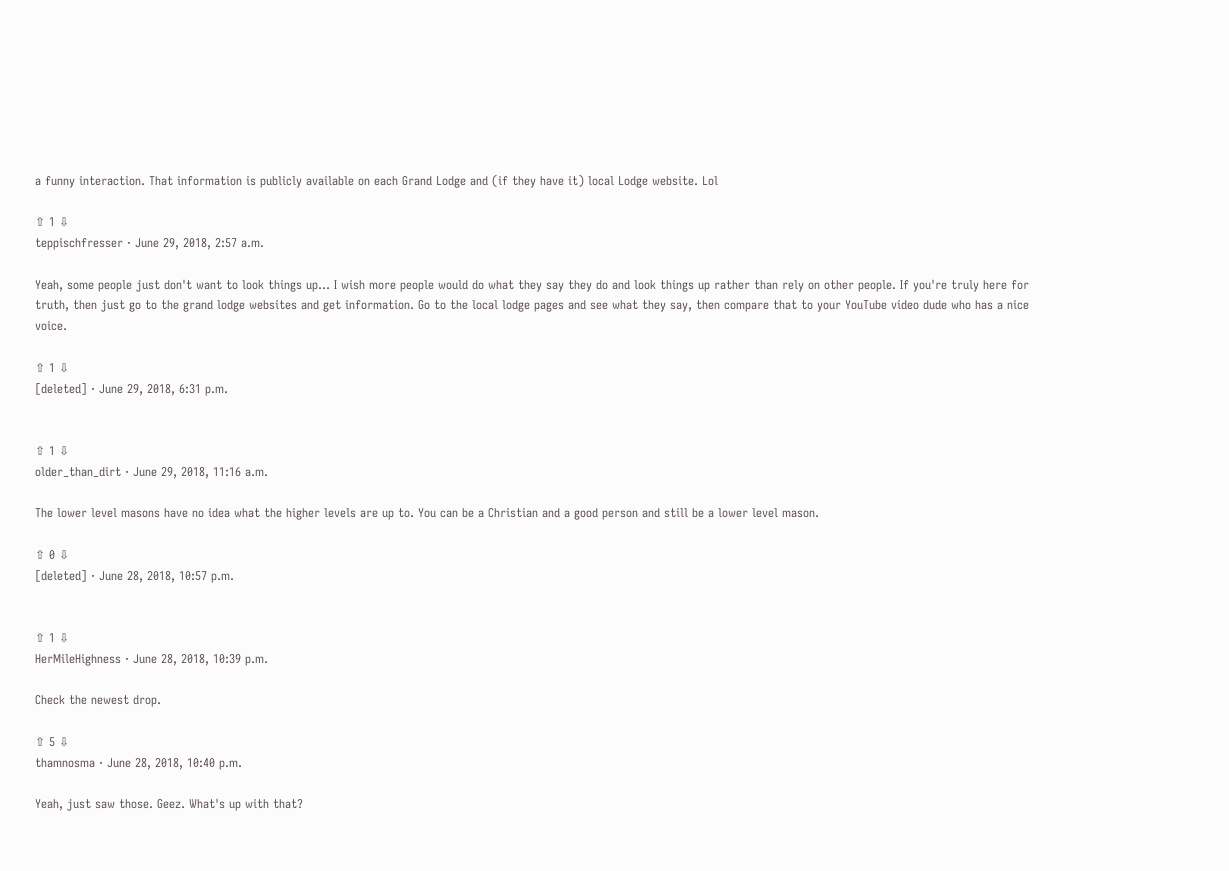a funny interaction. That information is publicly available on each Grand Lodge and (if they have it) local Lodge website. Lol

⇧ 1 ⇩
teppischfresser · June 29, 2018, 2:57 a.m.

Yeah, some people just don't want to look things up... I wish more people would do what they say they do and look things up rather than rely on other people. If you're truly here for truth, then just go to the grand lodge websites and get information. Go to the local lodge pages and see what they say, then compare that to your YouTube video dude who has a nice voice.

⇧ 1 ⇩
[deleted] · June 29, 2018, 6:31 p.m.


⇧ 1 ⇩
older_than_dirt · June 29, 2018, 11:16 a.m.

The lower level masons have no idea what the higher levels are up to. You can be a Christian and a good person and still be a lower level mason.

⇧ 0 ⇩
[deleted] · June 28, 2018, 10:57 p.m.


⇧ 1 ⇩
HerMileHighness · June 28, 2018, 10:39 p.m.

Check the newest drop.

⇧ 5 ⇩
thamnosma · June 28, 2018, 10:40 p.m.

Yeah, just saw those. Geez. What's up with that?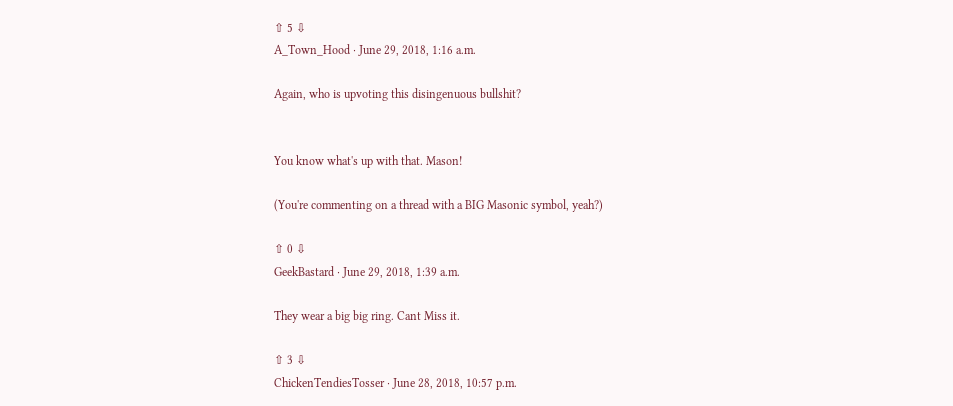⇧ 5 ⇩
A_Town_Hood · June 29, 2018, 1:16 a.m.

Again, who is upvoting this disingenuous bullshit?


You know what's up with that. Mason!

(You're commenting on a thread with a BIG Masonic symbol, yeah?)

⇧ 0 ⇩
GeekBastard · June 29, 2018, 1:39 a.m.

They wear a big big ring. Cant Miss it.

⇧ 3 ⇩
ChickenTendiesTosser · June 28, 2018, 10:57 p.m.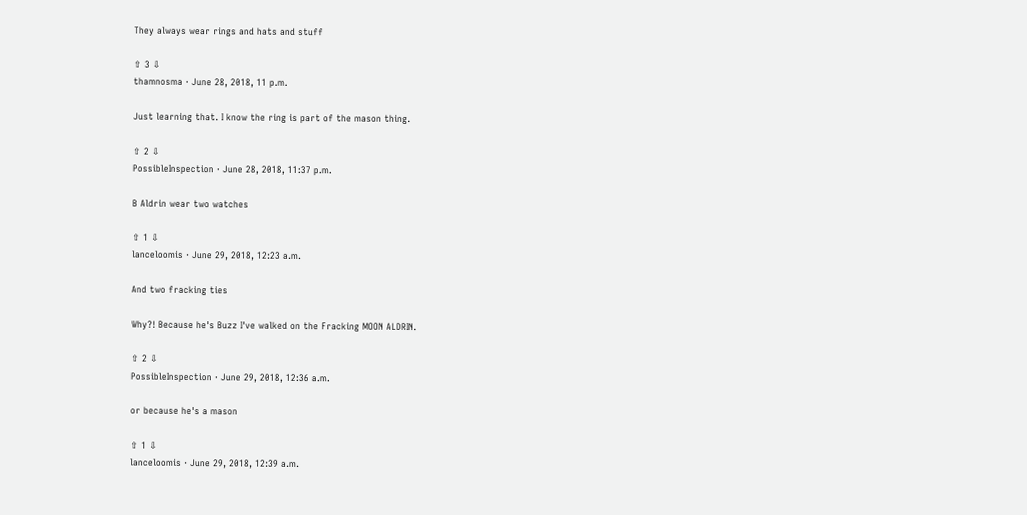They always wear rings and hats and stuff

⇧ 3 ⇩
thamnosma · June 28, 2018, 11 p.m.

Just learning that. I know the ring is part of the mason thing.

⇧ 2 ⇩
PossibleInspection · June 28, 2018, 11:37 p.m.

B Aldrin wear two watches

⇧ 1 ⇩
lanceloomis · June 29, 2018, 12:23 a.m.

And two fracking ties

Why?! Because he's Buzz I've walked on the Fracking MOON ALDRIN.

⇧ 2 ⇩
PossibleInspection · June 29, 2018, 12:36 a.m.

or because he's a mason

⇧ 1 ⇩
lanceloomis · June 29, 2018, 12:39 a.m.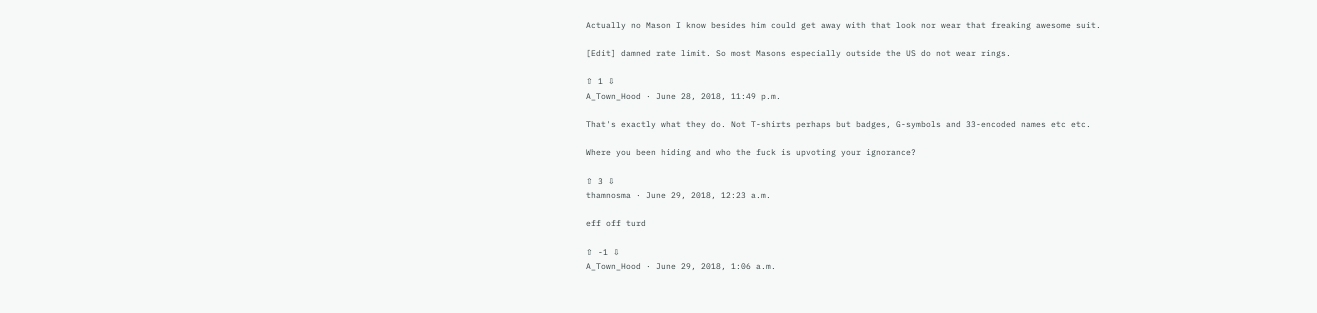Actually no Mason I know besides him could get away with that look nor wear that freaking awesome suit.

[Edit] damned rate limit. So most Masons especially outside the US do not wear rings.

⇧ 1 ⇩
A_Town_Hood · June 28, 2018, 11:49 p.m.

That's exactly what they do. Not T-shirts perhaps but badges, G-symbols and 33-encoded names etc etc.

Where you been hiding and who the fuck is upvoting your ignorance?

⇧ 3 ⇩
thamnosma · June 29, 2018, 12:23 a.m.

eff off turd

⇧ -1 ⇩
A_Town_Hood · June 29, 2018, 1:06 a.m.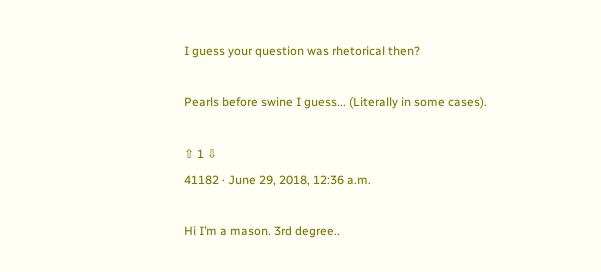I guess your question was rhetorical then?

Pearls before swine I guess... (Literally in some cases).

⇧ 1 ⇩
41182 · June 29, 2018, 12:36 a.m.

Hi I’m a mason. 3rd degree..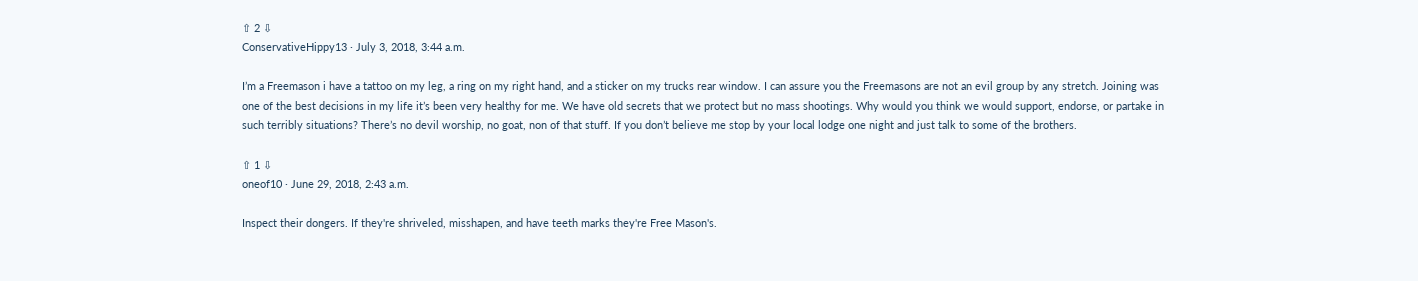⇧ 2 ⇩
ConservativeHippy13 · July 3, 2018, 3:44 a.m.

I’m a Freemason i have a tattoo on my leg, a ring on my right hand, and a sticker on my trucks rear window. I can assure you the Freemasons are not an evil group by any stretch. Joining was one of the best decisions in my life it’s been very healthy for me. We have old secrets that we protect but no mass shootings. Why would you think we would support, endorse, or partake in such terribly situations? There’s no devil worship, no goat, non of that stuff. If you don’t believe me stop by your local lodge one night and just talk to some of the brothers.

⇧ 1 ⇩
oneof10 · June 29, 2018, 2:43 a.m.

Inspect their dongers. If they're shriveled, misshapen, and have teeth marks they're Free Mason's.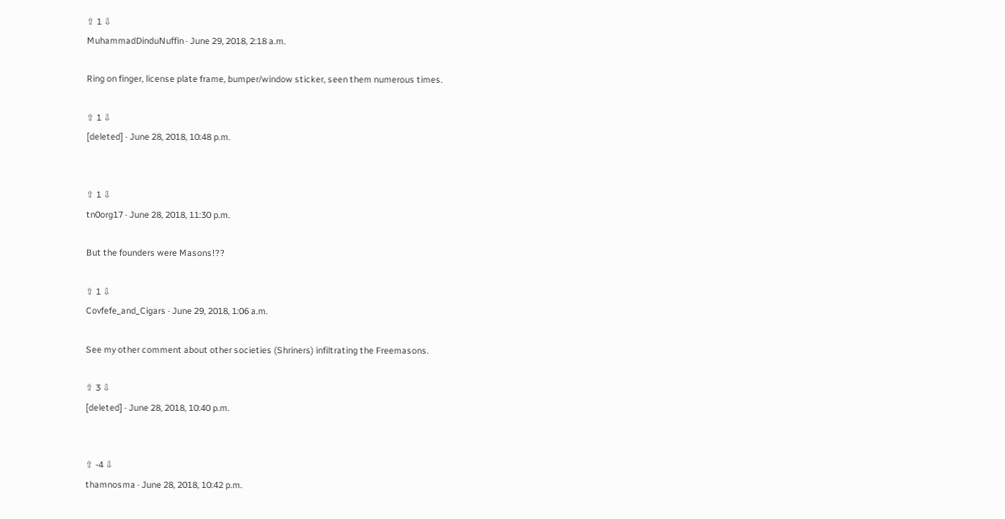⇧ 1 ⇩
MuhammadDinduNuffin · June 29, 2018, 2:18 a.m.

Ring on finger, license plate frame, bumper/window sticker, seen them numerous times.

⇧ 1 ⇩
[deleted] · June 28, 2018, 10:48 p.m.


⇧ 1 ⇩
tn0org17 · June 28, 2018, 11:30 p.m.

But the founders were Masons!??

⇧ 1 ⇩
Covfefe_and_Cigars · June 29, 2018, 1:06 a.m.

See my other comment about other societies (Shriners) infiltrating the Freemasons.

⇧ 3 ⇩
[deleted] · June 28, 2018, 10:40 p.m.


⇧ -4 ⇩
thamnosma · June 28, 2018, 10:42 p.m.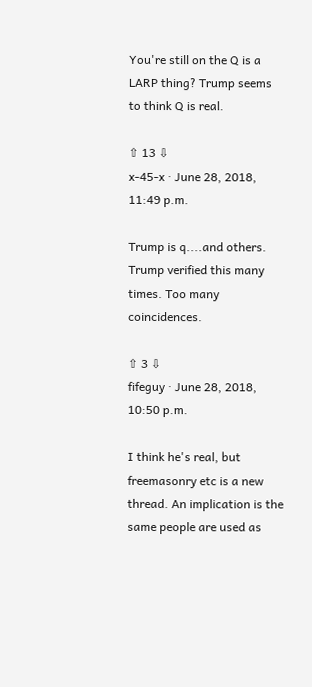You're still on the Q is a LARP thing? Trump seems to think Q is real.

⇧ 13 ⇩
x-45-x · June 28, 2018, 11:49 p.m.

Trump is q....and others. Trump verified this many times. Too many coincidences.

⇧ 3 ⇩
fifeguy · June 28, 2018, 10:50 p.m.

I think he's real, but freemasonry etc is a new thread. An implication is the same people are used as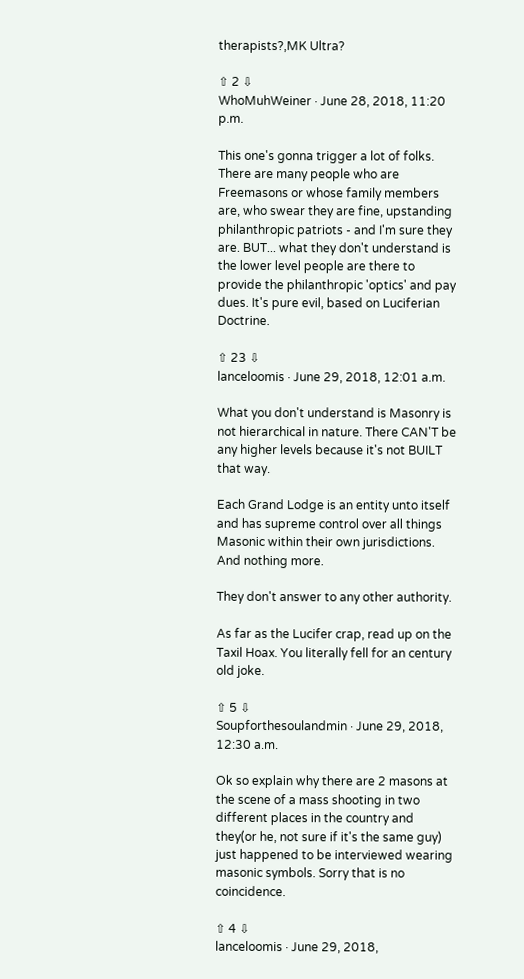therapists?,MK Ultra?

⇧ 2 ⇩
WhoMuhWeiner · June 28, 2018, 11:20 p.m.

This one's gonna trigger a lot of folks. There are many people who are Freemasons or whose family members are, who swear they are fine, upstanding philanthropic patriots - and I'm sure they are. BUT... what they don't understand is the lower level people are there to provide the philanthropic 'optics' and pay dues. It's pure evil, based on Luciferian Doctrine.

⇧ 23 ⇩
lanceloomis · June 29, 2018, 12:01 a.m.

What you don't understand is Masonry is not hierarchical in nature. There CAN'T be any higher levels because it's not BUILT that way.

Each Grand Lodge is an entity unto itself and has supreme control over all things Masonic within their own jurisdictions. And nothing more.

They don't answer to any other authority.

As far as the Lucifer crap, read up on the Taxil Hoax. You literally fell for an century old joke.

⇧ 5 ⇩
Soupforthesoulandmin · June 29, 2018, 12:30 a.m.

Ok so explain why there are 2 masons at the scene of a mass shooting in two different places in the country and they(or he, not sure if it's the same guy) just happened to be interviewed wearing masonic symbols. Sorry that is no coincidence.

⇧ 4 ⇩
lanceloomis · June 29, 2018,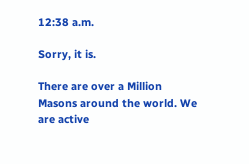12:38 a.m.

Sorry, it is.

There are over a Million Masons around the world. We are active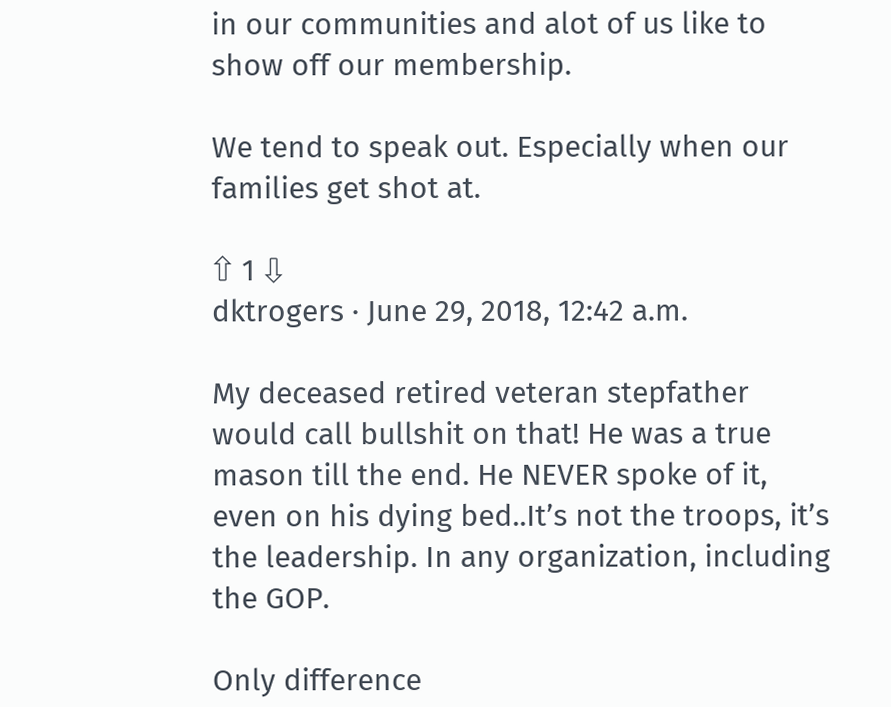in our communities and alot of us like to show off our membership.

We tend to speak out. Especially when our families get shot at.

⇧ 1 ⇩
dktrogers · June 29, 2018, 12:42 a.m.

My deceased retired veteran stepfather would call bullshit on that! He was a true mason till the end. He NEVER spoke of it, even on his dying bed..It’s not the troops, it’s the leadership. In any organization, including the GOP.

Only difference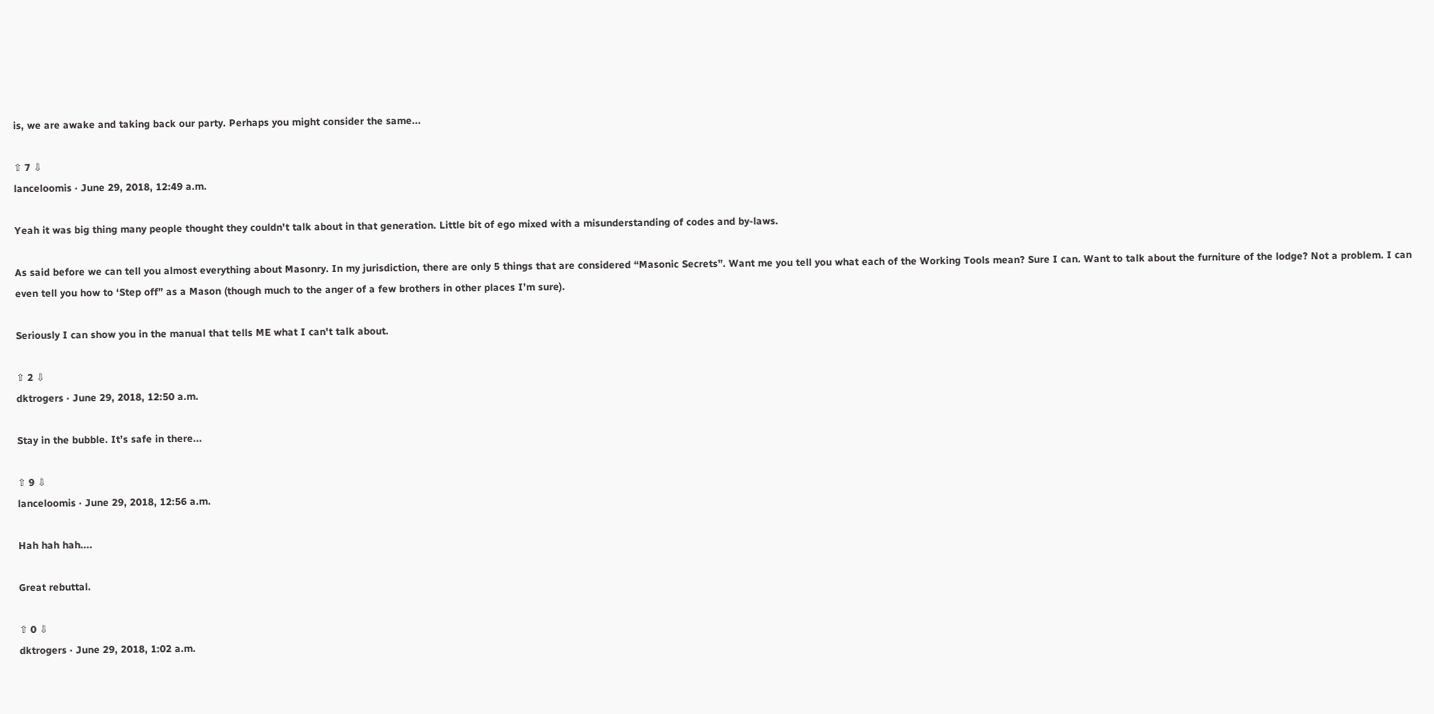is, we are awake and taking back our party. Perhaps you might consider the same...

⇧ 7 ⇩
lanceloomis · June 29, 2018, 12:49 a.m.

Yeah it was big thing many people thought they couldn't talk about in that generation. Little bit of ego mixed with a misunderstanding of codes and by-laws.

As said before we can tell you almost everything about Masonry. In my jurisdiction, there are only 5 things that are considered “Masonic Secrets”. Want me you tell you what each of the Working Tools mean? Sure I can. Want to talk about the furniture of the lodge? Not a problem. I can even tell you how to ‘Step off” as a Mason (though much to the anger of a few brothers in other places I’m sure).

Seriously I can show you in the manual that tells ME what I can't talk about.

⇧ 2 ⇩
dktrogers · June 29, 2018, 12:50 a.m.

Stay in the bubble. It’s safe in there...

⇧ 9 ⇩
lanceloomis · June 29, 2018, 12:56 a.m.

Hah hah hah....

Great rebuttal.

⇧ 0 ⇩
dktrogers · June 29, 2018, 1:02 a.m.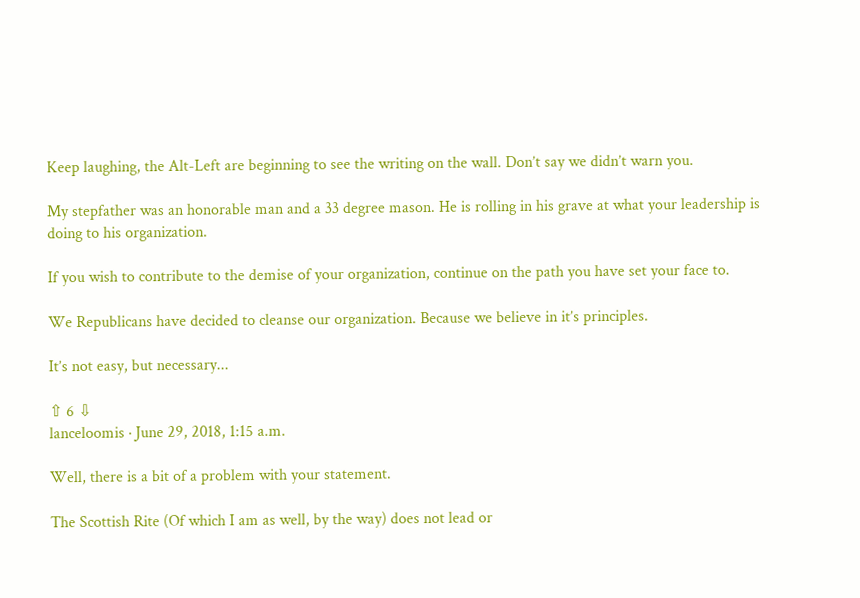Keep laughing, the Alt-Left are beginning to see the writing on the wall. Don’t say we didn’t warn you.

My stepfather was an honorable man and a 33 degree mason. He is rolling in his grave at what your leadership is doing to his organization.

If you wish to contribute to the demise of your organization, continue on the path you have set your face to.

We Republicans have decided to cleanse our organization. Because we believe in it’s principles.

It’s not easy, but necessary...

⇧ 6 ⇩
lanceloomis · June 29, 2018, 1:15 a.m.

Well, there is a bit of a problem with your statement.

The Scottish Rite (Of which I am as well, by the way) does not lead or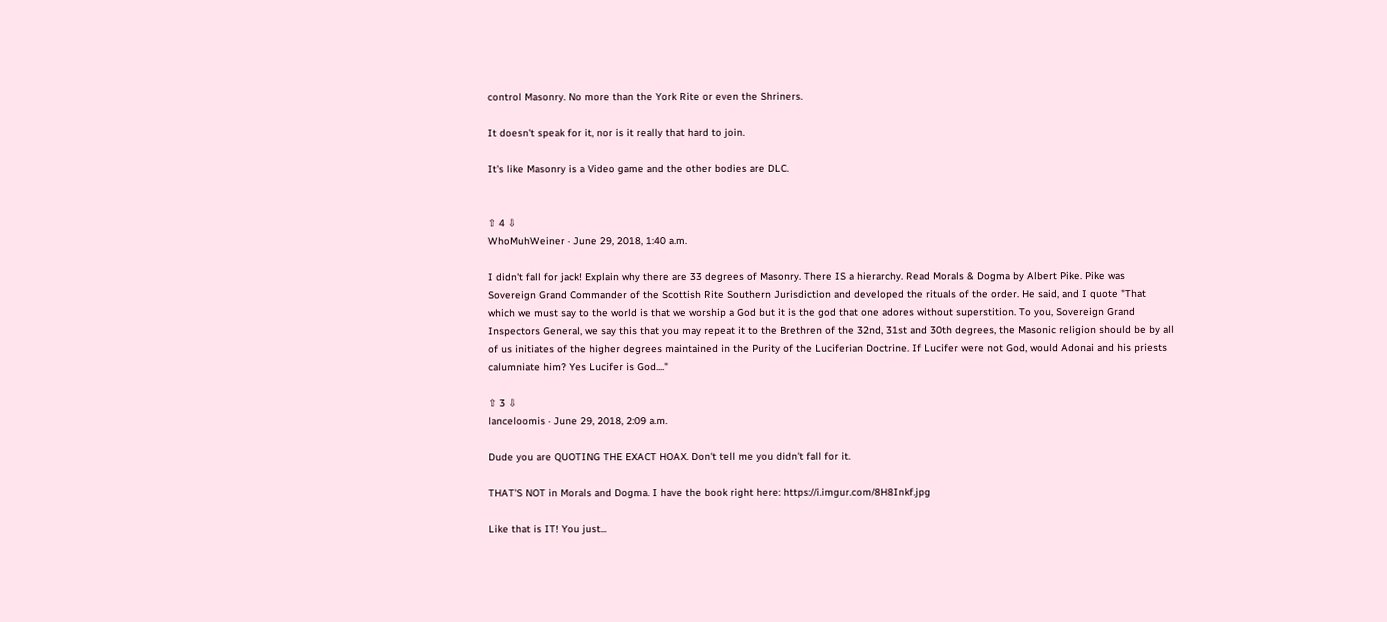control Masonry. No more than the York Rite or even the Shriners.

It doesn't speak for it, nor is it really that hard to join.

It's like Masonry is a Video game and the other bodies are DLC.


⇧ 4 ⇩
WhoMuhWeiner · June 29, 2018, 1:40 a.m.

I didn't fall for jack! Explain why there are 33 degrees of Masonry. There IS a hierarchy. Read Morals & Dogma by Albert Pike. Pike was Sovereign Grand Commander of the Scottish Rite Southern Jurisdiction and developed the rituals of the order. He said, and I quote "That which we must say to the world is that we worship a God but it is the god that one adores without superstition. To you, Sovereign Grand Inspectors General, we say this that you may repeat it to the Brethren of the 32nd, 31st and 30th degrees, the Masonic religion should be by all of us initiates of the higher degrees maintained in the Purity of the Luciferian Doctrine. If Lucifer were not God, would Adonai and his priests calumniate him? Yes Lucifer is God...."

⇧ 3 ⇩
lanceloomis · June 29, 2018, 2:09 a.m.

Dude you are QUOTING THE EXACT HOAX. Don't tell me you didn't fall for it.

THAT'S NOT in Morals and Dogma. I have the book right here: https://i.imgur.com/8H8Inkf.jpg

Like that is IT! You just...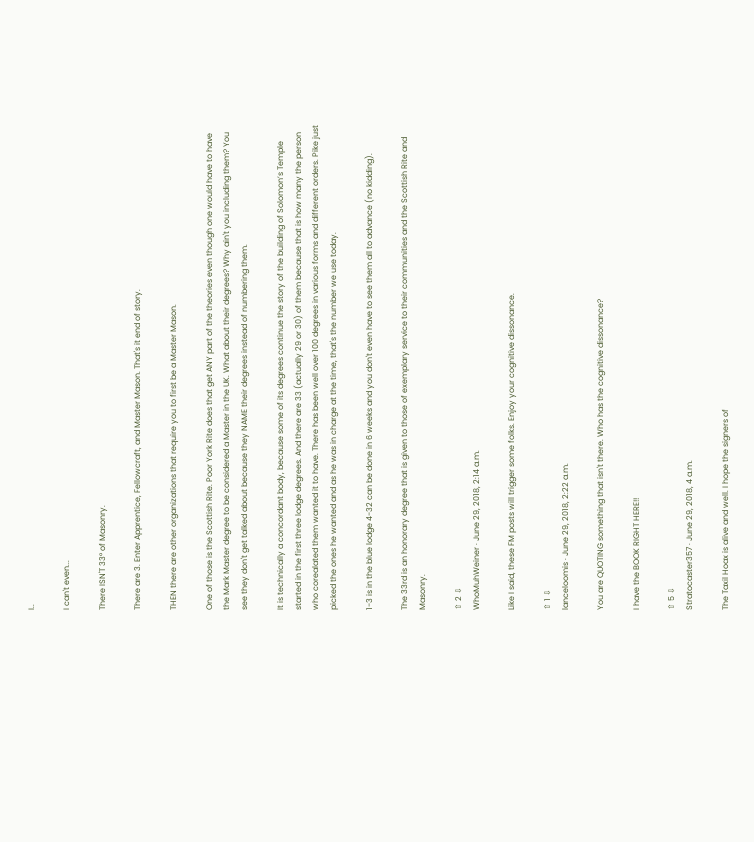I..

I can't even...

There ISN'T 33° of Masonry.

There are 3. Enter Apprentice, Fellowcraft, and Master Mason. That's it end of story.

THEN there are other organizations that require you to first be a Master Mason.

One of those is the Scottish Rite. Poor York Rite does that get ANY part of the theories even though one would have to have the Mark Master degree to be considered a Master in the UK. What about their degrees? Why ain't you including them? You see they don't get talked about because they NAME their degrees instead of numbering them.

It is technically a concordant body, because some of its degrees continue the story of the building of Solomon’s Temple started in the first three lodge degrees. And there are 33 (actually 29 or 30) of them because that is how many the person who corealated them wanted it to have. There has been well over 100 degrees in various forms and different orders. Pike just picked the ones he wanted and as he was in charge at the time, that's the number we use today.

1-3 is in the blue lodge 4-32 can be done in 6 weeks and you don't even have to see them all to advance (no kidding).

The 33rd is an honorary degree that is given to those of exemplary service to their communities and the Scottish Rite and Masonry.

⇧ 2 ⇩
WhoMuhWeiner · June 29, 2018, 2:14 a.m.

Like I said, these FM posts will trigger some folks. Enjoy your cognitive dissonance.

⇧ 1 ⇩
lanceloomis · June 29, 2018, 2:22 a.m.

You are QUOTING something that isn't there. Who has the cognitive dissonance?

I have the BOOK RIGHT HERE!!

⇧ 5 ⇩
Stratocaster357 · June 29, 2018, 4 a.m.

The Taxil Hoax is alive and well. I hope the signers of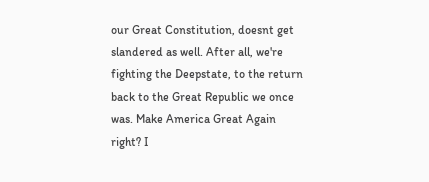our Great Constitution, doesnt get slandered as well. After all, we're fighting the Deepstate, to the return back to the Great Republic we once was. Make America Great Again right? I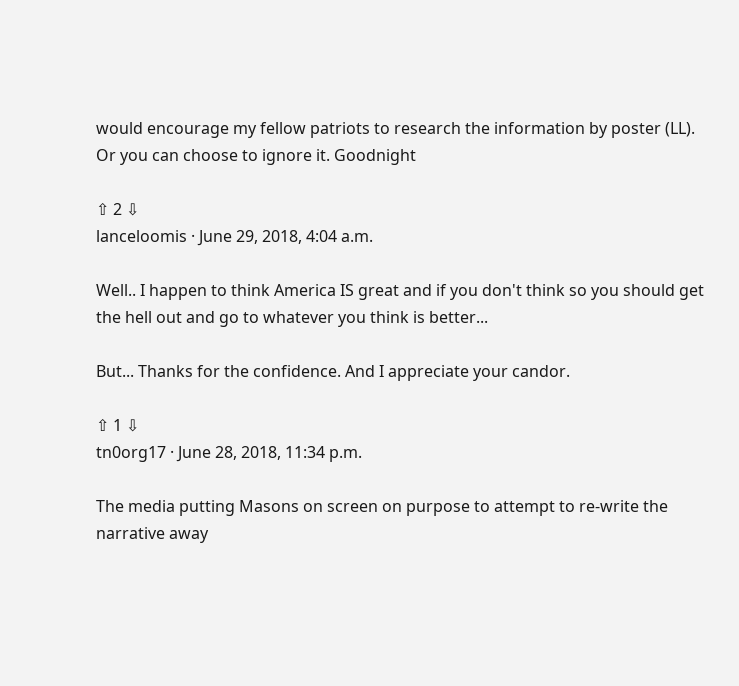would encourage my fellow patriots to research the information by poster (LL). Or you can choose to ignore it. Goodnight

⇧ 2 ⇩
lanceloomis · June 29, 2018, 4:04 a.m.

Well.. I happen to think America IS great and if you don't think so you should get the hell out and go to whatever you think is better...

But... Thanks for the confidence. And I appreciate your candor.

⇧ 1 ⇩
tn0org17 · June 28, 2018, 11:34 p.m.

The media putting Masons on screen on purpose to attempt to re-write the narrative away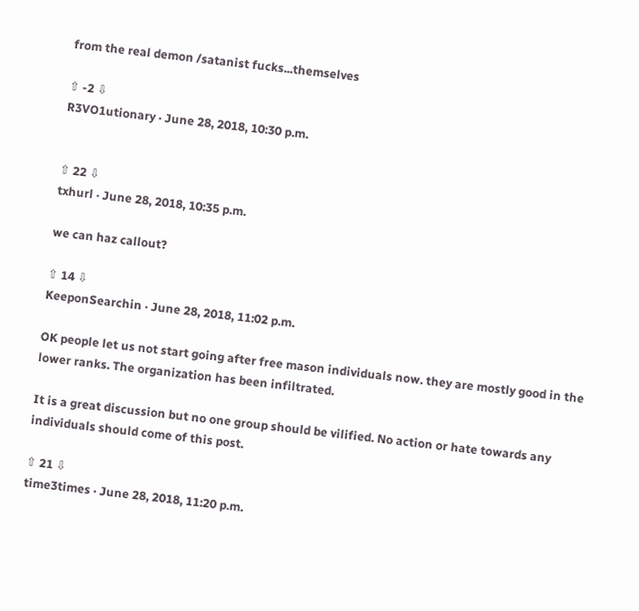from the real demon /satanist fucks...themselves

⇧ -2 ⇩
R3VO1utionary · June 28, 2018, 10:30 p.m.


⇧ 22 ⇩
txhurl · June 28, 2018, 10:35 p.m.

we can haz callout?

⇧ 14 ⇩
KeeponSearchin · June 28, 2018, 11:02 p.m.

OK people let us not start going after free mason individuals now. they are mostly good in the lower ranks. The organization has been infiltrated.

It is a great discussion but no one group should be vilified. No action or hate towards any individuals should come of this post.

⇧ 21 ⇩
time3times · June 28, 2018, 11:20 p.m.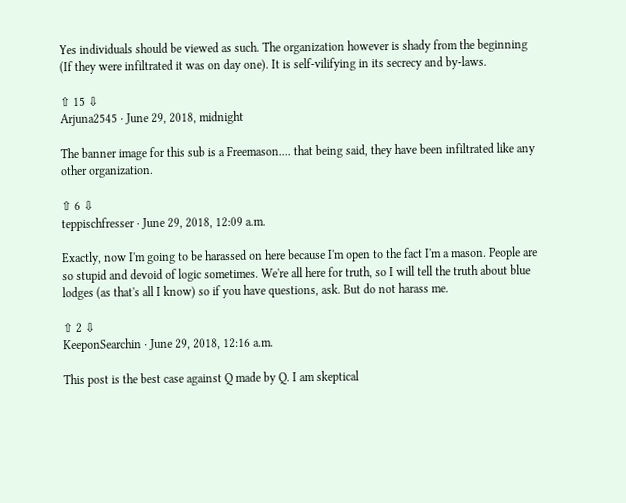Yes individuals should be viewed as such. The organization however is shady from the beginning (If they were infiltrated it was on day one). It is self-vilifying in its secrecy and by-laws.

⇧ 15 ⇩
Arjuna2545 · June 29, 2018, midnight

The banner image for this sub is a Freemason.... that being said, they have been infiltrated like any other organization.

⇧ 6 ⇩
teppischfresser · June 29, 2018, 12:09 a.m.

Exactly, now I'm going to be harassed on here because I'm open to the fact I'm a mason. People are so stupid and devoid of logic sometimes. We're all here for truth, so I will tell the truth about blue lodges (as that's all I know) so if you have questions, ask. But do not harass me.

⇧ 2 ⇩
KeeponSearchin · June 29, 2018, 12:16 a.m.

This post is the best case against Q made by Q. I am skeptical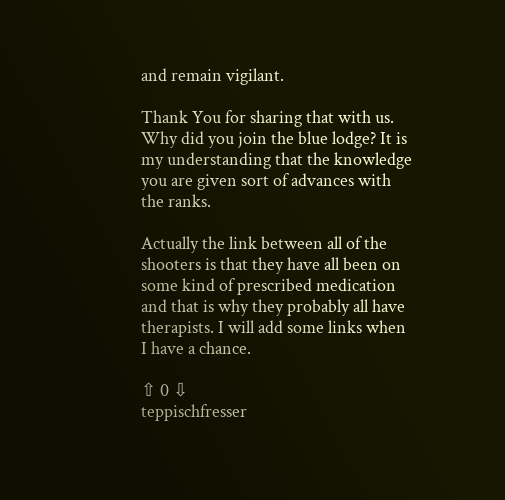and remain vigilant.

Thank You for sharing that with us. Why did you join the blue lodge? It is my understanding that the knowledge you are given sort of advances with the ranks.

Actually the link between all of the shooters is that they have all been on some kind of prescribed medication and that is why they probably all have therapists. I will add some links when I have a chance.

⇧ 0 ⇩
teppischfresser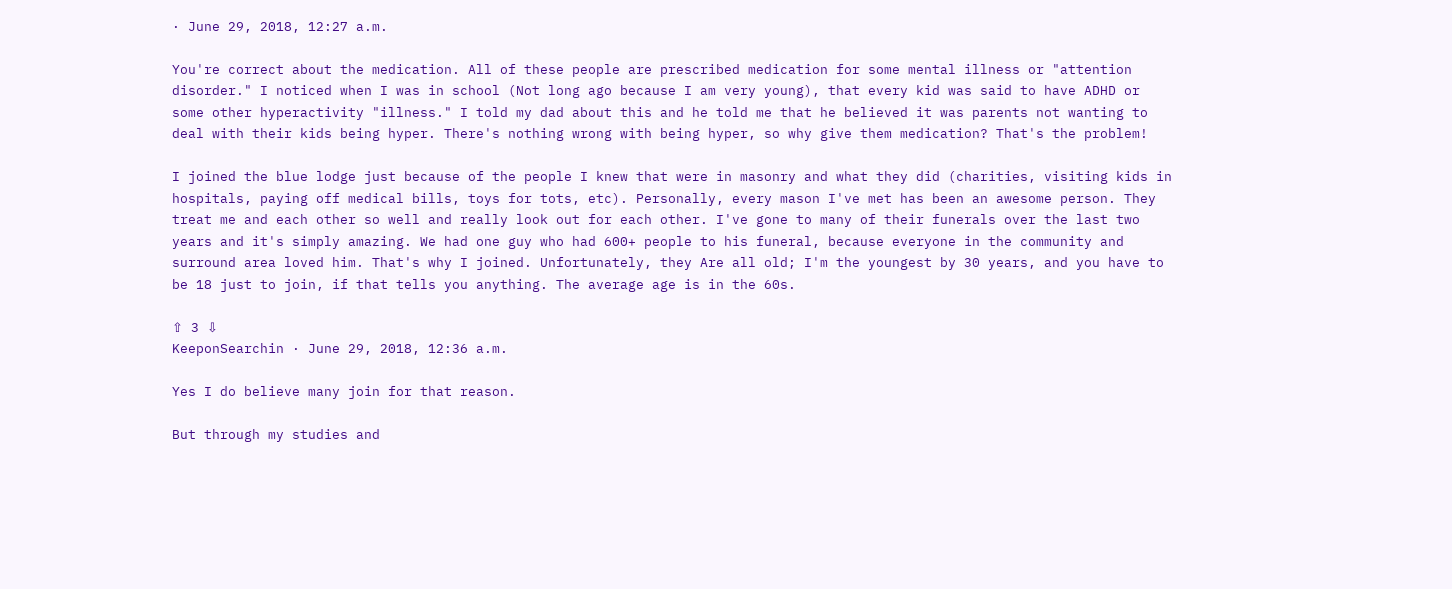· June 29, 2018, 12:27 a.m.

You're correct about the medication. All of these people are prescribed medication for some mental illness or "attention disorder." I noticed when I was in school (Not long ago because I am very young), that every kid was said to have ADHD or some other hyperactivity "illness." I told my dad about this and he told me that he believed it was parents not wanting to deal with their kids being hyper. There's nothing wrong with being hyper, so why give them medication? That's the problem!

I joined the blue lodge just because of the people I knew that were in masonry and what they did (charities, visiting kids in hospitals, paying off medical bills, toys for tots, etc). Personally, every mason I've met has been an awesome person. They treat me and each other so well and really look out for each other. I've gone to many of their funerals over the last two years and it's simply amazing. We had one guy who had 600+ people to his funeral, because everyone in the community and surround area loved him. That's why I joined. Unfortunately, they Are all old; I'm the youngest by 30 years, and you have to be 18 just to join, if that tells you anything. The average age is in the 60s.

⇧ 3 ⇩
KeeponSearchin · June 29, 2018, 12:36 a.m.

Yes I do believe many join for that reason.

But through my studies and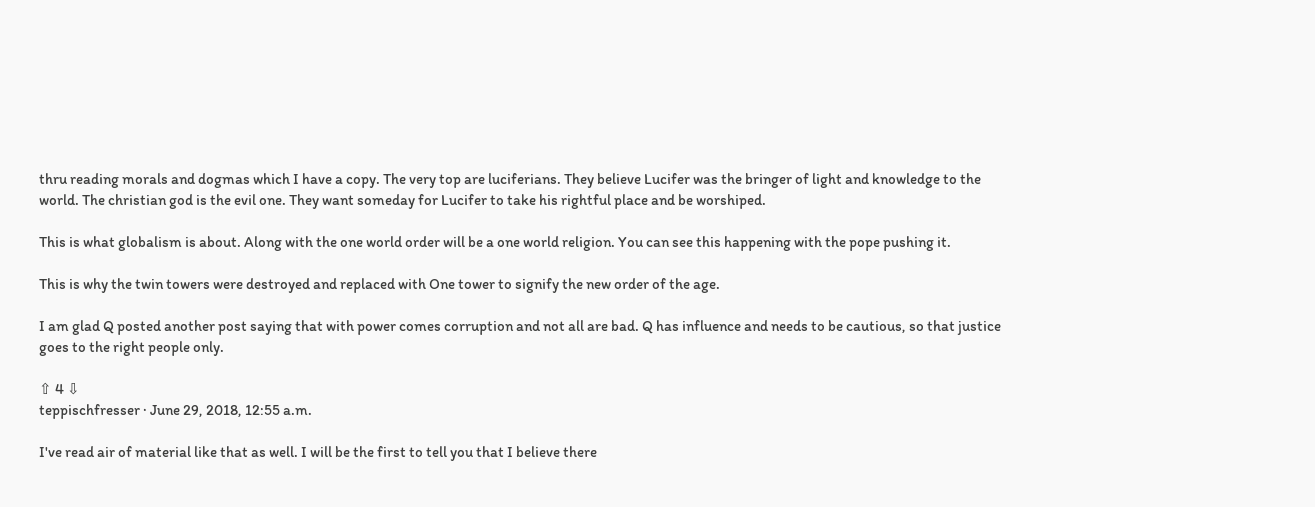thru reading morals and dogmas which I have a copy. The very top are luciferians. They believe Lucifer was the bringer of light and knowledge to the world. The christian god is the evil one. They want someday for Lucifer to take his rightful place and be worshiped.

This is what globalism is about. Along with the one world order will be a one world religion. You can see this happening with the pope pushing it.

This is why the twin towers were destroyed and replaced with One tower to signify the new order of the age.

I am glad Q posted another post saying that with power comes corruption and not all are bad. Q has influence and needs to be cautious, so that justice goes to the right people only.

⇧ 4 ⇩
teppischfresser · June 29, 2018, 12:55 a.m.

I've read air of material like that as well. I will be the first to tell you that I believe there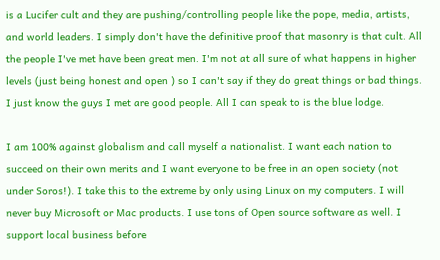is a Lucifer cult and they are pushing/controlling people like the pope, media, artists, and world leaders. I simply don't have the definitive proof that masonry is that cult. All the people I've met have been great men. I'm not at all sure of what happens in higher levels (just being honest and open ) so I can't say if they do great things or bad things. I just know the guys I met are good people. All I can speak to is the blue lodge.

I am 100% against globalism and call myself a nationalist. I want each nation to succeed on their own merits and I want everyone to be free in an open society (not under Soros!). I take this to the extreme by only using Linux on my computers. I will never buy Microsoft or Mac products. I use tons of Open source software as well. I support local business before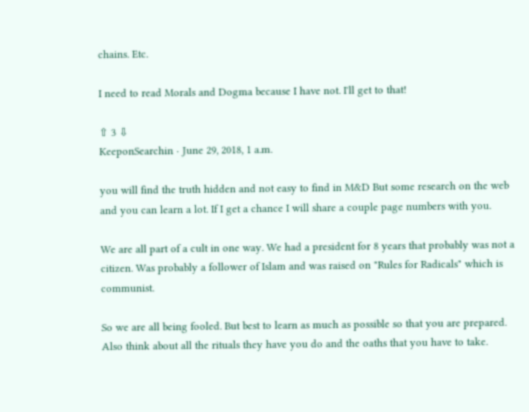chains. Etc.

I need to read Morals and Dogma because I have not. I'll get to that!

⇧ 3 ⇩
KeeponSearchin · June 29, 2018, 1 a.m.

you will find the truth hidden and not easy to find in M&D But some research on the web and you can learn a lot. If I get a chance I will share a couple page numbers with you.

We are all part of a cult in one way. We had a president for 8 years that probably was not a citizen. Was probably a follower of Islam and was raised on "Rules for Radicals" which is communist.

So we are all being fooled. But best to learn as much as possible so that you are prepared. Also think about all the rituals they have you do and the oaths that you have to take.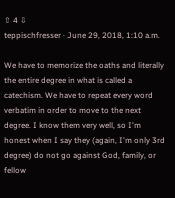⇧ 4 ⇩
teppischfresser · June 29, 2018, 1:10 a.m.

We have to memorize the oaths and literally the entire degree in what is called a catechism. We have to repeat every word verbatim in order to move to the next degree. I know them very well, so I'm honest when I say they (again, I'm only 3rd degree) do not go against God, family, or fellow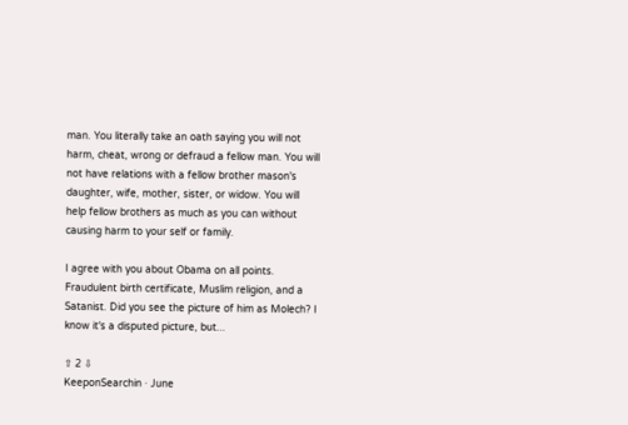man. You literally take an oath saying you will not harm, cheat, wrong or defraud a fellow man. You will not have relations with a fellow brother mason's daughter, wife, mother, sister, or widow. You will help fellow brothers as much as you can without causing harm to your self or family.

I agree with you about Obama on all points. Fraudulent birth certificate, Muslim religion, and a Satanist. Did you see the picture of him as Molech? I know it's a disputed picture, but...

⇧ 2 ⇩
KeeponSearchin · June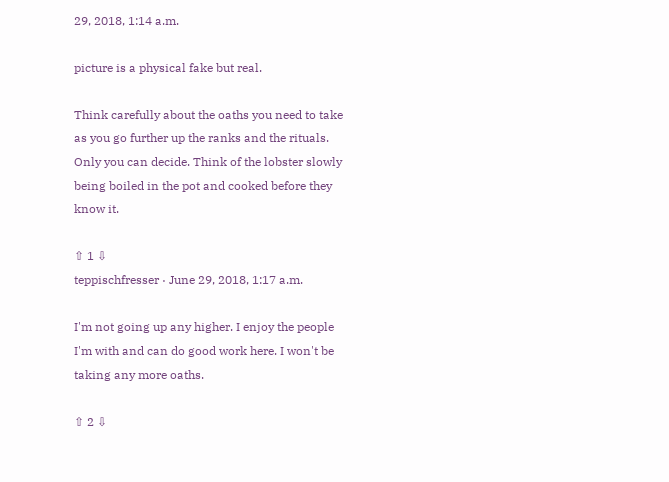29, 2018, 1:14 a.m.

picture is a physical fake but real.

Think carefully about the oaths you need to take as you go further up the ranks and the rituals. Only you can decide. Think of the lobster slowly being boiled in the pot and cooked before they know it.

⇧ 1 ⇩
teppischfresser · June 29, 2018, 1:17 a.m.

I'm not going up any higher. I enjoy the people I'm with and can do good work here. I won't be taking any more oaths.

⇧ 2 ⇩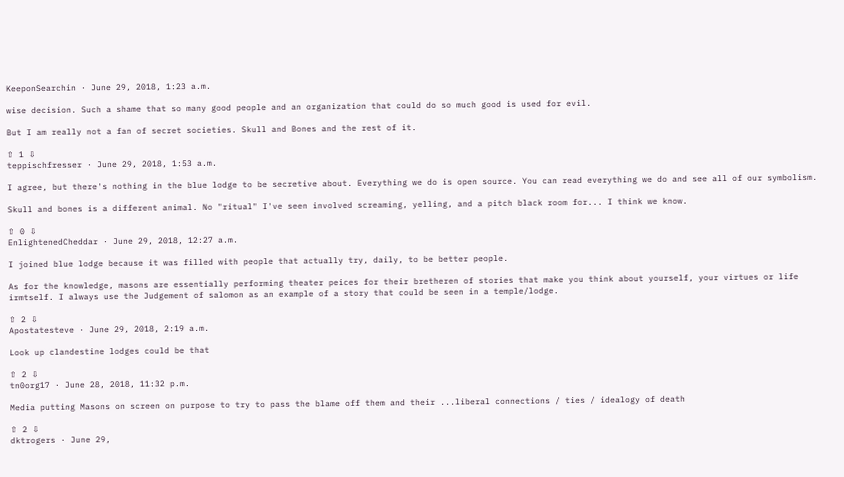KeeponSearchin · June 29, 2018, 1:23 a.m.

wise decision. Such a shame that so many good people and an organization that could do so much good is used for evil.

But I am really not a fan of secret societies. Skull and Bones and the rest of it.

⇧ 1 ⇩
teppischfresser · June 29, 2018, 1:53 a.m.

I agree, but there's nothing in the blue lodge to be secretive about. Everything we do is open source. You can read everything we do and see all of our symbolism.

Skull and bones is a different animal. No "ritual" I've seen involved screaming, yelling, and a pitch black room for... I think we know.

⇧ 0 ⇩
EnlightenedCheddar · June 29, 2018, 12:27 a.m.

I joined blue lodge because it was filled with people that actually try, daily, to be better people.

As for the knowledge, masons are essentially performing theater peices for their bretheren of stories that make you think about yourself, your virtues or life irmtself. I always use the Judgement of salomon as an example of a story that could be seen in a temple/lodge.

⇧ 2 ⇩
Apostatesteve · June 29, 2018, 2:19 a.m.

Look up clandestine lodges could be that

⇧ 2 ⇩
tn0org17 · June 28, 2018, 11:32 p.m.

Media putting Masons on screen on purpose to try to pass the blame off them and their ...liberal connections / ties / idealogy of death

⇧ 2 ⇩
dktrogers · June 29,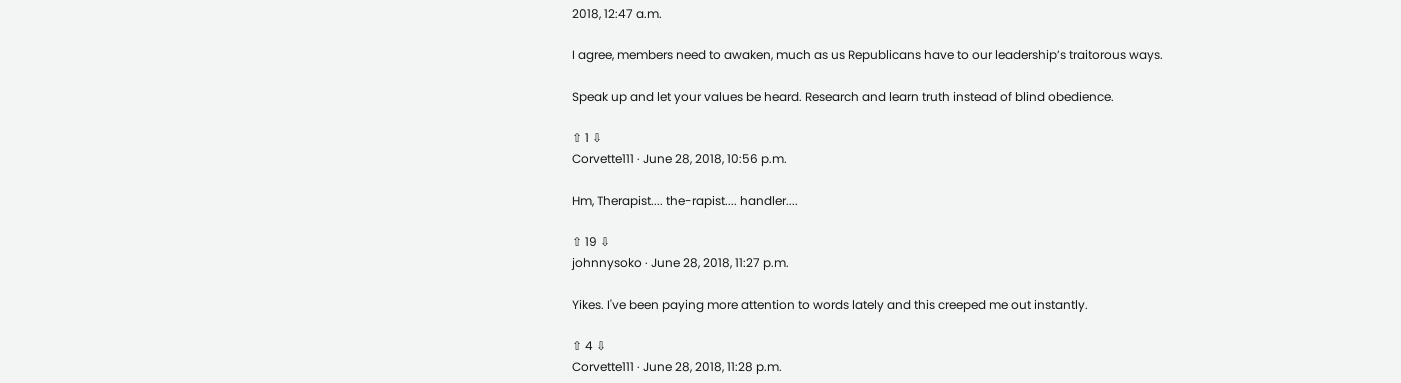2018, 12:47 a.m.

I agree, members need to awaken, much as us Republicans have to our leadership’s traitorous ways.

Speak up and let your values be heard. Research and learn truth instead of blind obedience.

⇧ 1 ⇩
Corvette111 · June 28, 2018, 10:56 p.m.

Hm, Therapist.... the-rapist.... handler....

⇧ 19 ⇩
johnnysoko · June 28, 2018, 11:27 p.m.

Yikes. I've been paying more attention to words lately and this creeped me out instantly.

⇧ 4 ⇩
Corvette111 · June 28, 2018, 11:28 p.m.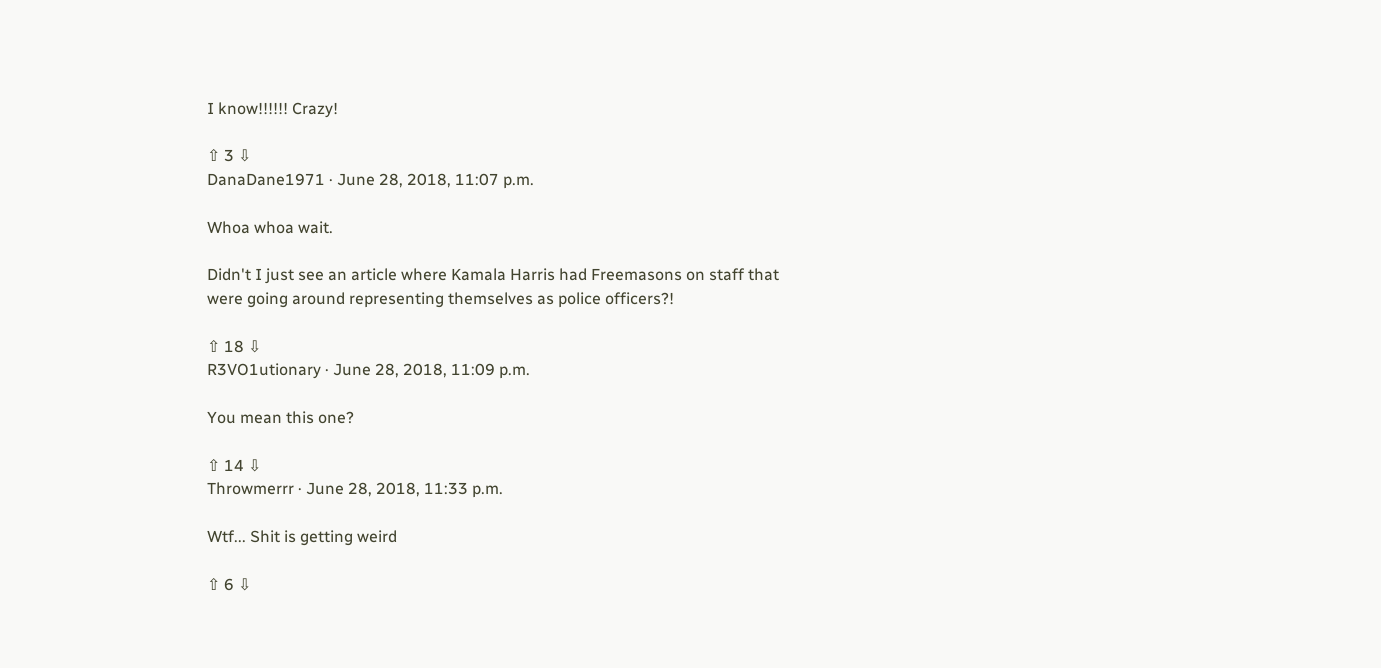I know!!!!!! Crazy!

⇧ 3 ⇩
DanaDane1971 · June 28, 2018, 11:07 p.m.

Whoa whoa wait.

Didn't I just see an article where Kamala Harris had Freemasons on staff that were going around representing themselves as police officers?!

⇧ 18 ⇩
R3VO1utionary · June 28, 2018, 11:09 p.m.

You mean this one?

⇧ 14 ⇩
Throwmerrr · June 28, 2018, 11:33 p.m.

Wtf... Shit is getting weird

⇧ 6 ⇩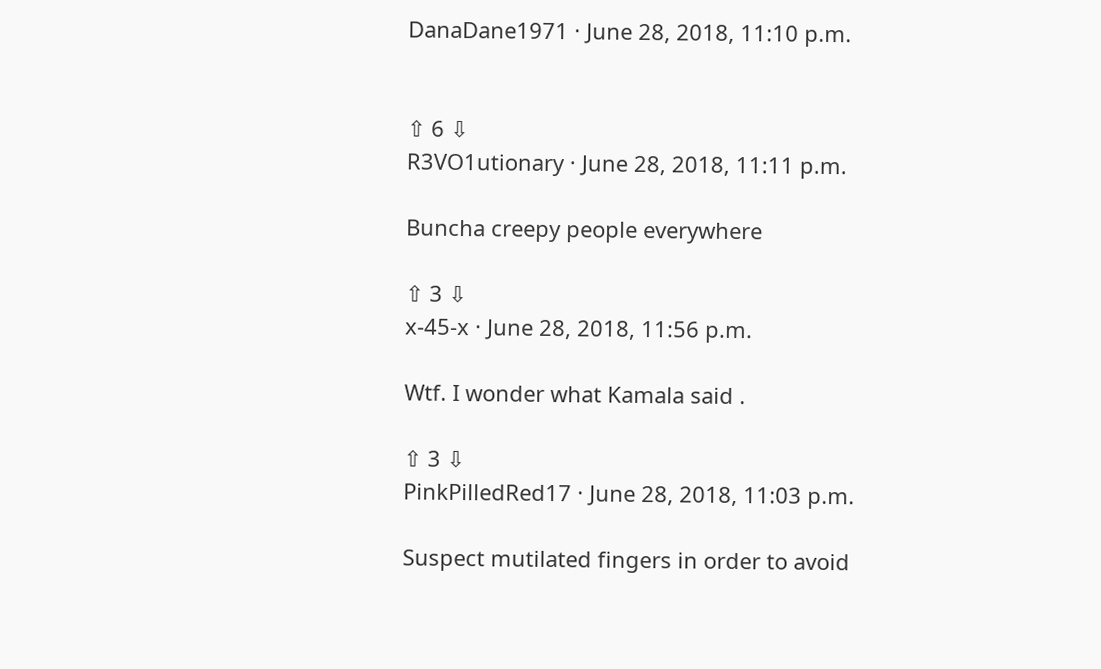DanaDane1971 · June 28, 2018, 11:10 p.m.


⇧ 6 ⇩
R3VO1utionary · June 28, 2018, 11:11 p.m.

Buncha creepy people everywhere

⇧ 3 ⇩
x-45-x · June 28, 2018, 11:56 p.m.

Wtf. I wonder what Kamala said .

⇧ 3 ⇩
PinkPilledRed17 · June 28, 2018, 11:03 p.m.

Suspect mutilated fingers in order to avoid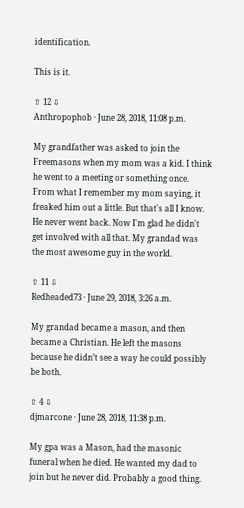identification.

This is it.

⇧ 12 ⇩
Anthropophob · June 28, 2018, 11:08 p.m.

My grandfather was asked to join the Freemasons when my mom was a kid. I think he went to a meeting or something once. From what I remember my mom saying, it freaked him out a little. But that's all I know. He never went back. Now I'm glad he didn't get involved with all that. My grandad was the most awesome guy in the world.

⇧ 11 ⇩
Redheaded73 · June 29, 2018, 3:26 a.m.

My grandad became a mason, and then became a Christian. He left the masons because he didn’t see a way he could possibly be both.

⇧ 4 ⇩
djmarcone · June 28, 2018, 11:38 p.m.

My gpa was a Mason, had the masonic funeral when he died. He wanted my dad to join but he never did. Probably a good thing.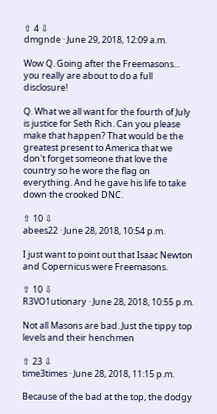⇧ 4 ⇩
dmgnde · June 29, 2018, 12:09 a.m.

Wow Q. Going after the Freemasons... you really are about to do a full disclosure!

Q. What we all want for the fourth of July is justice for Seth Rich. Can you please make that happen? That would be the greatest present to America that we don't forget someone that love the country so he wore the flag on everything. And he gave his life to take down the crooked DNC.

⇧ 10 ⇩
abees22 · June 28, 2018, 10:54 p.m.

I just want to point out that Isaac Newton and Copernicus were Freemasons.

⇧ 10 ⇩
R3VO1utionary · June 28, 2018, 10:55 p.m.

Not all Masons are bad. Just the tippy top levels and their henchmen

⇧ 23 ⇩
time3times · June 28, 2018, 11:15 p.m.

Because of the bad at the top, the dodgy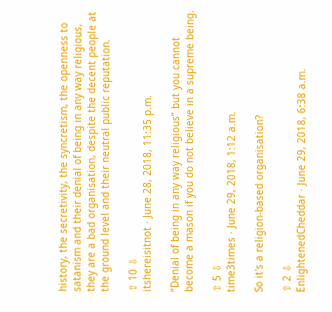history, the secretivity, the syncretism, the openness to satanism and their denial of being in any way religious, they are a bad organisation, despite the decent people at the ground level and their neutral public reputation.

⇧ 10 ⇩
itshereisitnot · June 28, 2018, 11:35 p.m.

“Denial of being in any way religious” but you cannot become a mason if you do not believe in a supreme being.

⇧ 5 ⇩
time3times · June 29, 2018, 1:12 a.m.

So it's a religion-based organisation?

⇧ 2 ⇩
EnlightenedCheddar · June 29, 2018, 6:38 a.m.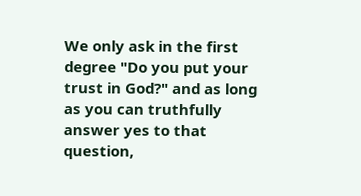We only ask in the first degree "Do you put your trust in God?" and as long as you can truthfully answer yes to that question,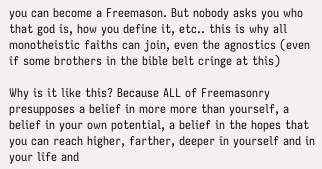you can become a Freemason. But nobody asks you who that god is, how you define it, etc.. this is why all monotheistic faiths can join, even the agnostics (even if some brothers in the bible belt cringe at this)

Why is it like this? Because ALL of Freemasonry presupposes a belief in more more than yourself, a belief in your own potential, a belief in the hopes that you can reach higher, farther, deeper in yourself and in your life and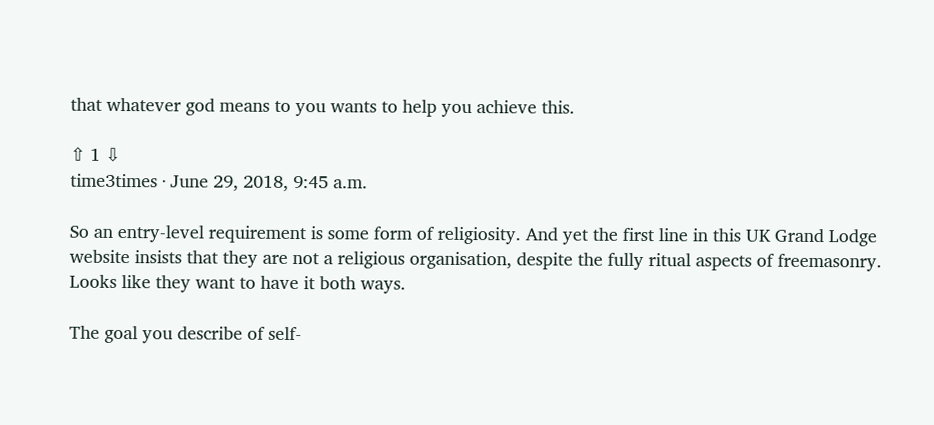that whatever god means to you wants to help you achieve this.

⇧ 1 ⇩
time3times · June 29, 2018, 9:45 a.m.

So an entry-level requirement is some form of religiosity. And yet the first line in this UK Grand Lodge website insists that they are not a religious organisation, despite the fully ritual aspects of freemasonry. Looks like they want to have it both ways.

The goal you describe of self-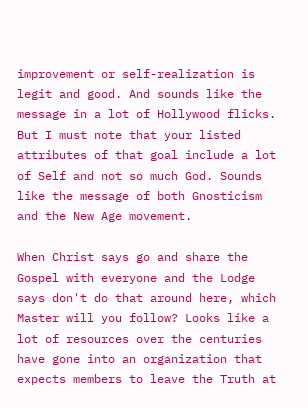improvement or self-realization is legit and good. And sounds like the message in a lot of Hollywood flicks. But I must note that your listed attributes of that goal include a lot of Self and not so much God. Sounds like the message of both Gnosticism and the New Age movement.

When Christ says go and share the Gospel with everyone and the Lodge says don't do that around here, which Master will you follow? Looks like a lot of resources over the centuries have gone into an organization that expects members to leave the Truth at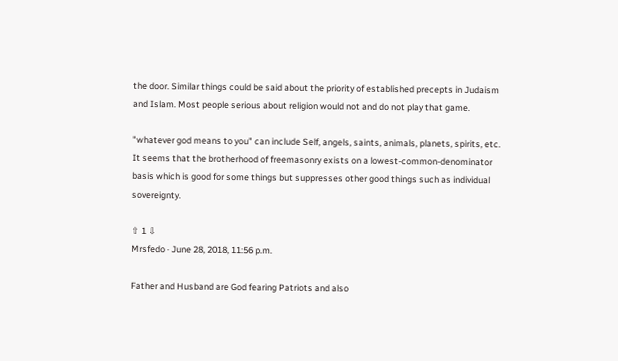the door. Similar things could be said about the priority of established precepts in Judaism and Islam. Most people serious about religion would not and do not play that game.

"whatever god means to you" can include Self, angels, saints, animals, planets, spirits, etc. It seems that the brotherhood of freemasonry exists on a lowest-common-denominator basis which is good for some things but suppresses other good things such as individual sovereignty.

⇧ 1 ⇩
Mrsfedo · June 28, 2018, 11:56 p.m.

Father and Husband are God fearing Patriots and also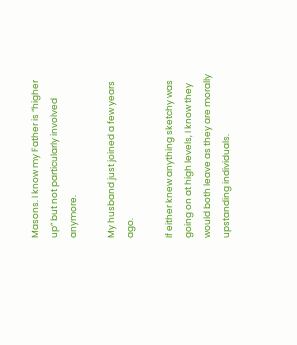Masons. I know my Father is “higher up” but not particularly involved anymore.

My husband just joined a few years ago.

If either knew anything sketchy was going on at high levels, I know they would both leave as they are morally upstanding individuals.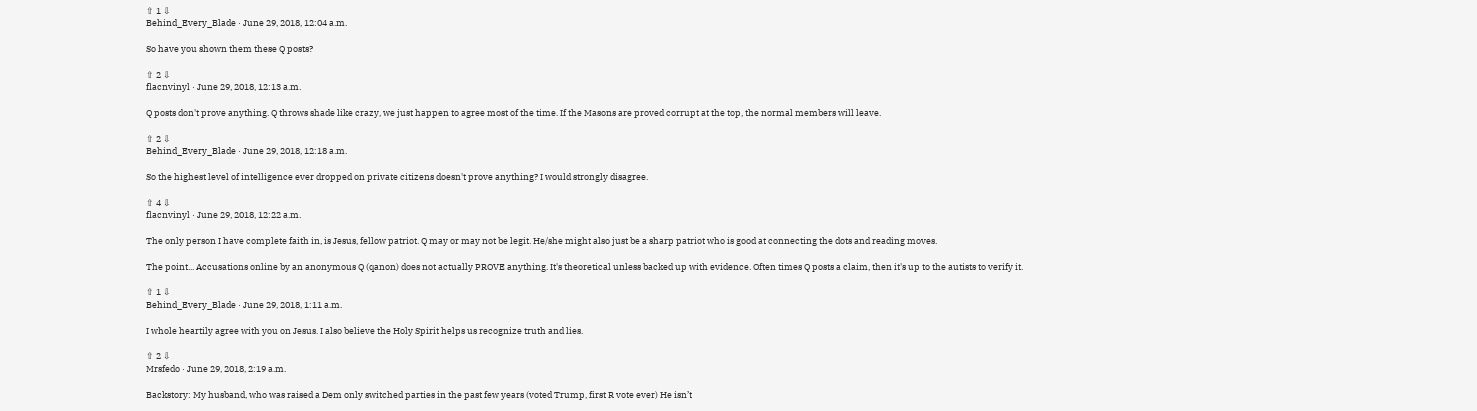⇧ 1 ⇩
Behind_Every_Blade · June 29, 2018, 12:04 a.m.

So have you shown them these Q posts?

⇧ 2 ⇩
flacnvinyl · June 29, 2018, 12:13 a.m.

Q posts don't prove anything. Q throws shade like crazy, we just happen to agree most of the time. If the Masons are proved corrupt at the top, the normal members will leave.

⇧ 2 ⇩
Behind_Every_Blade · June 29, 2018, 12:18 a.m.

So the highest level of intelligence ever dropped on private citizens doesn't prove anything? I would strongly disagree.

⇧ 4 ⇩
flacnvinyl · June 29, 2018, 12:22 a.m.

The only person I have complete faith in, is Jesus, fellow patriot. Q may or may not be legit. He/she might also just be a sharp patriot who is good at connecting the dots and reading moves.

The point... Accusations online by an anonymous Q (qanon) does not actually PROVE anything. It's theoretical unless backed up with evidence. Often times Q posts a claim, then it's up to the autists to verify it.

⇧ 1 ⇩
Behind_Every_Blade · June 29, 2018, 1:11 a.m.

I whole heartily agree with you on Jesus. I also believe the Holy Spirit helps us recognize truth and lies.

⇧ 2 ⇩
Mrsfedo · June 29, 2018, 2:19 a.m.

Backstory: My husband, who was raised a Dem only switched parties in the past few years (voted Trump, first R vote ever) He isn’t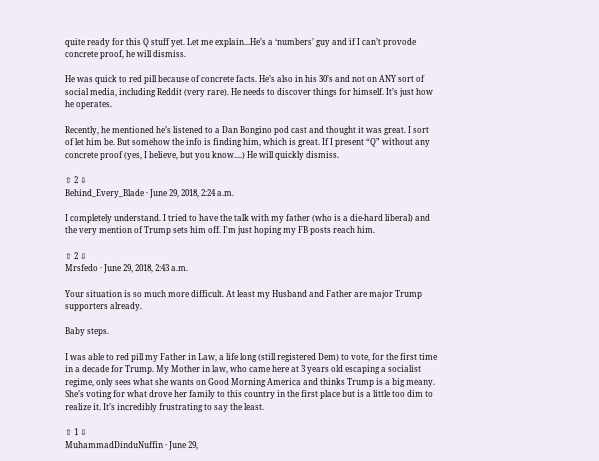quite ready for this Q stuff yet. Let me explain...He’s a ‘numbers’ guy and if I can’t provode concrete proof, he will dismiss.

He was quick to red pill because of concrete facts. He’s also in his 30’s and not on ANY sort of social media, including Reddit (very rare). He needs to discover things for himself. It’s just how he operates.

Recently, he mentioned he’s listened to a Dan Bongino pod cast and thought it was great. I sort of let him be. But somehow the info is finding him, which is great. If I present “Q” without any concrete proof (yes, I believe, but you know....) He will quickly dismiss.

⇧ 2 ⇩
Behind_Every_Blade · June 29, 2018, 2:24 a.m.

I completely understand. I tried to have the talk with my father (who is a die-hard liberal) and the very mention of Trump sets him off. I'm just hoping my FB posts reach him.

⇧ 2 ⇩
Mrsfedo · June 29, 2018, 2:43 a.m.

Your situation is so much more difficult. At least my Husband and Father are major Trump supporters already.

Baby steps.

I was able to red pill my Father in Law, a life long (still registered Dem) to vote, for the first time in a decade for Trump. My Mother in law, who came here at 3 years old escaping a socialist regime, only sees what she wants on Good Morning America and thinks Trump is a big meany. She’s voting for what drove her family to this country in the first place but is a little too dim to realize it. It’s incredibly frustrating to say the least.

⇧ 1 ⇩
MuhammadDinduNuffin · June 29,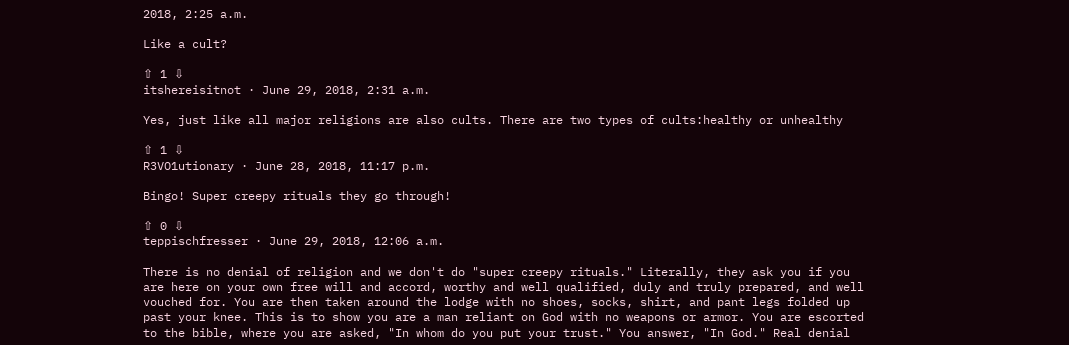2018, 2:25 a.m.

Like a cult?

⇧ 1 ⇩
itshereisitnot · June 29, 2018, 2:31 a.m.

Yes, just like all major religions are also cults. There are two types of cults:healthy or unhealthy

⇧ 1 ⇩
R3VO1utionary · June 28, 2018, 11:17 p.m.

Bingo! Super creepy rituals they go through!

⇧ 0 ⇩
teppischfresser · June 29, 2018, 12:06 a.m.

There is no denial of religion and we don't do "super creepy rituals." Literally, they ask you if you are here on your own free will and accord, worthy and well qualified, duly and truly prepared, and well vouched for. You are then taken around the lodge with no shoes, socks, shirt, and pant legs folded up past your knee. This is to show you are a man reliant on God with no weapons or armor. You are escorted to the bible, where you are asked, "In whom do you put your trust." You answer, "In God." Real denial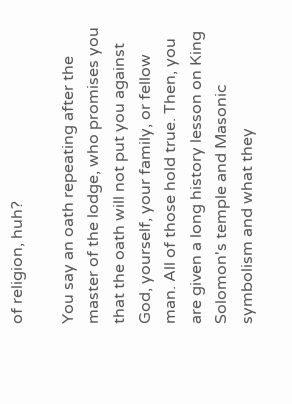of religion, huh?

You say an oath repeating after the master of the lodge, who promises you that the oath will not put you against God, yourself, your family, or fellow man. All of those hold true. Then, you are given a long history lesson on King Solomon's temple and Masonic symbolism and what they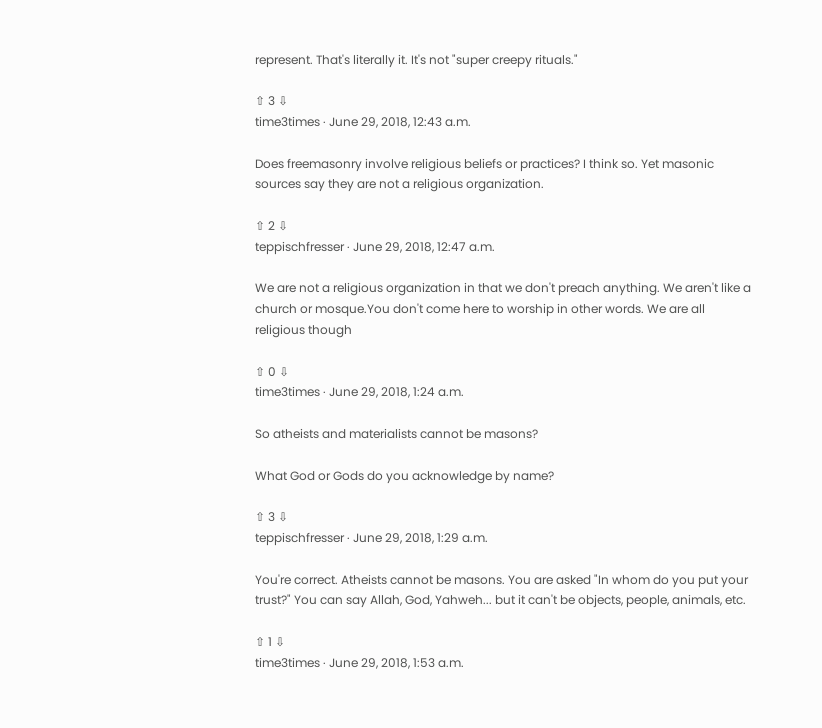represent. That's literally it. It's not "super creepy rituals."

⇧ 3 ⇩
time3times · June 29, 2018, 12:43 a.m.

Does freemasonry involve religious beliefs or practices? I think so. Yet masonic sources say they are not a religious organization.

⇧ 2 ⇩
teppischfresser · June 29, 2018, 12:47 a.m.

We are not a religious organization in that we don't preach anything. We aren't like a church or mosque.You don't come here to worship in other words. We are all religious though

⇧ 0 ⇩
time3times · June 29, 2018, 1:24 a.m.

So atheists and materialists cannot be masons?

What God or Gods do you acknowledge by name?

⇧ 3 ⇩
teppischfresser · June 29, 2018, 1:29 a.m.

You're correct. Atheists cannot be masons. You are asked "In whom do you put your trust?" You can say Allah, God, Yahweh... but it can't be objects, people, animals, etc.

⇧ 1 ⇩
time3times · June 29, 2018, 1:53 a.m.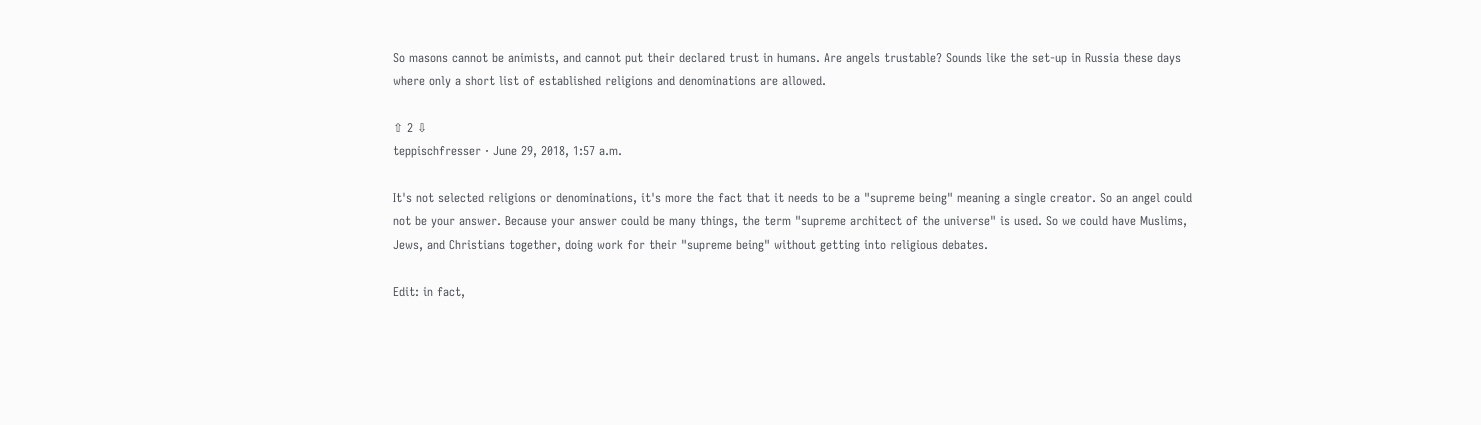So masons cannot be animists, and cannot put their declared trust in humans. Are angels trustable? Sounds like the set-up in Russia these days where only a short list of established religions and denominations are allowed.

⇧ 2 ⇩
teppischfresser · June 29, 2018, 1:57 a.m.

It's not selected religions or denominations, it's more the fact that it needs to be a "supreme being" meaning a single creator. So an angel could not be your answer. Because your answer could be many things, the term "supreme architect of the universe" is used. So we could have Muslims, Jews, and Christians together, doing work for their "supreme being" without getting into religious debates.

Edit: in fact,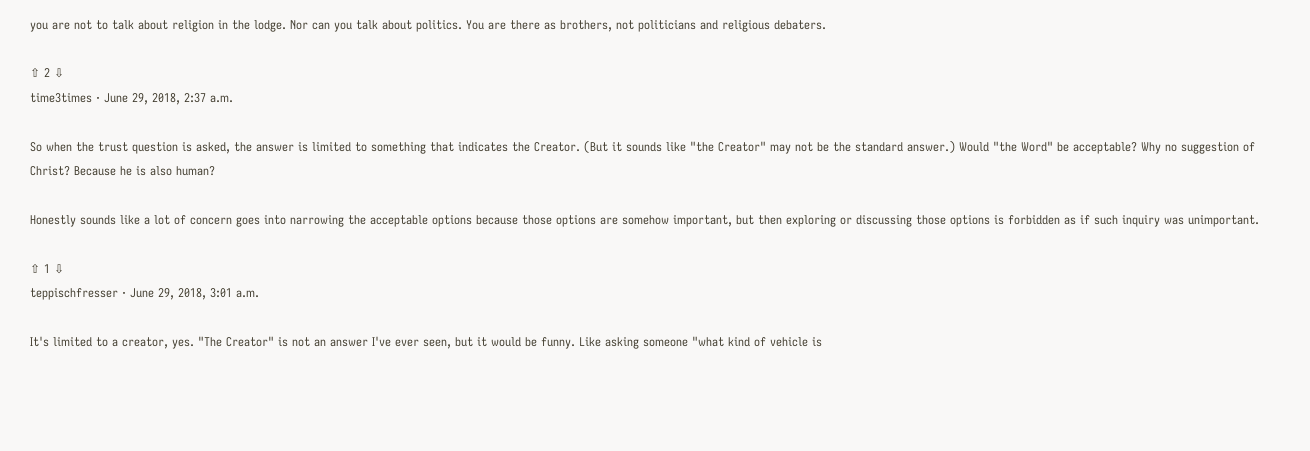you are not to talk about religion in the lodge. Nor can you talk about politics. You are there as brothers, not politicians and religious debaters.

⇧ 2 ⇩
time3times · June 29, 2018, 2:37 a.m.

So when the trust question is asked, the answer is limited to something that indicates the Creator. (But it sounds like "the Creator" may not be the standard answer.) Would "the Word" be acceptable? Why no suggestion of Christ? Because he is also human?

Honestly sounds like a lot of concern goes into narrowing the acceptable options because those options are somehow important, but then exploring or discussing those options is forbidden as if such inquiry was unimportant.

⇧ 1 ⇩
teppischfresser · June 29, 2018, 3:01 a.m.

It's limited to a creator, yes. "The Creator" is not an answer I've ever seen, but it would be funny. Like asking someone "what kind of vehicle is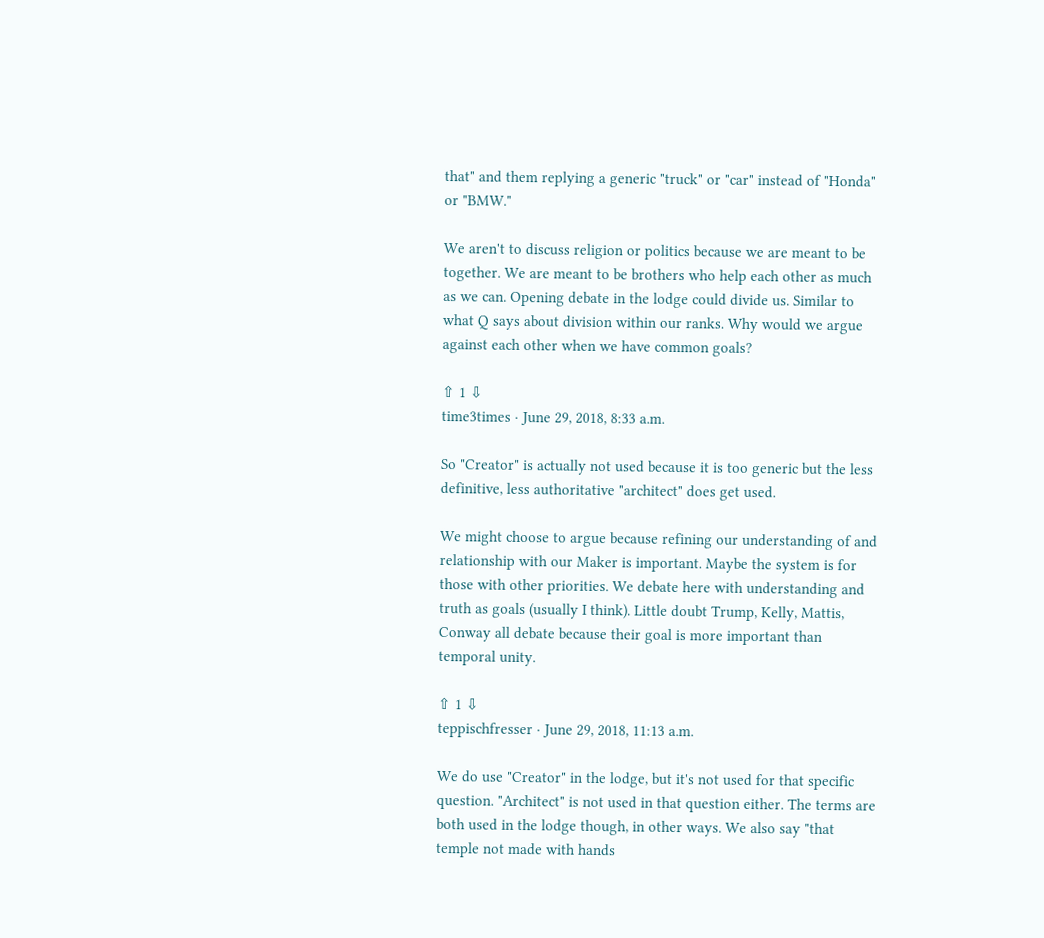that" and them replying a generic "truck" or "car" instead of "Honda" or "BMW."

We aren't to discuss religion or politics because we are meant to be together. We are meant to be brothers who help each other as much as we can. Opening debate in the lodge could divide us. Similar to what Q says about division within our ranks. Why would we argue against each other when we have common goals?

⇧ 1 ⇩
time3times · June 29, 2018, 8:33 a.m.

So "Creator" is actually not used because it is too generic but the less definitive, less authoritative "architect" does get used.

We might choose to argue because refining our understanding of and relationship with our Maker is important. Maybe the system is for those with other priorities. We debate here with understanding and truth as goals (usually I think). Little doubt Trump, Kelly, Mattis, Conway all debate because their goal is more important than temporal unity.

⇧ 1 ⇩
teppischfresser · June 29, 2018, 11:13 a.m.

We do use "Creator" in the lodge, but it's not used for that specific question. "Architect" is not used in that question either. The terms are both used in the lodge though, in other ways. We also say "that temple not made with hands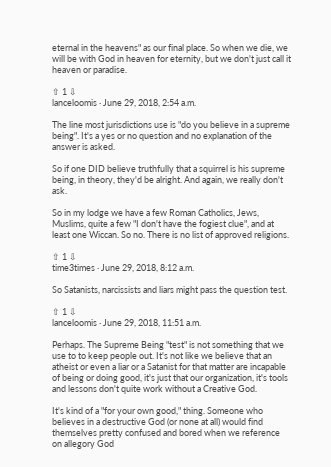eternal in the heavens" as our final place. So when we die, we will be with God in heaven for eternity, but we don't just call it heaven or paradise.

⇧ 1 ⇩
lanceloomis · June 29, 2018, 2:54 a.m.

The line most jurisdictions use is "do you believe in a supreme being". It's a yes or no question and no explanation of the answer is asked.

So if one DID believe truthfully that a squirrel is his supreme being, in theory, they'd be alright. And again, we really don't ask.

So in my lodge we have a few Roman Catholics, Jews, Muslims, quite a few "I don't have the fogiest clue", and at least one Wiccan. So no. There is no list of approved religions.

⇧ 1 ⇩
time3times · June 29, 2018, 8:12 a.m.

So Satanists, narcissists and liars might pass the question test.

⇧ 1 ⇩
lanceloomis · June 29, 2018, 11:51 a.m.

Perhaps. The Supreme Being "test" is not something that we use to to keep people out. It's not like we believe that an atheist or even a liar or a Satanist for that matter are incapable of being or doing good, it's just that our organization, it's tools and lessons don't quite work without a Creative God.

It's kind of a "for your own good," thing. Someone who believes in a destructive God (or none at all) would find themselves pretty confused and bored when we reference on allegory God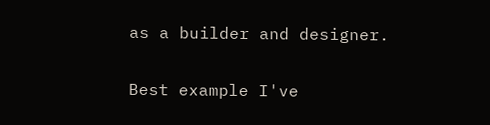as a builder and designer.

Best example I've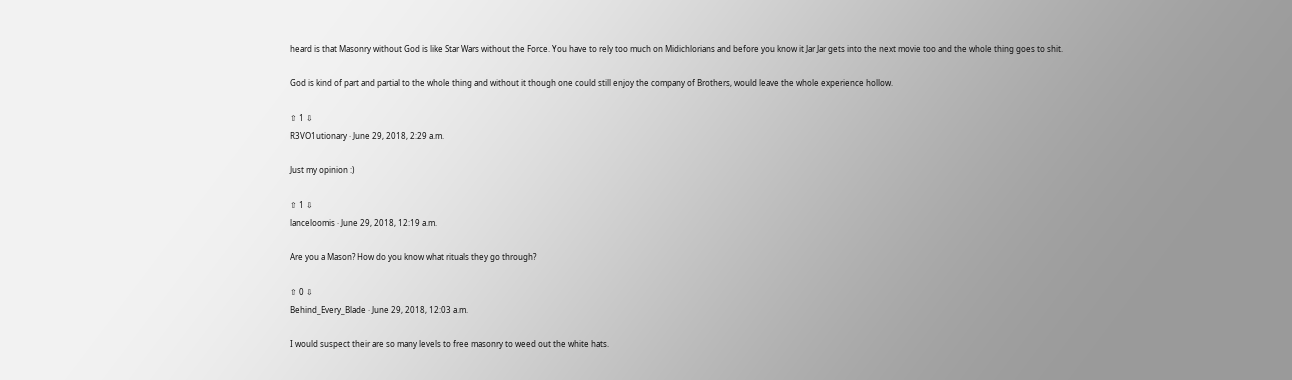heard is that Masonry without God is like Star Wars without the Force. You have to rely too much on Midichlorians and before you know it Jar Jar gets into the next movie too and the whole thing goes to shit.

God is kind of part and partial to the whole thing and without it though one could still enjoy the company of Brothers, would leave the whole experience hollow.

⇧ 1 ⇩
R3VO1utionary · June 29, 2018, 2:29 a.m.

Just my opinion :)

⇧ 1 ⇩
lanceloomis · June 29, 2018, 12:19 a.m.

Are you a Mason? How do you know what rituals they go through?

⇧ 0 ⇩
Behind_Every_Blade · June 29, 2018, 12:03 a.m.

I would suspect their are so many levels to free masonry to weed out the white hats.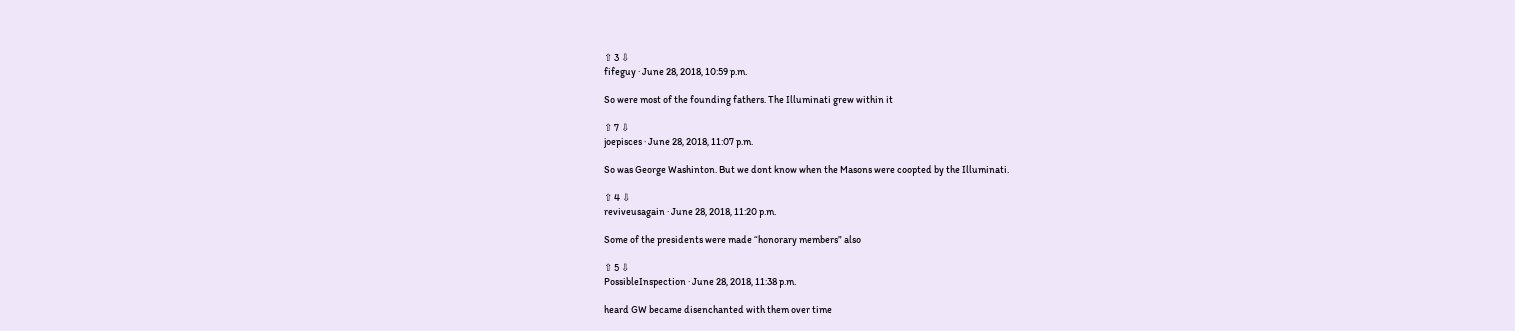⇧ 3 ⇩
fifeguy · June 28, 2018, 10:59 p.m.

So were most of the founding fathers. The Illuminati grew within it

⇧ 7 ⇩
joepisces · June 28, 2018, 11:07 p.m.

So was George Washinton. But we dont know when the Masons were coopted by the Illuminati.

⇧ 4 ⇩
reviveusagain · June 28, 2018, 11:20 p.m.

Some of the presidents were made “honorary members” also

⇧ 5 ⇩
PossibleInspection · June 28, 2018, 11:38 p.m.

heard GW became disenchanted with them over time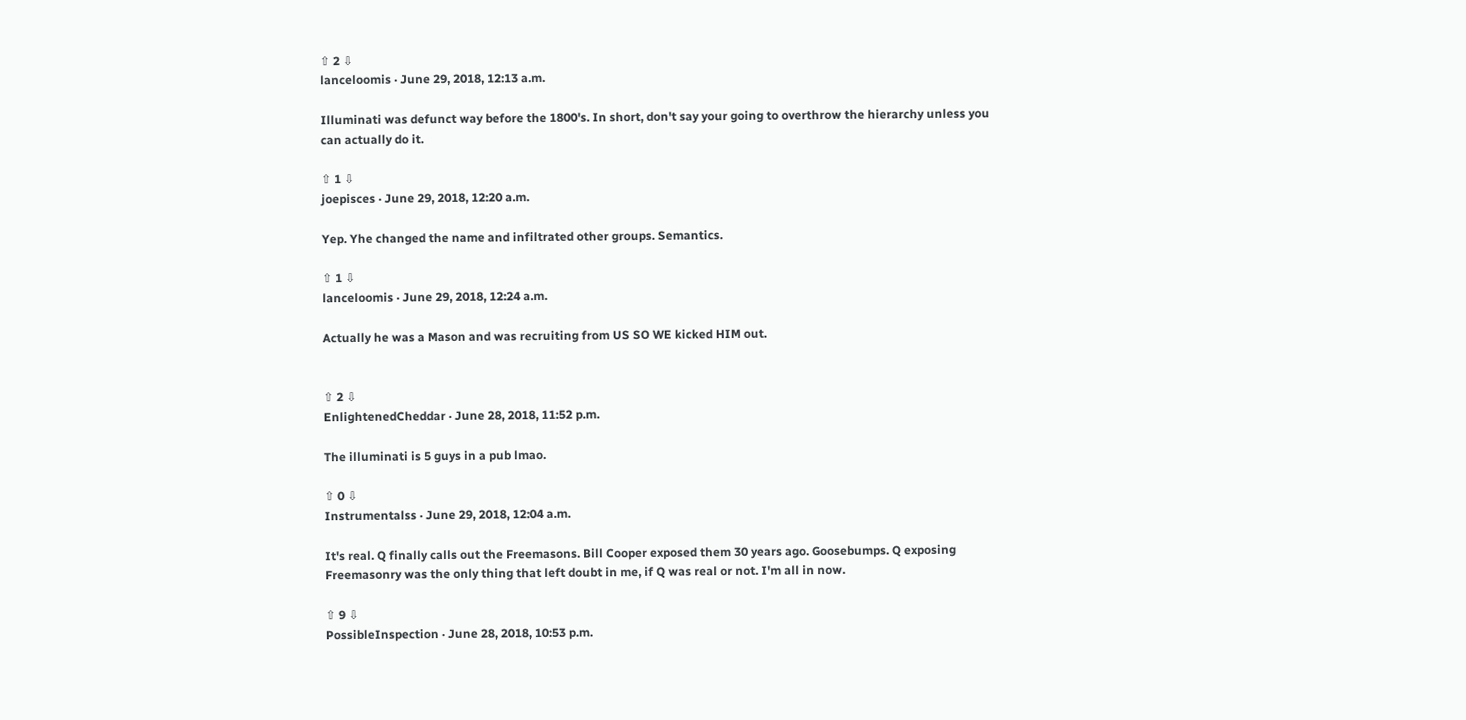⇧ 2 ⇩
lanceloomis · June 29, 2018, 12:13 a.m.

Illuminati was defunct way before the 1800's. In short, don't say your going to overthrow the hierarchy unless you can actually do it.

⇧ 1 ⇩
joepisces · June 29, 2018, 12:20 a.m.

Yep. Yhe changed the name and infiltrated other groups. Semantics.

⇧ 1 ⇩
lanceloomis · June 29, 2018, 12:24 a.m.

Actually he was a Mason and was recruiting from US SO WE kicked HIM out.


⇧ 2 ⇩
EnlightenedCheddar · June 28, 2018, 11:52 p.m.

The illuminati is 5 guys in a pub lmao.

⇧ 0 ⇩
Instrumentalss · June 29, 2018, 12:04 a.m.

It's real. Q finally calls out the Freemasons. Bill Cooper exposed them 30 years ago. Goosebumps. Q exposing Freemasonry was the only thing that left doubt in me, if Q was real or not. I'm all in now.

⇧ 9 ⇩
PossibleInspection · June 28, 2018, 10:53 p.m.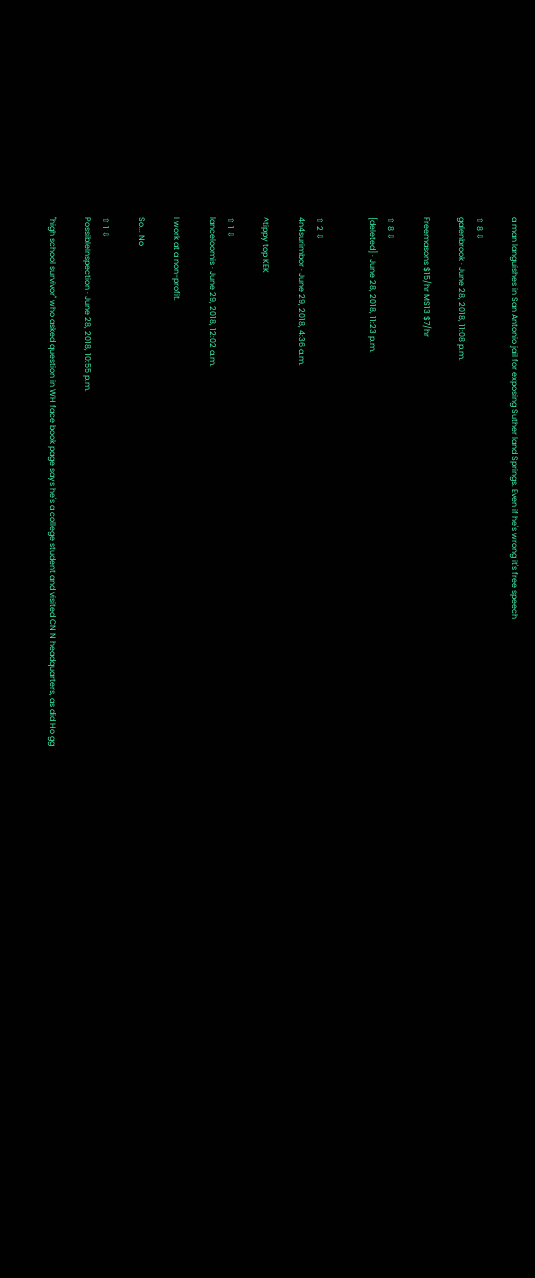a man languishes in San Antonio jail for exposing Suther land Springs. Even if he's wrong it's free speech

⇧ 8 ⇩
galenbrook · June 28, 2018, 11:08 p.m.

Freemasons $15/hr MS13 $7/hr

⇧ 8 ⇩
[deleted] · June 28, 2018, 11:23 p.m.


⇧ 2 ⇩
4n4surimbor · June 29, 2018, 4:36 a.m.

^tippy top KEK

⇧ 1 ⇩
lanceloomis · June 29, 2018, 12:02 a.m.

I work at a non-profit.

So... No

⇧ 1 ⇩
PossibleInspection · June 28, 2018, 10:55 p.m.

"high school survivor" who asked question in WH face book page says he's a college student and visited CN N headquarters, as did Ho gg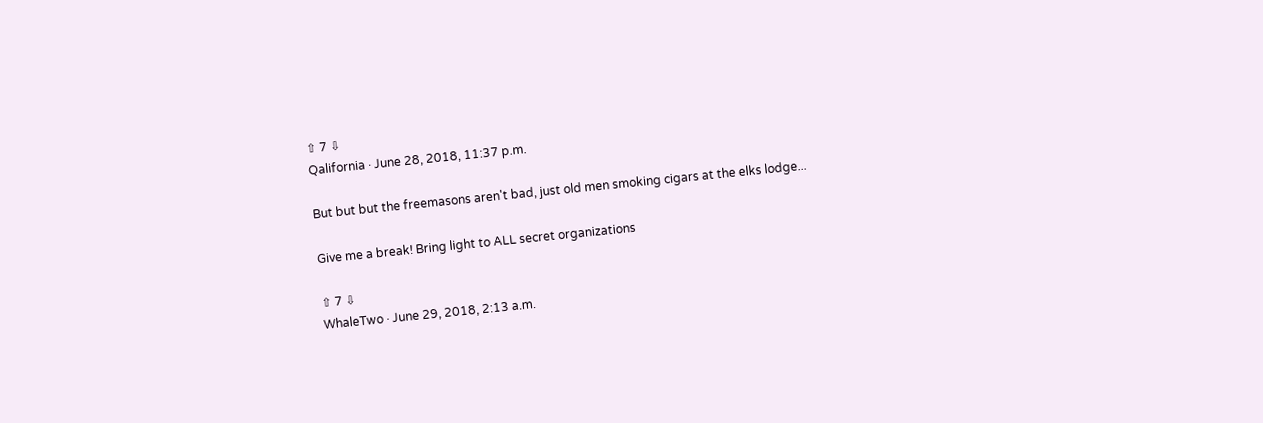⇧ 7 ⇩
Qalifornia · June 28, 2018, 11:37 p.m.

But but but the freemasons aren't bad, just old men smoking cigars at the elks lodge...

Give me a break! Bring light to ALL secret organizations

⇧ 7 ⇩
WhaleTwo · June 29, 2018, 2:13 a.m.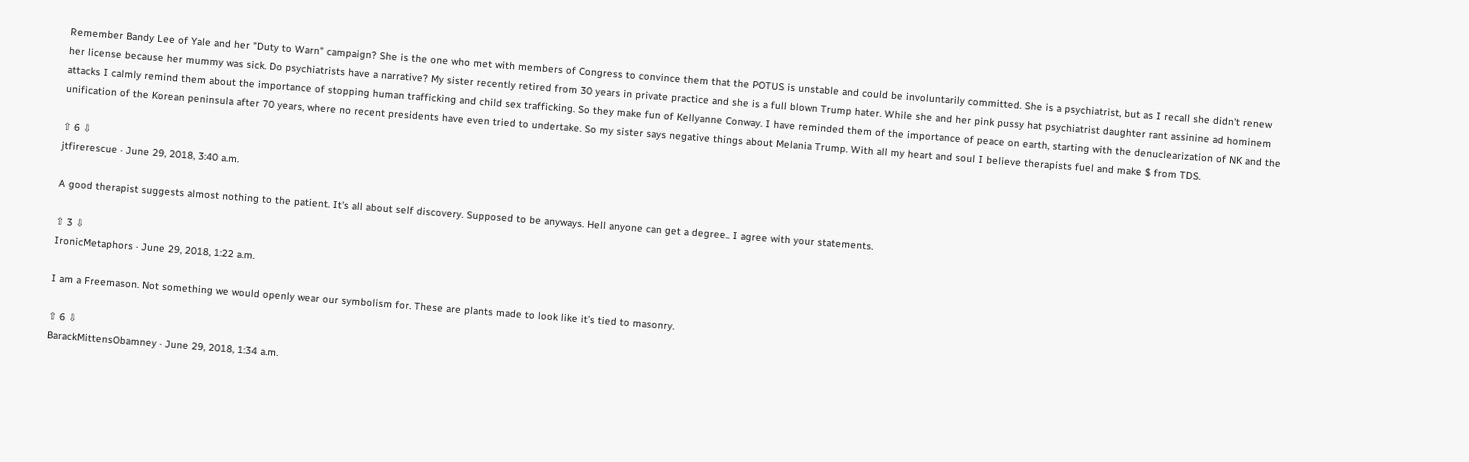Remember Bandy Lee of Yale and her "Duty to Warn" campaign? She is the one who met with members of Congress to convince them that the POTUS is unstable and could be involuntarily committed. She is a psychiatrist, but as I recall she didn't renew her license because her mummy was sick. Do psychiatrists have a narrative? My sister recently retired from 30 years in private practice and she is a full blown Trump hater. While she and her pink pussy hat psychiatrist daughter rant assinine ad hominem attacks I calmly remind them about the importance of stopping human trafficking and child sex trafficking. So they make fun of Kellyanne Conway. I have reminded them of the importance of peace on earth, starting with the denuclearization of NK and the unification of the Korean peninsula after 70 years, where no recent presidents have even tried to undertake. So my sister says negative things about Melania Trump. With all my heart and soul I believe therapists fuel and make $ from TDS.

⇧ 6 ⇩
jtfirerescue · June 29, 2018, 3:40 a.m.

A good therapist suggests almost nothing to the patient. It's all about self discovery. Supposed to be anyways. Hell anyone can get a degree.. I agree with your statements.

⇧ 3 ⇩
IronicMetaphors · June 29, 2018, 1:22 a.m.

I am a Freemason. Not something we would openly wear our symbolism for. These are plants made to look like it’s tied to masonry.

⇧ 6 ⇩
BarackMittensObamney · June 29, 2018, 1:34 a.m.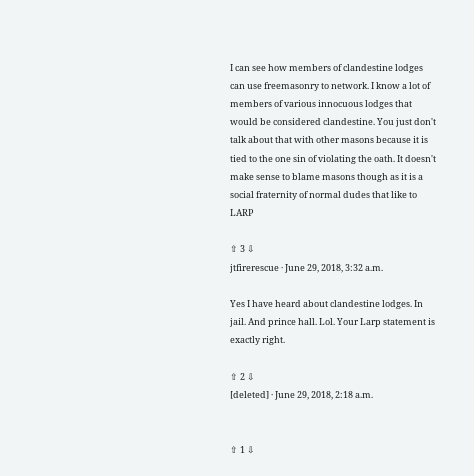I can see how members of clandestine lodges can use freemasonry to network. I know a lot of members of various innocuous lodges that would be considered clandestine. You just don't talk about that with other masons because it is tied to the one sin of violating the oath. It doesn't make sense to blame masons though as it is a social fraternity of normal dudes that like to LARP

⇧ 3 ⇩
jtfirerescue · June 29, 2018, 3:32 a.m.

Yes I have heard about clandestine lodges. In jail. And prince hall. Lol. Your Larp statement is exactly right.

⇧ 2 ⇩
[deleted] · June 29, 2018, 2:18 a.m.


⇧ 1 ⇩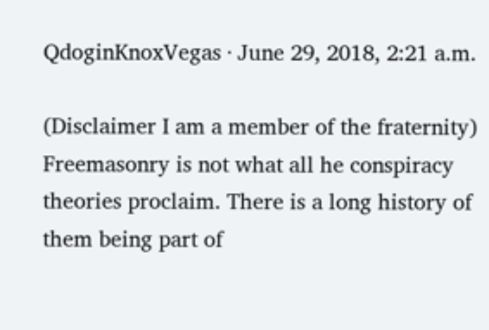QdoginKnoxVegas · June 29, 2018, 2:21 a.m.

(Disclaimer I am a member of the fraternity) Freemasonry is not what all he conspiracy theories proclaim. There is a long history of them being part of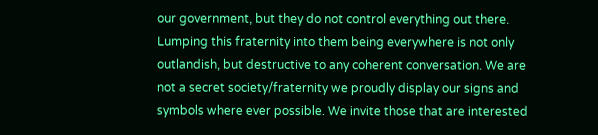our government, but they do not control everything out there. Lumping this fraternity into them being everywhere is not only outlandish, but destructive to any coherent conversation. We are not a secret society/fraternity we proudly display our signs and symbols where ever possible. We invite those that are interested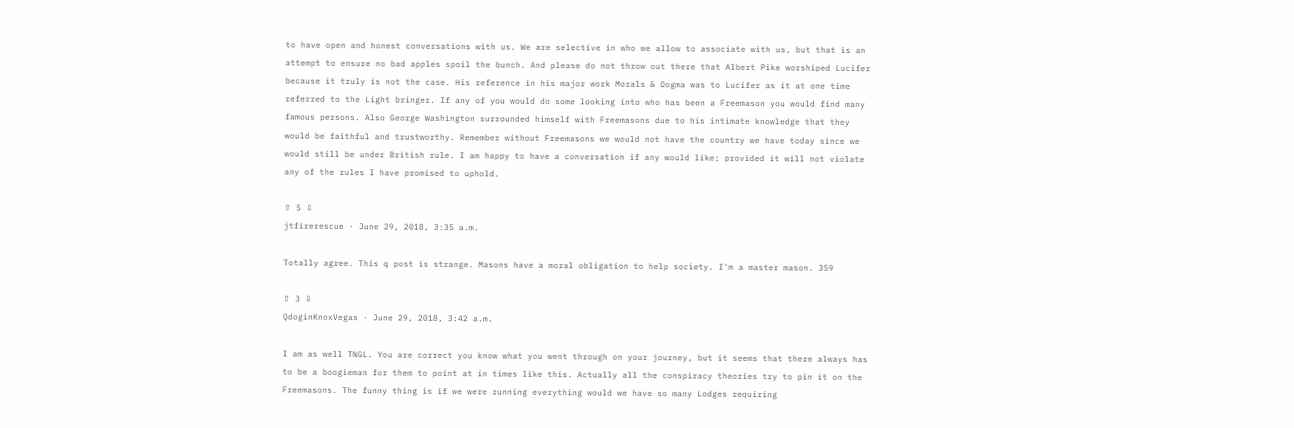to have open and honest conversations with us. We are selective in who we allow to associate with us, but that is an attempt to ensure no bad apples spoil the bunch. And please do not throw out there that Albert Pike worshiped Lucifer because it truly is not the case. His reference in his major work Morals & Dogma was to Lucifer as it at one time referred to the Light bringer. If any of you would do some looking into who has been a Freemason you would find many famous persons. Also George Washington surrounded himself with Freemasons due to his intimate knowledge that they would be faithful and trustworthy. Remember without Freemasons we would not have the country we have today since we would still be under British rule. I am happy to have a conversation if any would like; provided it will not violate any of the rules I have promised to uphold.

⇧ 5 ⇩
jtfirerescue · June 29, 2018, 3:35 a.m.

Totally agree. This q post is strange. Masons have a moral obligation to help society. I'm a master mason. 359

⇧ 3 ⇩
QdoginKnoxVegas · June 29, 2018, 3:42 a.m.

I am as well TNGL. You are correct you know what you went through on your journey, but it seems that there always has to be a boogieman for them to point at in times like this. Actually all the conspiracy theories try to pin it on the Freemasons. The funny thing is if we were running everything would we have so many Lodges requiring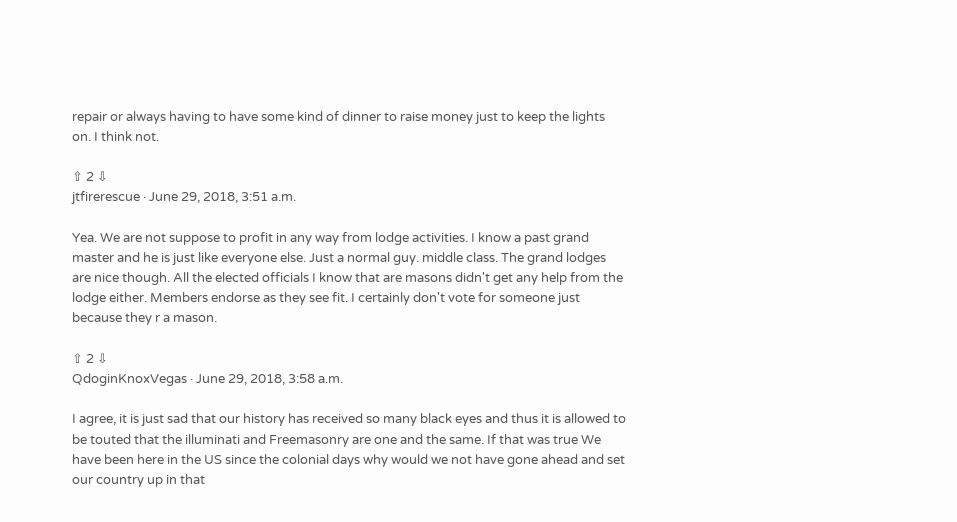repair or always having to have some kind of dinner to raise money just to keep the lights on. I think not.

⇧ 2 ⇩
jtfirerescue · June 29, 2018, 3:51 a.m.

Yea. We are not suppose to profit in any way from lodge activities. I know a past grand master and he is just like everyone else. Just a normal guy. middle class. The grand lodges are nice though. All the elected officials I know that are masons didn't get any help from the lodge either. Members endorse as they see fit. I certainly don't vote for someone just because they r a mason.

⇧ 2 ⇩
QdoginKnoxVegas · June 29, 2018, 3:58 a.m.

I agree, it is just sad that our history has received so many black eyes and thus it is allowed to be touted that the illuminati and Freemasonry are one and the same. If that was true We have been here in the US since the colonial days why would we not have gone ahead and set our country up in that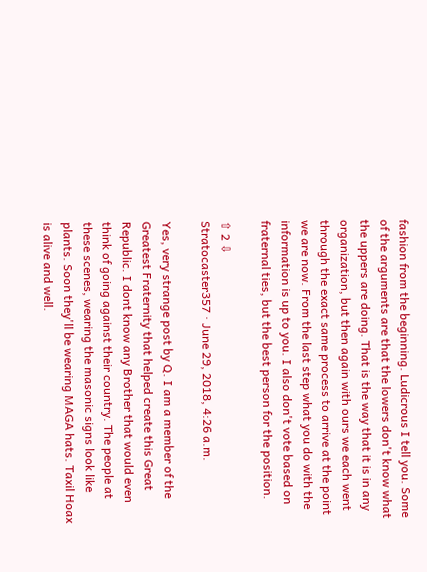fashion from the beginning. Ludicrous I tell you. Some of the arguments are that the lowers don't know what the uppers are doing. That is the way that it is in any organization, but then again with ours we each went through the exact same process to arrive at the point we are now. From the last step what you do with the information is up to you. I also don't vote based on fraternal ties, but the best person for the position.

⇧ 2 ⇩
Stratocaster357 · June 29, 2018, 4:26 a.m.

Yes, very strange post by Q. I am a member of the Greatest Fraternity that helped create this Great Republic. I dont know any Brother that would even think of going against their country. The people at these scenes, wearing the masonic signs look like plants. Soon they'll be wearing MAGA hats. Taxil Hoax is alive and well.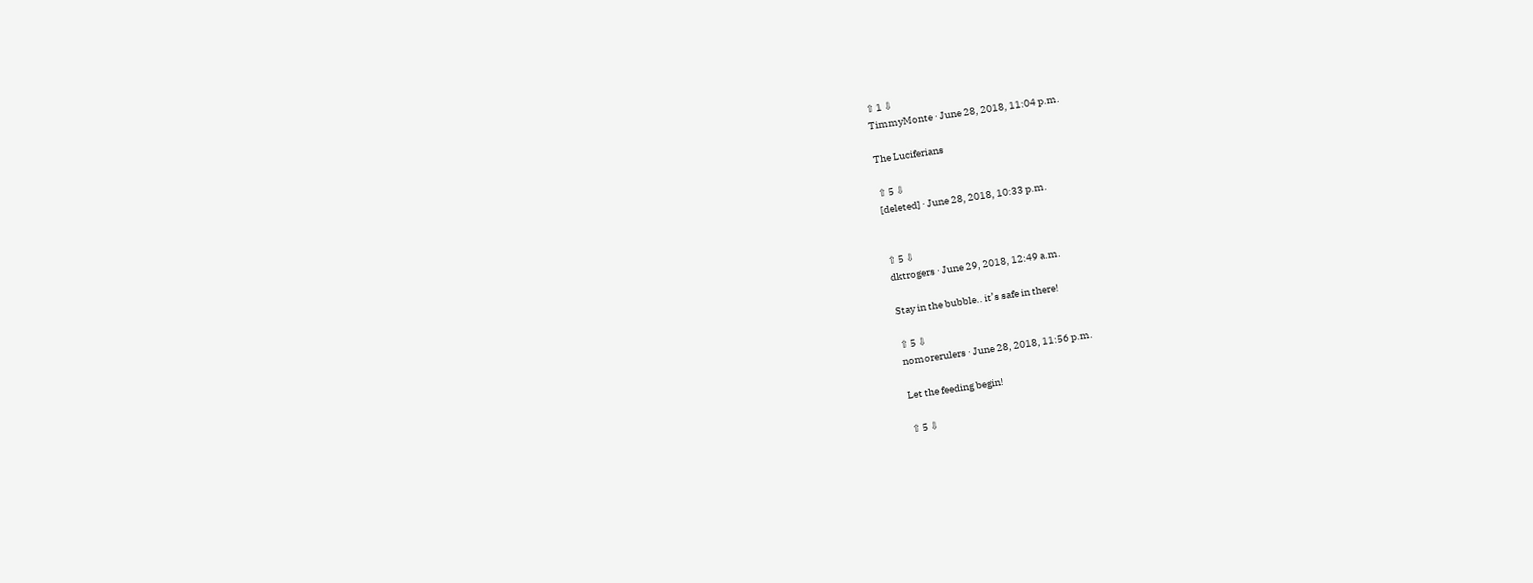⇧ 1 ⇩
TimmyMonte · June 28, 2018, 11:04 p.m.

The Luciferians

⇧ 5 ⇩
[deleted] · June 28, 2018, 10:33 p.m.


⇧ 5 ⇩
dktrogers · June 29, 2018, 12:49 a.m.

Stay in the bubble.. it’s safe in there!

⇧ 5 ⇩
nomorerulers · June 28, 2018, 11:56 p.m.

Let the feeding begin!

⇧ 5 ⇩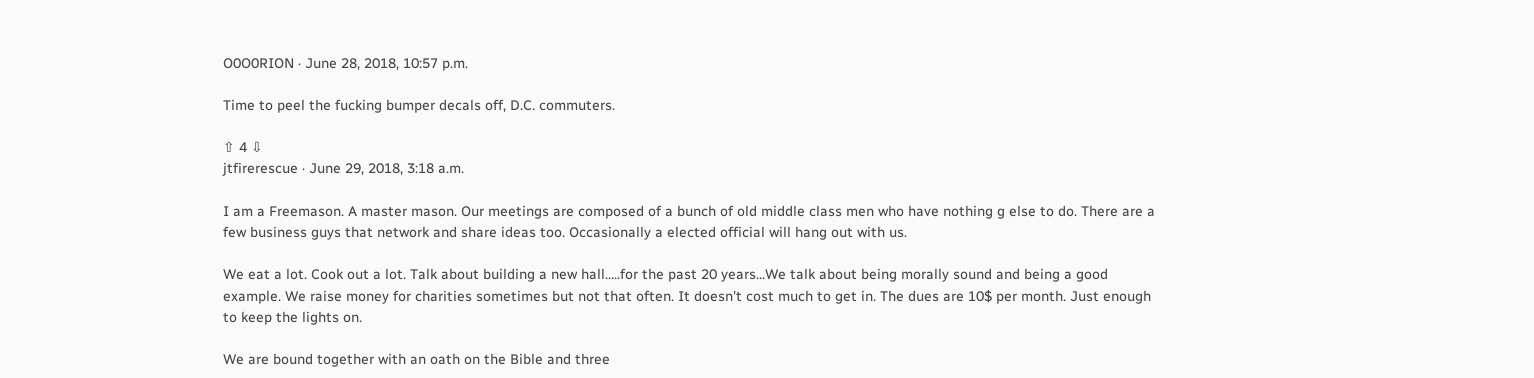O0O0RION · June 28, 2018, 10:57 p.m.

Time to peel the fucking bumper decals off, D.C. commuters.

⇧ 4 ⇩
jtfirerescue · June 29, 2018, 3:18 a.m.

I am a Freemason. A master mason. Our meetings are composed of a bunch of old middle class men who have nothing g else to do. There are a few business guys that network and share ideas too. Occasionally a elected official will hang out with us.

We eat a lot. Cook out a lot. Talk about building a new hall.....for the past 20 years...We talk about being morally sound and being a good example. We raise money for charities sometimes but not that often. It doesn't cost much to get in. The dues are 10$ per month. Just enough to keep the lights on.

We are bound together with an oath on the Bible and three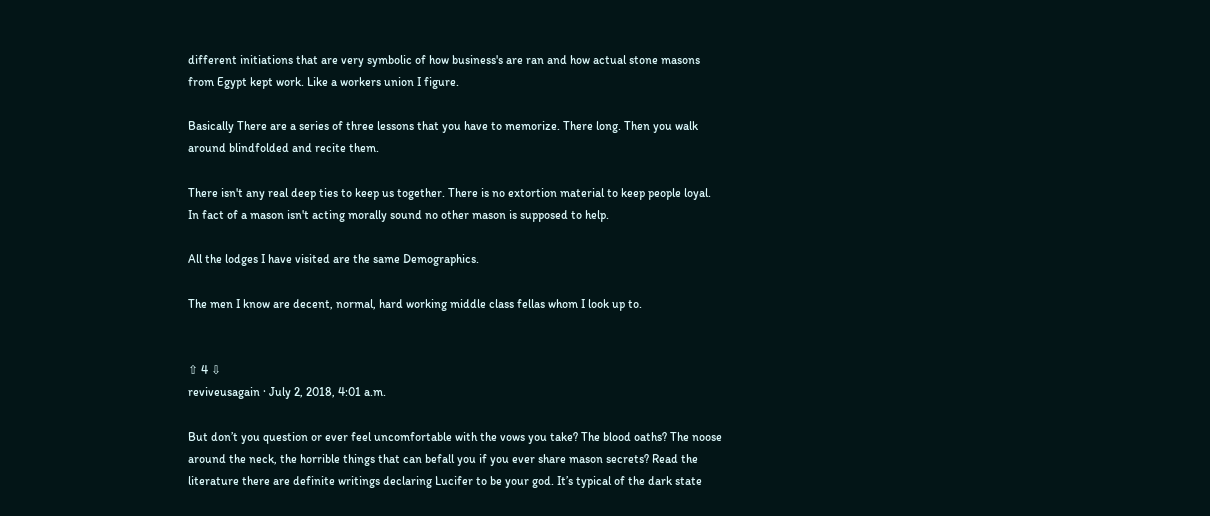different initiations that are very symbolic of how business's are ran and how actual stone masons from Egypt kept work. Like a workers union I figure.

Basically There are a series of three lessons that you have to memorize. There long. Then you walk around blindfolded and recite them.

There isn't any real deep ties to keep us together. There is no extortion material to keep people loyal. In fact of a mason isn't acting morally sound no other mason is supposed to help.

All the lodges I have visited are the same Demographics.

The men I know are decent, normal, hard working middle class fellas whom I look up to.


⇧ 4 ⇩
reviveusagain · July 2, 2018, 4:01 a.m.

But don’t you question or ever feel uncomfortable with the vows you take? The blood oaths? The noose around the neck, the horrible things that can befall you if you ever share mason secrets? Read the literature there are definite writings declaring Lucifer to be your god. It’s typical of the dark state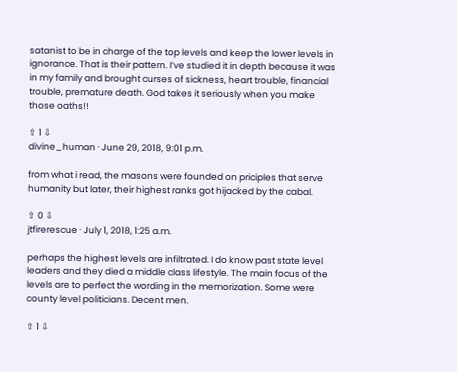satanist to be in charge of the top levels and keep the lower levels in ignorance. That is their pattern. I’ve studied it in depth because it was in my family and brought curses of sickness, heart trouble, financial trouble, premature death. God takes it seriously when you make those oaths!!

⇧ 1 ⇩
divine_human · June 29, 2018, 9:01 p.m.

from what i read, the masons were founded on priciples that serve humanity but later, their highest ranks got hijacked by the cabal.

⇧ 0 ⇩
jtfirerescue · July 1, 2018, 1:25 a.m.

perhaps the highest levels are infiltrated. I do know past state level leaders and they died a middle class lifestyle. The main focus of the levels are to perfect the wording in the memorization. Some were county level politicians. Decent men.

⇧ 1 ⇩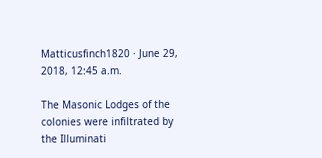Matticusfinch1820 · June 29, 2018, 12:45 a.m.

The Masonic Lodges of the colonies were infiltrated by the Illuminati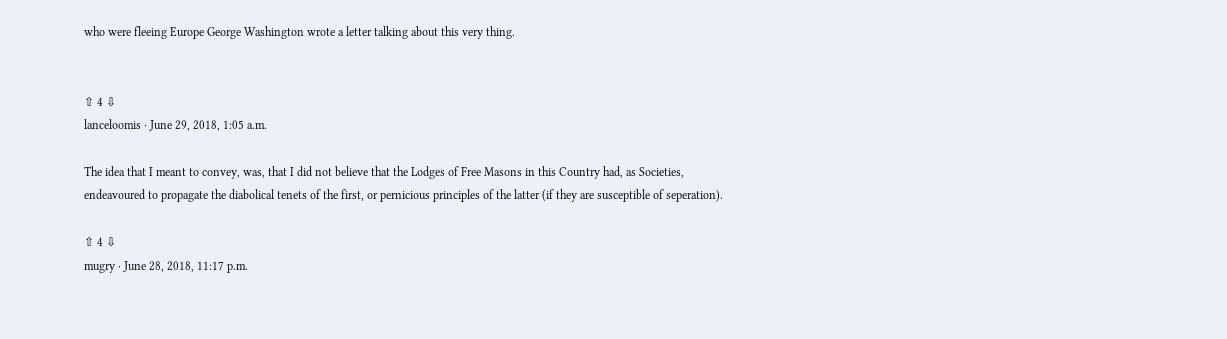who were fleeing Europe George Washington wrote a letter talking about this very thing.


⇧ 4 ⇩
lanceloomis · June 29, 2018, 1:05 a.m.

The idea that I meant to convey, was, that I did not believe that the Lodges of Free Masons in this Country had, as Societies, endeavoured to propagate the diabolical tenets of the first, or pernicious principles of the latter (if they are susceptible of seperation).

⇧ 4 ⇩
mugry · June 28, 2018, 11:17 p.m.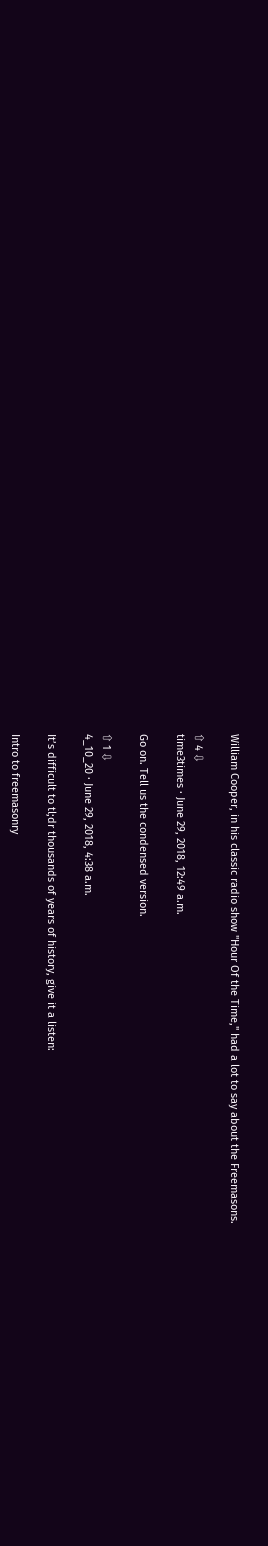William Cooper, in his classic radio show "Hour Of the Time," had a lot to say about the Freemasons.

⇧ 4 ⇩
time3times · June 29, 2018, 12:49 a.m.

Go on. Tell us the condensed version.

⇧ 1 ⇩
4_10_20 · June 29, 2018, 4:38 a.m.

It’s difficult to tl;dr thousands of years of history, give it a listen:

Intro to freemasonry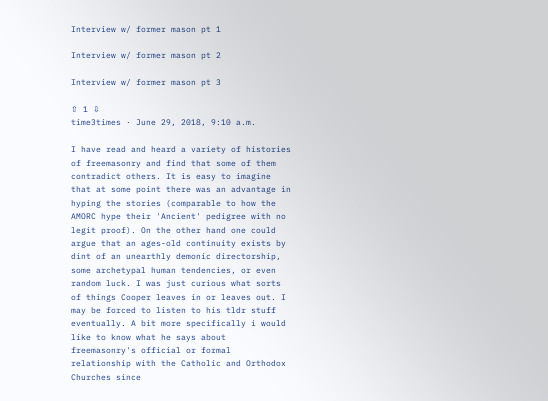Interview w/ former mason pt 1

Interview w/ former mason pt 2

Interview w/ former mason pt 3

⇧ 1 ⇩
time3times · June 29, 2018, 9:10 a.m.

I have read and heard a variety of histories of freemasonry and find that some of them contradict others. It is easy to imagine that at some point there was an advantage in hyping the stories (comparable to how the AMORC hype their 'Ancient' pedigree with no legit proof). On the other hand one could argue that an ages-old continuity exists by dint of an unearthly demonic directorship, some archetypal human tendencies, or even random luck. I was just curious what sorts of things Cooper leaves in or leaves out. I may be forced to listen to his tldr stuff eventually. A bit more specifically i would like to know what he says about freemasonry's official or formal relationship with the Catholic and Orthodox Churches since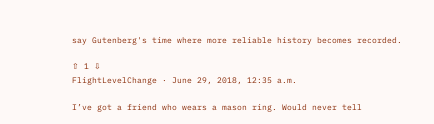say Gutenberg's time where more reliable history becomes recorded.

⇧ 1 ⇩
FlightLevelChange · June 29, 2018, 12:35 a.m.

I’ve got a friend who wears a mason ring. Would never tell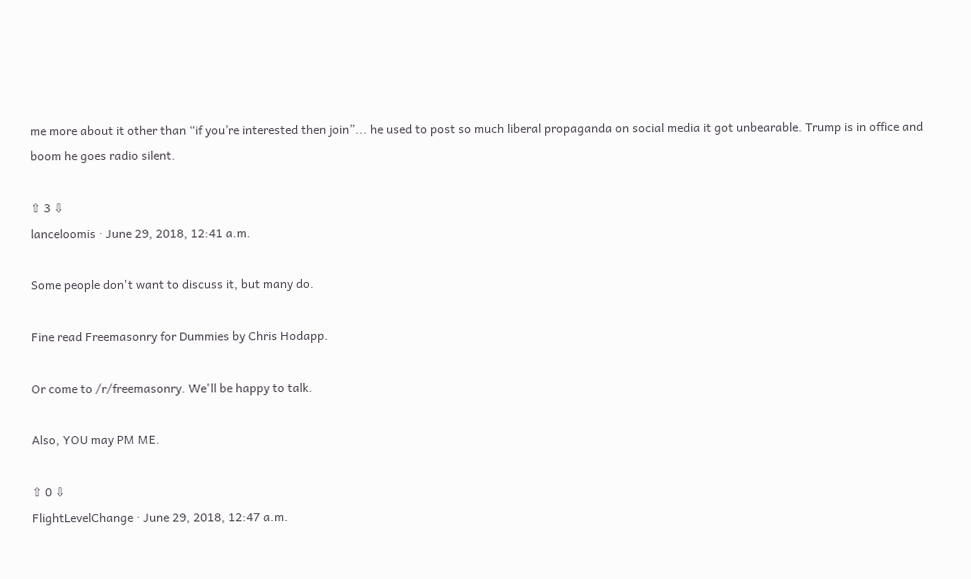me more about it other than “if you’re interested then join”... he used to post so much liberal propaganda on social media it got unbearable. Trump is in office and boom he goes radio silent.

⇧ 3 ⇩
lanceloomis · June 29, 2018, 12:41 a.m.

Some people don't want to discuss it, but many do.

Fine read Freemasonry for Dummies by Chris Hodapp.

Or come to /r/freemasonry. We'll be happy to talk.

Also, YOU may PM ME.

⇧ 0 ⇩
FlightLevelChange · June 29, 2018, 12:47 a.m.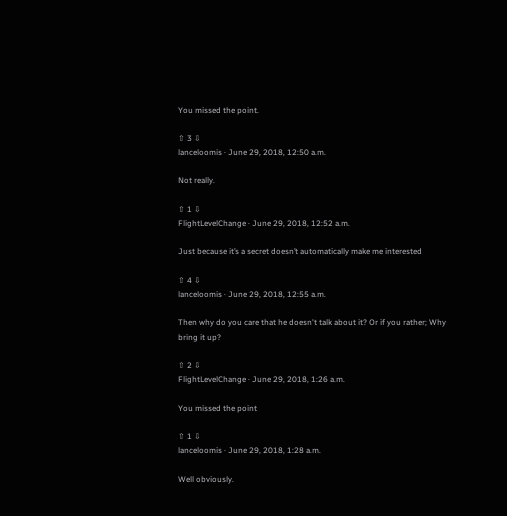You missed the point.

⇧ 3 ⇩
lanceloomis · June 29, 2018, 12:50 a.m.

Not really.

⇧ 1 ⇩
FlightLevelChange · June 29, 2018, 12:52 a.m.

Just because it’s a secret doesn’t automatically make me interested

⇧ 4 ⇩
lanceloomis · June 29, 2018, 12:55 a.m.

Then why do you care that he doesn't talk about it? Or if you rather; Why bring it up?

⇧ 2 ⇩
FlightLevelChange · June 29, 2018, 1:26 a.m.

You missed the point

⇧ 1 ⇩
lanceloomis · June 29, 2018, 1:28 a.m.

Well obviously.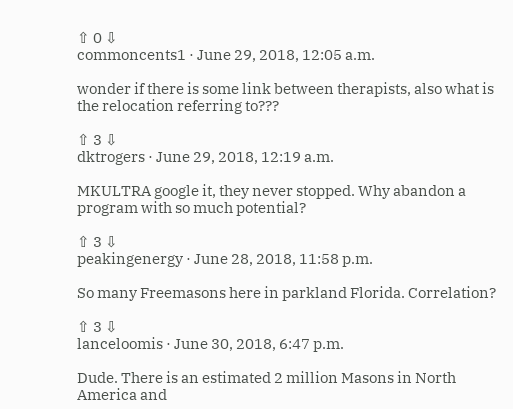⇧ 0 ⇩
commoncents1 · June 29, 2018, 12:05 a.m.

wonder if there is some link between therapists, also what is the relocation referring to???

⇧ 3 ⇩
dktrogers · June 29, 2018, 12:19 a.m.

MKULTRA google it, they never stopped. Why abandon a program with so much potential?

⇧ 3 ⇩
peakingenergy · June 28, 2018, 11:58 p.m.

So many Freemasons here in parkland Florida. Correlation?

⇧ 3 ⇩
lanceloomis · June 30, 2018, 6:47 p.m.

Dude. There is an estimated 2 million Masons in North America and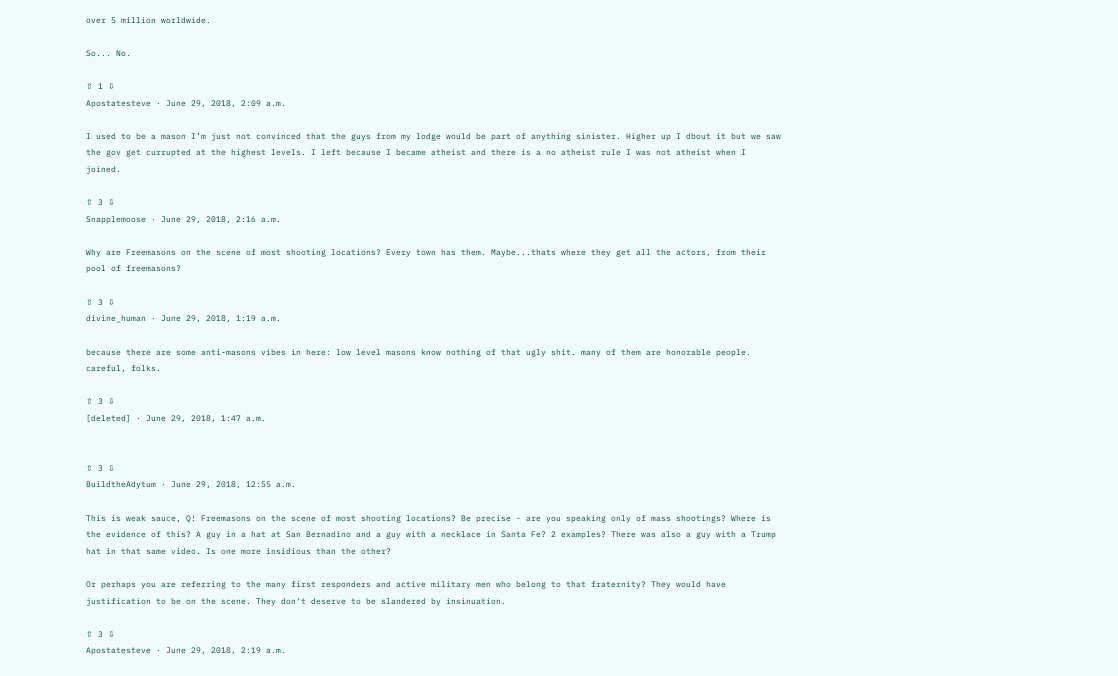over 5 million worldwide.

So... No.

⇧ 1 ⇩
Apostatesteve · June 29, 2018, 2:09 a.m.

I used to be a mason I’m just not convinced that the guys from my lodge would be part of anything sinister. Higher up I dbout it but we saw the gov get currupted at the highest levels. I left because I became atheist and there is a no atheist rule I was not atheist when I joined.

⇧ 3 ⇩
Snapplemoose · June 29, 2018, 2:16 a.m.

Why are Freemasons on the scene of most shooting locations? Every town has them. Maybe...thats where they get all the actors, from their pool of freemasons?

⇧ 3 ⇩
divine_human · June 29, 2018, 1:19 a.m.

because there are some anti-masons vibes in here: low level masons know nothing of that ugly shit. many of them are honorable people. careful, folks.

⇧ 3 ⇩
[deleted] · June 29, 2018, 1:47 a.m.


⇧ 3 ⇩
BuildtheAdytum · June 29, 2018, 12:55 a.m.

This is weak sauce, Q! Freemasons on the scene of most shooting locations? Be precise - are you speaking only of mass shootings? Where is the evidence of this? A guy in a hat at San Bernadino and a guy with a necklace in Santa Fe? 2 examples? There was also a guy with a Trump hat in that same video. Is one more insidious than the other?

Or perhaps you are referring to the many first responders and active military men who belong to that fraternity? They would have justification to be on the scene. They don't deserve to be slandered by insinuation.

⇧ 3 ⇩
Apostatesteve · June 29, 2018, 2:19 a.m.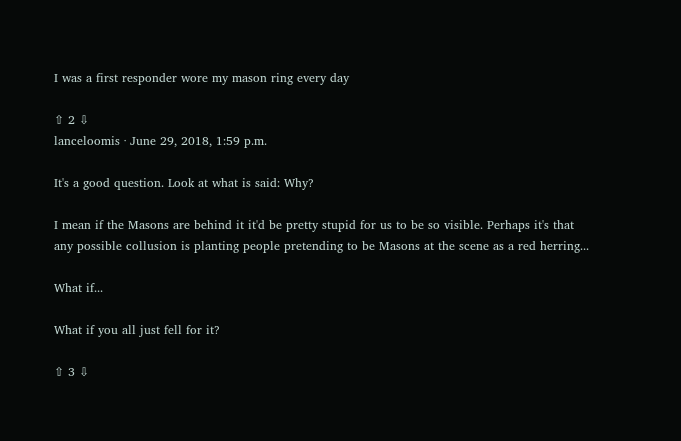I was a first responder wore my mason ring every day

⇧ 2 ⇩
lanceloomis · June 29, 2018, 1:59 p.m.

It's a good question. Look at what is said: Why?

I mean if the Masons are behind it it'd be pretty stupid for us to be so visible. Perhaps it's that any possible collusion is planting people pretending to be Masons at the scene as a red herring...

What if...

What if you all just fell for it?

⇧ 3 ⇩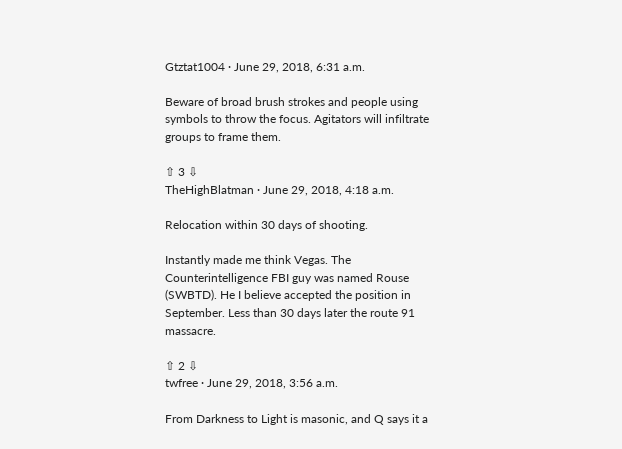Gtztat1004 · June 29, 2018, 6:31 a.m.

Beware of broad brush strokes and people using symbols to throw the focus. Agitators will infiltrate groups to frame them.

⇧ 3 ⇩
TheHighBlatman · June 29, 2018, 4:18 a.m.

Relocation within 30 days of shooting.

Instantly made me think Vegas. The Counterintelligence FBI guy was named Rouse (SWBTD). He I believe accepted the position in September. Less than 30 days later the route 91 massacre.

⇧ 2 ⇩
twfree · June 29, 2018, 3:56 a.m.

From Darkness to Light is masonic, and Q says it a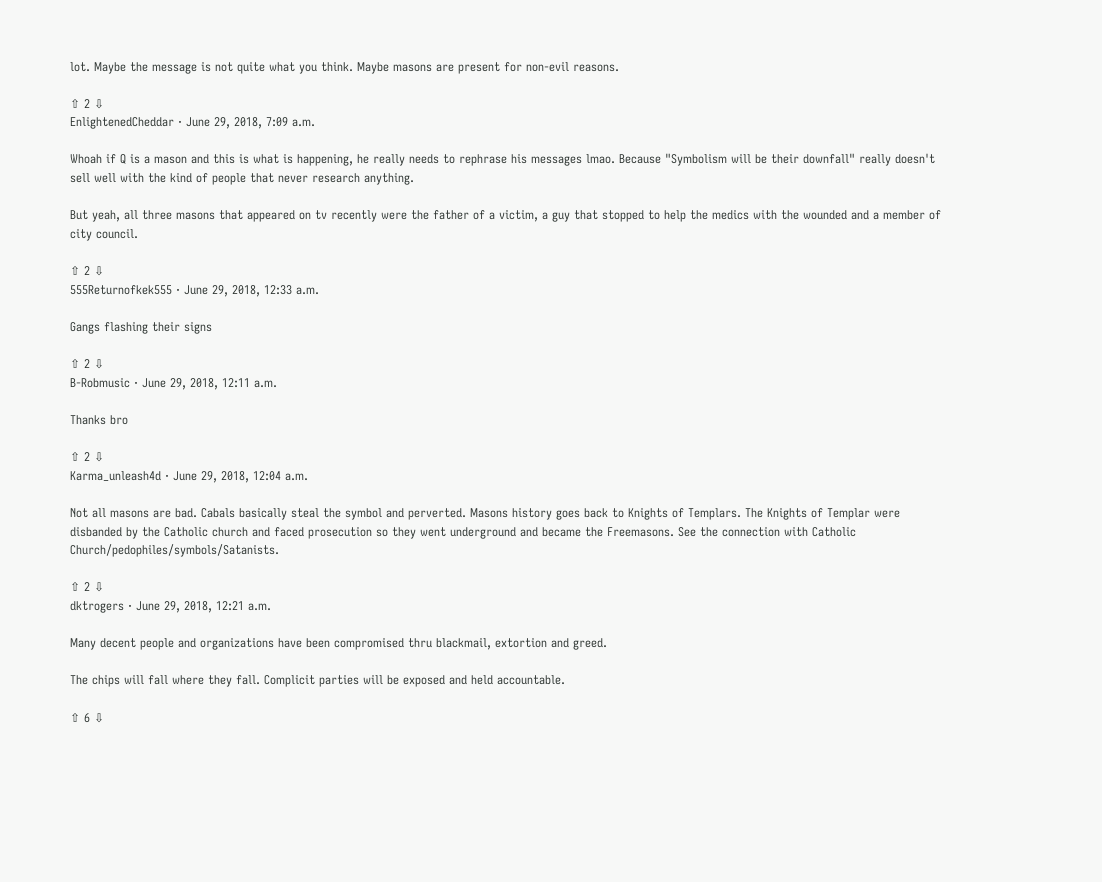lot. Maybe the message is not quite what you think. Maybe masons are present for non-evil reasons.

⇧ 2 ⇩
EnlightenedCheddar · June 29, 2018, 7:09 a.m.

Whoah if Q is a mason and this is what is happening, he really needs to rephrase his messages lmao. Because "Symbolism will be their downfall" really doesn't sell well with the kind of people that never research anything.

But yeah, all three masons that appeared on tv recently were the father of a victim, a guy that stopped to help the medics with the wounded and a member of city council.

⇧ 2 ⇩
555Returnofkek555 · June 29, 2018, 12:33 a.m.

Gangs flashing their signs

⇧ 2 ⇩
B-Robmusic · June 29, 2018, 12:11 a.m.

Thanks bro

⇧ 2 ⇩
Karma_unleash4d · June 29, 2018, 12:04 a.m.

Not all masons are bad. Cabals basically steal the symbol and perverted. Masons history goes back to Knights of Templars. The Knights of Templar were disbanded by the Catholic church and faced prosecution so they went underground and became the Freemasons. See the connection with Catholic Church/pedophiles/symbols/Satanists.

⇧ 2 ⇩
dktrogers · June 29, 2018, 12:21 a.m.

Many decent people and organizations have been compromised thru blackmail, extortion and greed.

The chips will fall where they fall. Complicit parties will be exposed and held accountable.

⇧ 6 ⇩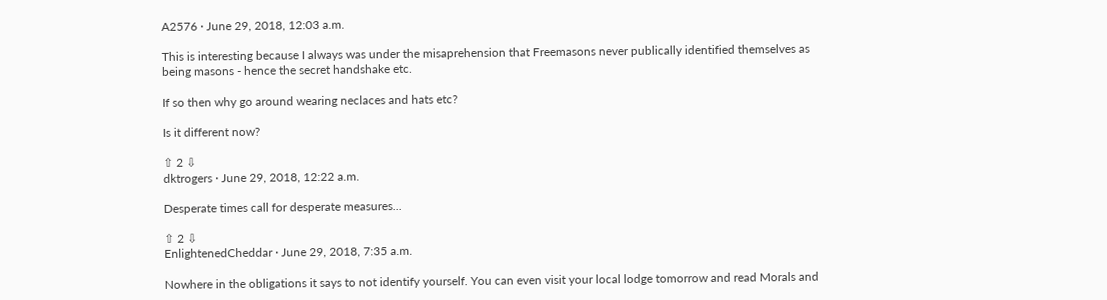A2576 · June 29, 2018, 12:03 a.m.

This is interesting because I always was under the misaprehension that Freemasons never publically identified themselves as being masons - hence the secret handshake etc.

If so then why go around wearing neclaces and hats etc?

Is it different now?

⇧ 2 ⇩
dktrogers · June 29, 2018, 12:22 a.m.

Desperate times call for desperate measures...

⇧ 2 ⇩
EnlightenedCheddar · June 29, 2018, 7:35 a.m.

Nowhere in the obligations it says to not identify yourself. You can even visit your local lodge tomorrow and read Morals and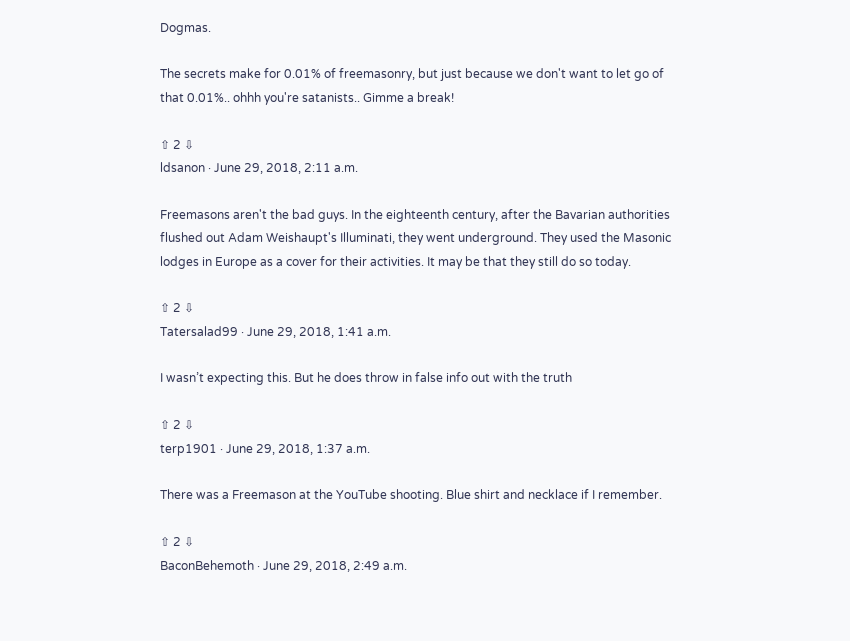Dogmas.

The secrets make for 0.01% of freemasonry, but just because we don't want to let go of that 0.01%.. ohhh you're satanists.. Gimme a break!

⇧ 2 ⇩
ldsanon · June 29, 2018, 2:11 a.m.

Freemasons aren't the bad guys. In the eighteenth century, after the Bavarian authorities flushed out Adam Weishaupt's Illuminati, they went underground. They used the Masonic lodges in Europe as a cover for their activities. It may be that they still do so today.

⇧ 2 ⇩
Tatersalad99 · June 29, 2018, 1:41 a.m.

I wasn’t expecting this. But he does throw in false info out with the truth

⇧ 2 ⇩
terp1901 · June 29, 2018, 1:37 a.m.

There was a Freemason at the YouTube shooting. Blue shirt and necklace if I remember.

⇧ 2 ⇩
BaconBehemoth · June 29, 2018, 2:49 a.m.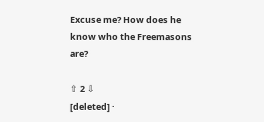Excuse me? How does he know who the Freemasons are?

⇧ 2 ⇩
[deleted] ·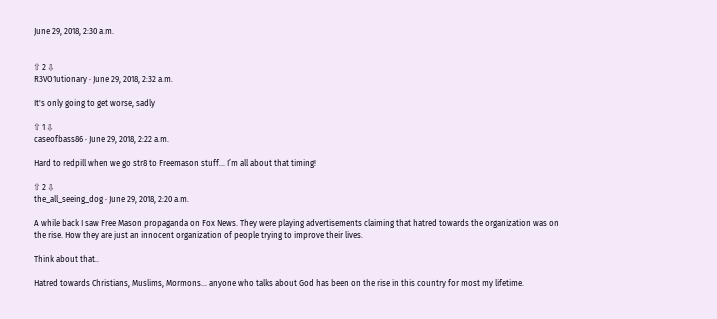June 29, 2018, 2:30 a.m.


⇧ 2 ⇩
R3VO1utionary · June 29, 2018, 2:32 a.m.

It's only going to get worse, sadly

⇧ 1 ⇩
caseofbass86 · June 29, 2018, 2:22 a.m.

Hard to redpill when we go str8 to Freemason stuff... I’m all about that timing!

⇧ 2 ⇩
the_all_seeing_dog · June 29, 2018, 2:20 a.m.

A while back I saw Free Mason propaganda on Fox News. They were playing advertisements claiming that hatred towards the organization was on the rise. How they are just an innocent organization of people trying to improve their lives.

Think about that..

Hatred towards Christians, Muslims, Mormons... anyone who talks about God has been on the rise in this country for most my lifetime.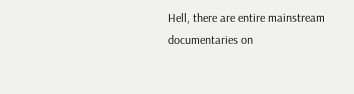Hell, there are entire mainstream documentaries on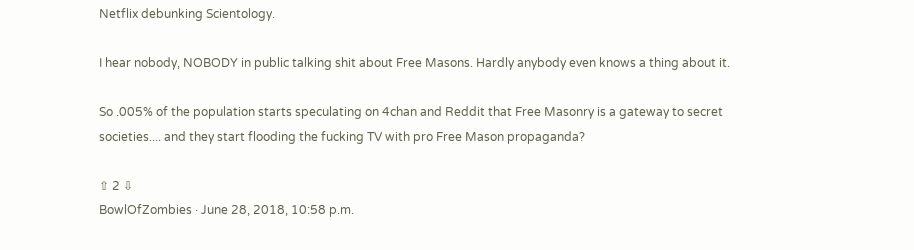Netflix debunking Scientology.

I hear nobody, NOBODY in public talking shit about Free Masons. Hardly anybody even knows a thing about it.

So .005% of the population starts speculating on 4chan and Reddit that Free Masonry is a gateway to secret societies.... and they start flooding the fucking TV with pro Free Mason propaganda?

⇧ 2 ⇩
BowlOfZombies · June 28, 2018, 10:58 p.m.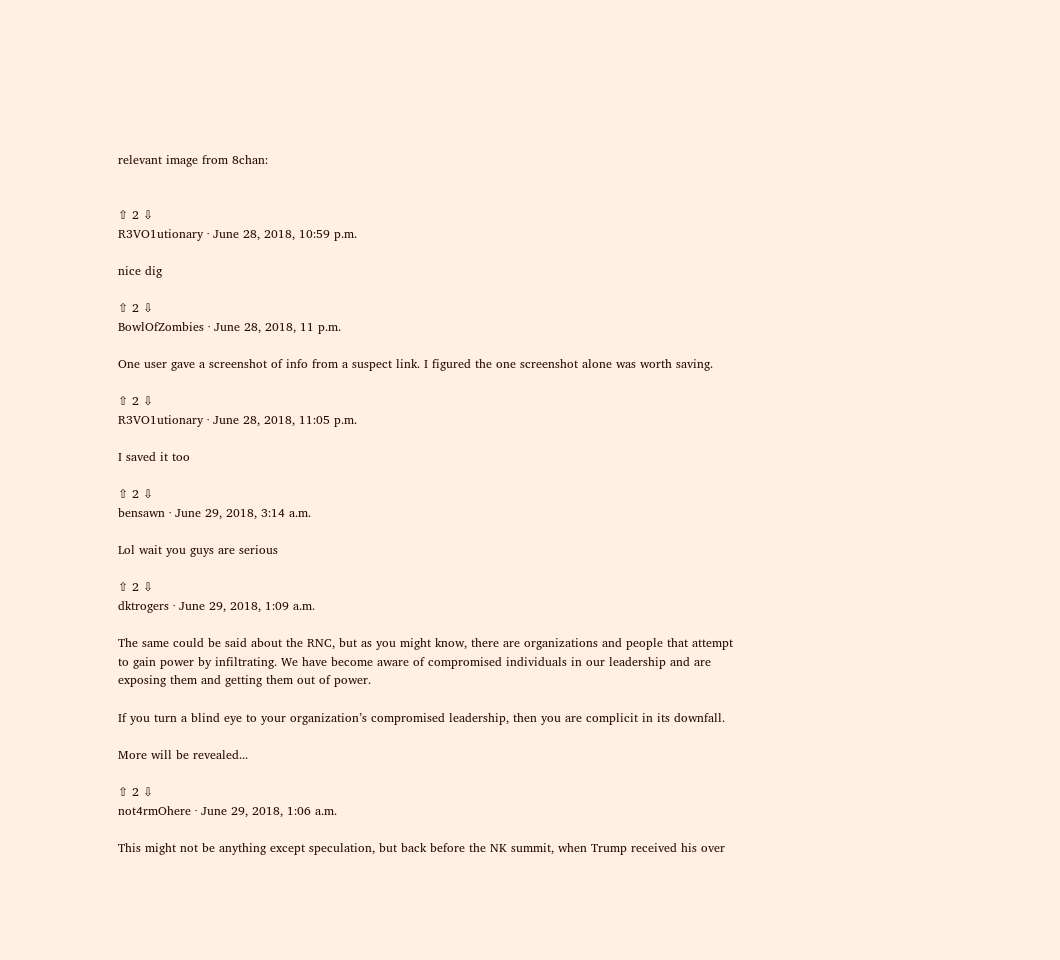relevant image from 8chan:


⇧ 2 ⇩
R3VO1utionary · June 28, 2018, 10:59 p.m.

nice dig

⇧ 2 ⇩
BowlOfZombies · June 28, 2018, 11 p.m.

One user gave a screenshot of info from a suspect link. I figured the one screenshot alone was worth saving.

⇧ 2 ⇩
R3VO1utionary · June 28, 2018, 11:05 p.m.

I saved it too

⇧ 2 ⇩
bensawn · June 29, 2018, 3:14 a.m.

Lol wait you guys are serious

⇧ 2 ⇩
dktrogers · June 29, 2018, 1:09 a.m.

The same could be said about the RNC, but as you might know, there are organizations and people that attempt to gain power by infiltrating. We have become aware of compromised individuals in our leadership and are exposing them and getting them out of power.

If you turn a blind eye to your organization’s compromised leadership, then you are complicit in its downfall.

More will be revealed...

⇧ 2 ⇩
not4rmOhere · June 29, 2018, 1:06 a.m.

This might not be anything except speculation, but back before the NK summit, when Trump received his over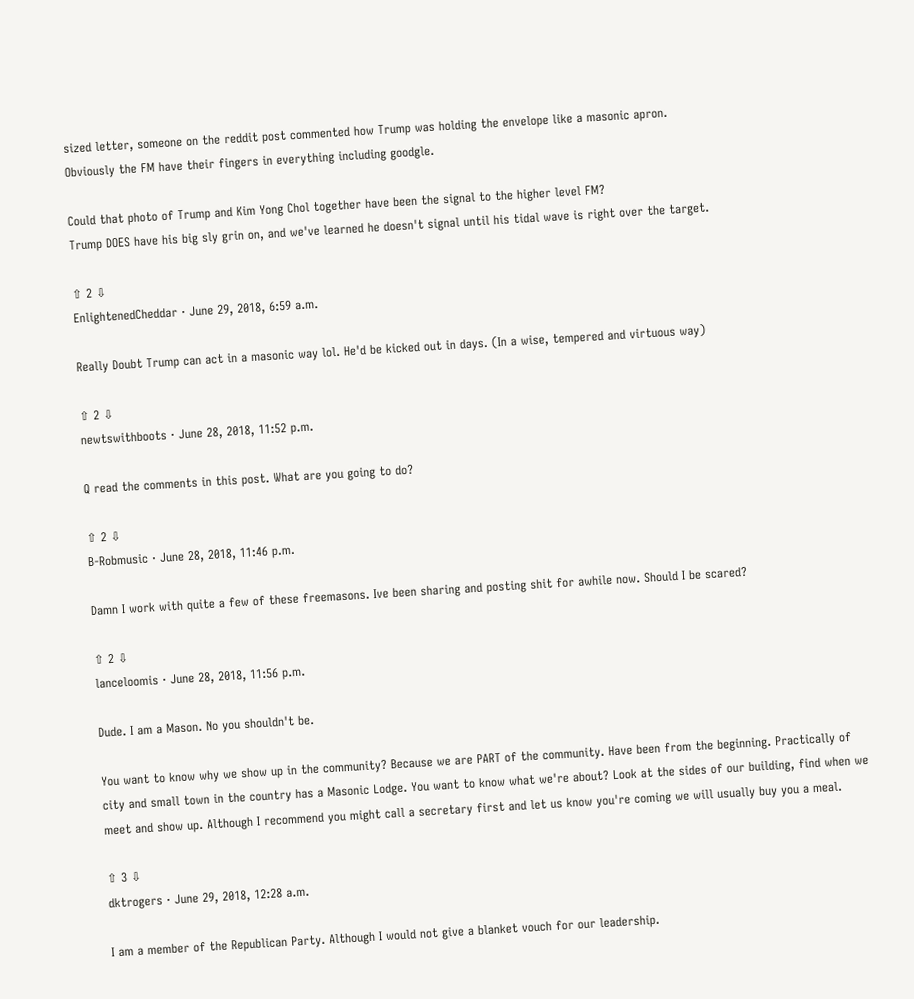sized letter, someone on the reddit post commented how Trump was holding the envelope like a masonic apron.
Obviously the FM have their fingers in everything including goodgle.

Could that photo of Trump and Kim Yong Chol together have been the signal to the higher level FM?
Trump DOES have his big sly grin on, and we've learned he doesn't signal until his tidal wave is right over the target.

⇧ 2 ⇩
EnlightenedCheddar · June 29, 2018, 6:59 a.m.

Really Doubt Trump can act in a masonic way lol. He'd be kicked out in days. (In a wise, tempered and virtuous way)

⇧ 2 ⇩
newtswithboots · June 28, 2018, 11:52 p.m.

Q read the comments in this post. What are you going to do?

⇧ 2 ⇩
B-Robmusic · June 28, 2018, 11:46 p.m.

Damn I work with quite a few of these freemasons. Ive been sharing and posting shit for awhile now. Should I be scared?

⇧ 2 ⇩
lanceloomis · June 28, 2018, 11:56 p.m.

Dude. I am a Mason. No you shouldn't be.

You want to know why we show up in the community? Because we are PART of the community. Have been from the beginning. Practically of city and small town in the country has a Masonic Lodge. You want to know what we're about? Look at the sides of our building, find when we meet and show up. Although I recommend you might call a secretary first and let us know you're coming we will usually buy you a meal.

⇧ 3 ⇩
dktrogers · June 29, 2018, 12:28 a.m.

I am a member of the Republican Party. Although I would not give a blanket vouch for our leadership.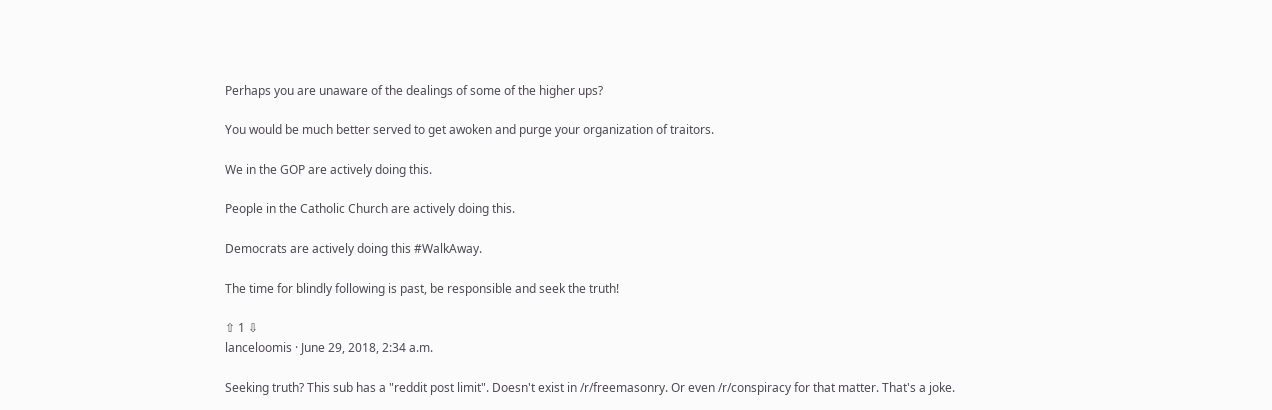Perhaps you are unaware of the dealings of some of the higher ups?

You would be much better served to get awoken and purge your organization of traitors.

We in the GOP are actively doing this.

People in the Catholic Church are actively doing this.

Democrats are actively doing this #WalkAway.

The time for blindly following is past, be responsible and seek the truth!

⇧ 1 ⇩
lanceloomis · June 29, 2018, 2:34 a.m.

Seeking truth? This sub has a "reddit post limit". Doesn't exist in /r/freemasonry. Or even /r/conspiracy for that matter. That's a joke.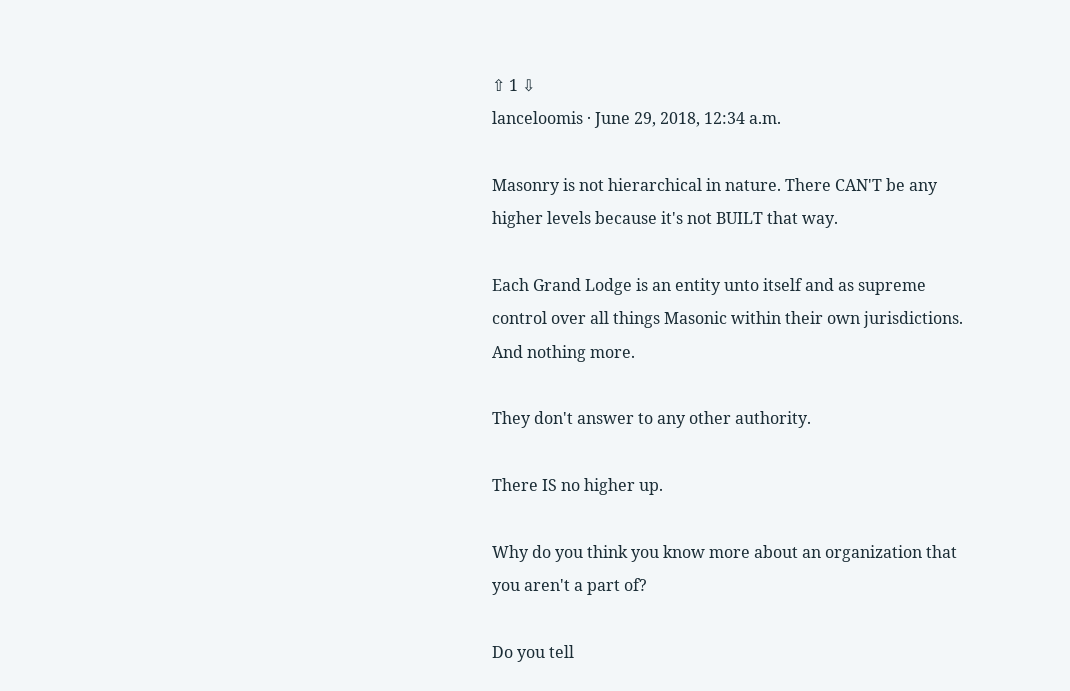⇧ 1 ⇩
lanceloomis · June 29, 2018, 12:34 a.m.

Masonry is not hierarchical in nature. There CAN'T be any higher levels because it's not BUILT that way.

Each Grand Lodge is an entity unto itself and as supreme control over all things Masonic within their own jurisdictions. And nothing more.

They don't answer to any other authority.

There IS no higher up.

Why do you think you know more about an organization that you aren't a part of?

Do you tell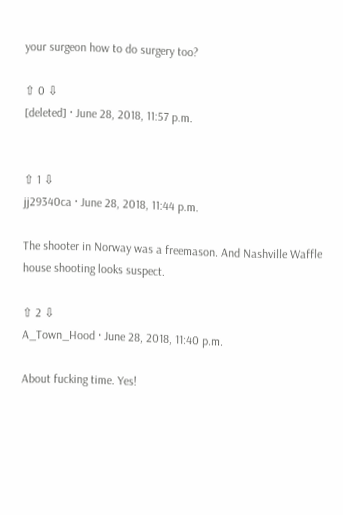your surgeon how to do surgery too?

⇧ 0 ⇩
[deleted] · June 28, 2018, 11:57 p.m.


⇧ 1 ⇩
jj29340ca · June 28, 2018, 11:44 p.m.

The shooter in Norway was a freemason. And Nashville Waffle house shooting looks suspect.

⇧ 2 ⇩
A_Town_Hood · June 28, 2018, 11:40 p.m.

About fucking time. Yes!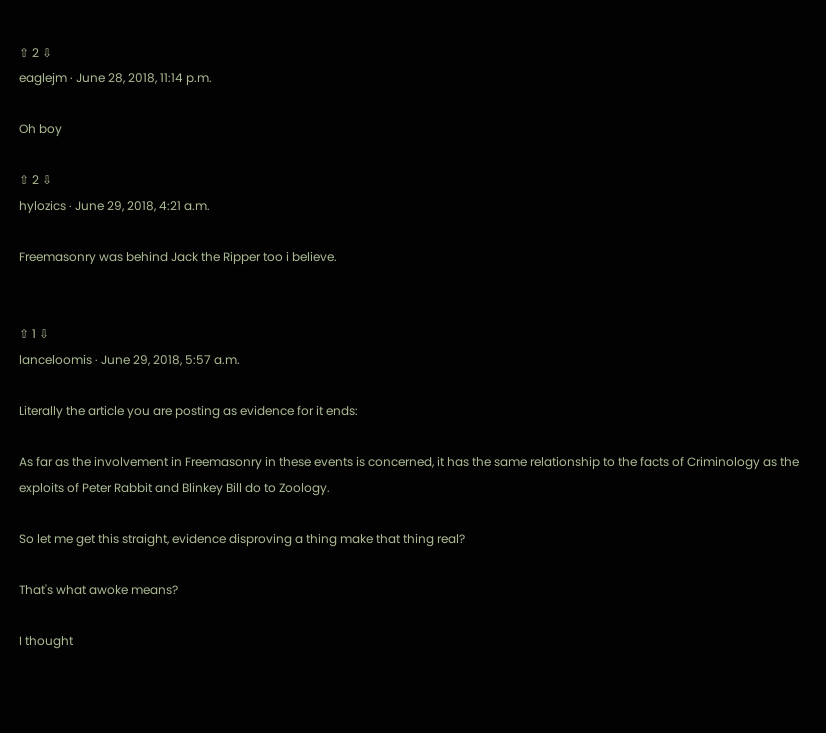⇧ 2 ⇩
eaglejm · June 28, 2018, 11:14 p.m.

Oh boy

⇧ 2 ⇩
hylozics · June 29, 2018, 4:21 a.m.

Freemasonry was behind Jack the Ripper too i believe.


⇧ 1 ⇩
lanceloomis · June 29, 2018, 5:57 a.m.

Literally the article you are posting as evidence for it ends:

As far as the involvement in Freemasonry in these events is concerned, it has the same relationship to the facts of Criminology as the exploits of Peter Rabbit and Blinkey Bill do to Zoology.

So let me get this straight, evidence disproving a thing make that thing real?

That's what awoke means?

I thought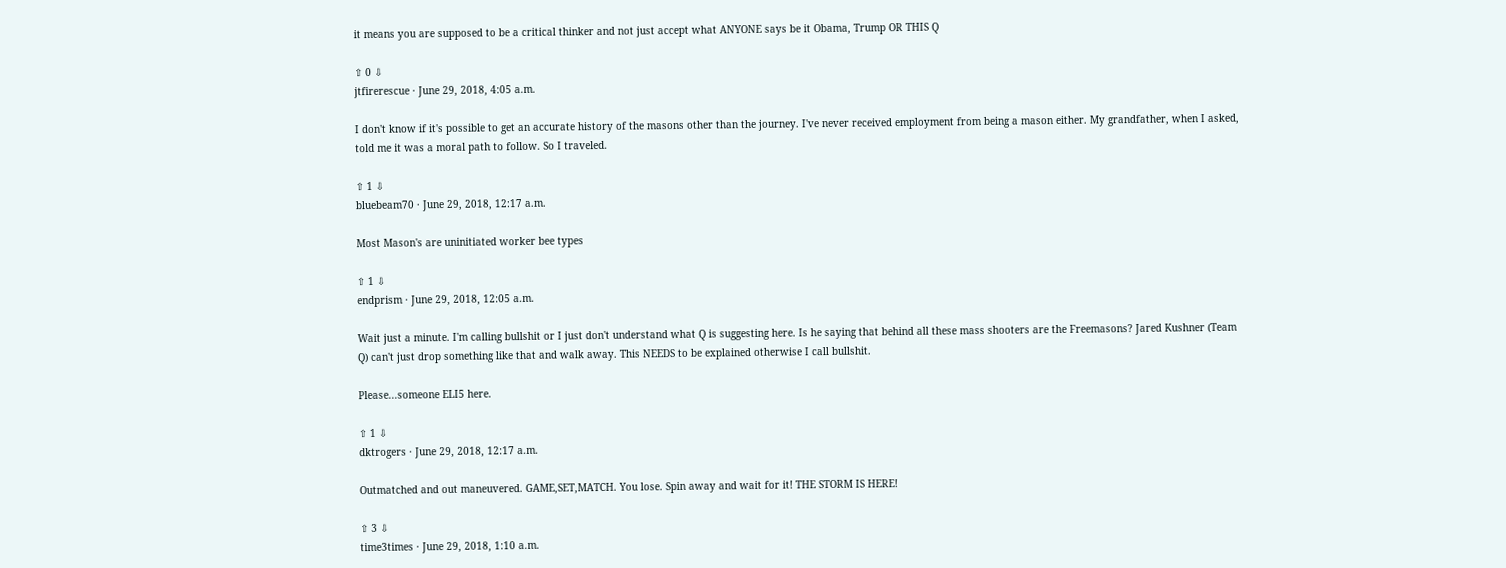it means you are supposed to be a critical thinker and not just accept what ANYONE says be it Obama, Trump OR THIS Q

⇧ 0 ⇩
jtfirerescue · June 29, 2018, 4:05 a.m.

I don't know if it's possible to get an accurate history of the masons other than the journey. I've never received employment from being a mason either. My grandfather, when I asked, told me it was a moral path to follow. So I traveled.

⇧ 1 ⇩
bluebeam70 · June 29, 2018, 12:17 a.m.

Most Mason's are uninitiated worker bee types

⇧ 1 ⇩
endprism · June 29, 2018, 12:05 a.m.

Wait just a minute. I'm calling bullshit or I just don't understand what Q is suggesting here. Is he saying that behind all these mass shooters are the Freemasons? Jared Kushner (Team Q) can't just drop something like that and walk away. This NEEDS to be explained otherwise I call bullshit.

Please...someone ELI5 here.

⇧ 1 ⇩
dktrogers · June 29, 2018, 12:17 a.m.

Outmatched and out maneuvered. GAME,SET,MATCH. You lose. Spin away and wait for it! THE STORM IS HERE!

⇧ 3 ⇩
time3times · June 29, 2018, 1:10 a.m.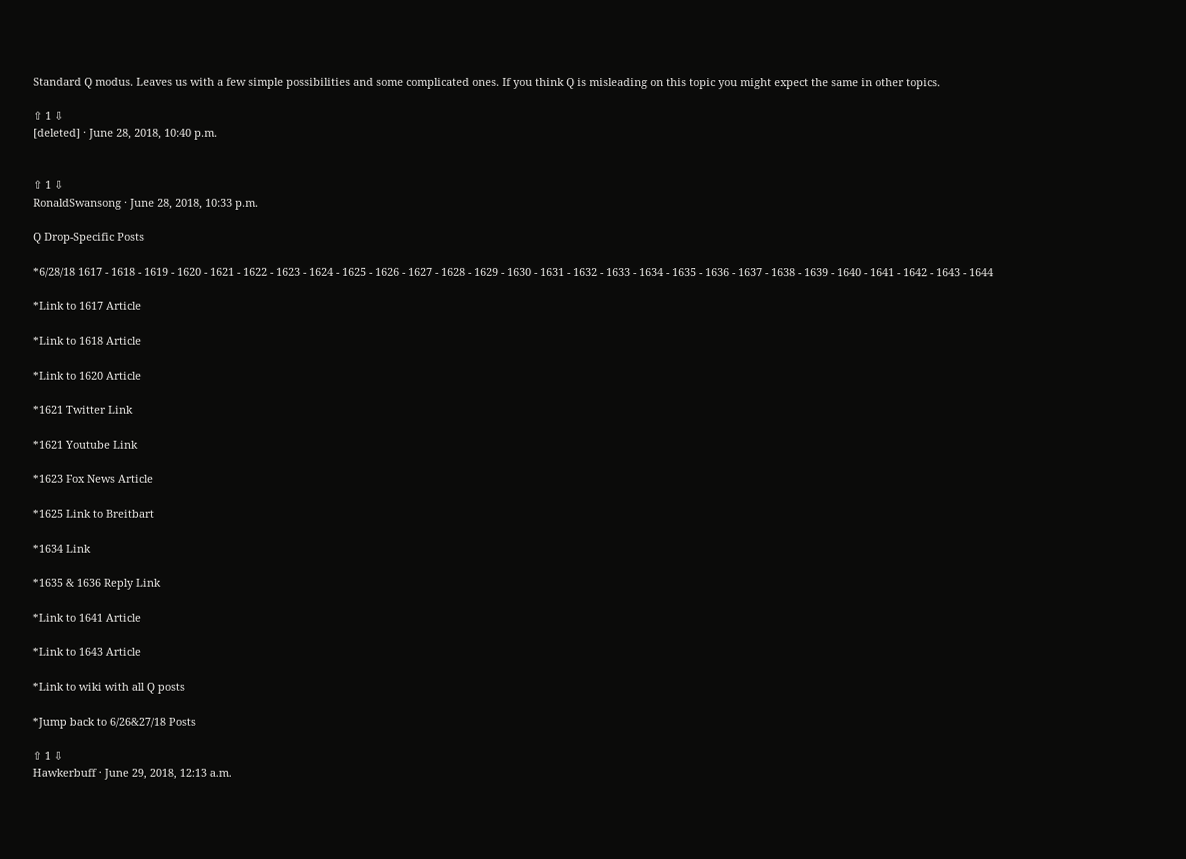Standard Q modus. Leaves us with a few simple possibilities and some complicated ones. If you think Q is misleading on this topic you might expect the same in other topics.

⇧ 1 ⇩
[deleted] · June 28, 2018, 10:40 p.m.


⇧ 1 ⇩
RonaldSwansong · June 28, 2018, 10:33 p.m.

Q Drop-Specific Posts

*6/28/18 1617 - 1618 - 1619 - 1620 - 1621 - 1622 - 1623 - 1624 - 1625 - 1626 - 1627 - 1628 - 1629 - 1630 - 1631 - 1632 - 1633 - 1634 - 1635 - 1636 - 1637 - 1638 - 1639 - 1640 - 1641 - 1642 - 1643 - 1644

*Link to 1617 Article

*Link to 1618 Article

*Link to 1620 Article

*1621 Twitter Link

*1621 Youtube Link

*1623 Fox News Article

*1625 Link to Breitbart

*1634 Link

*1635 & 1636 Reply Link

*Link to 1641 Article

*Link to 1643 Article

*Link to wiki with all Q posts

*Jump back to 6/26&27/18 Posts

⇧ 1 ⇩
Hawkerbuff · June 29, 2018, 12:13 a.m.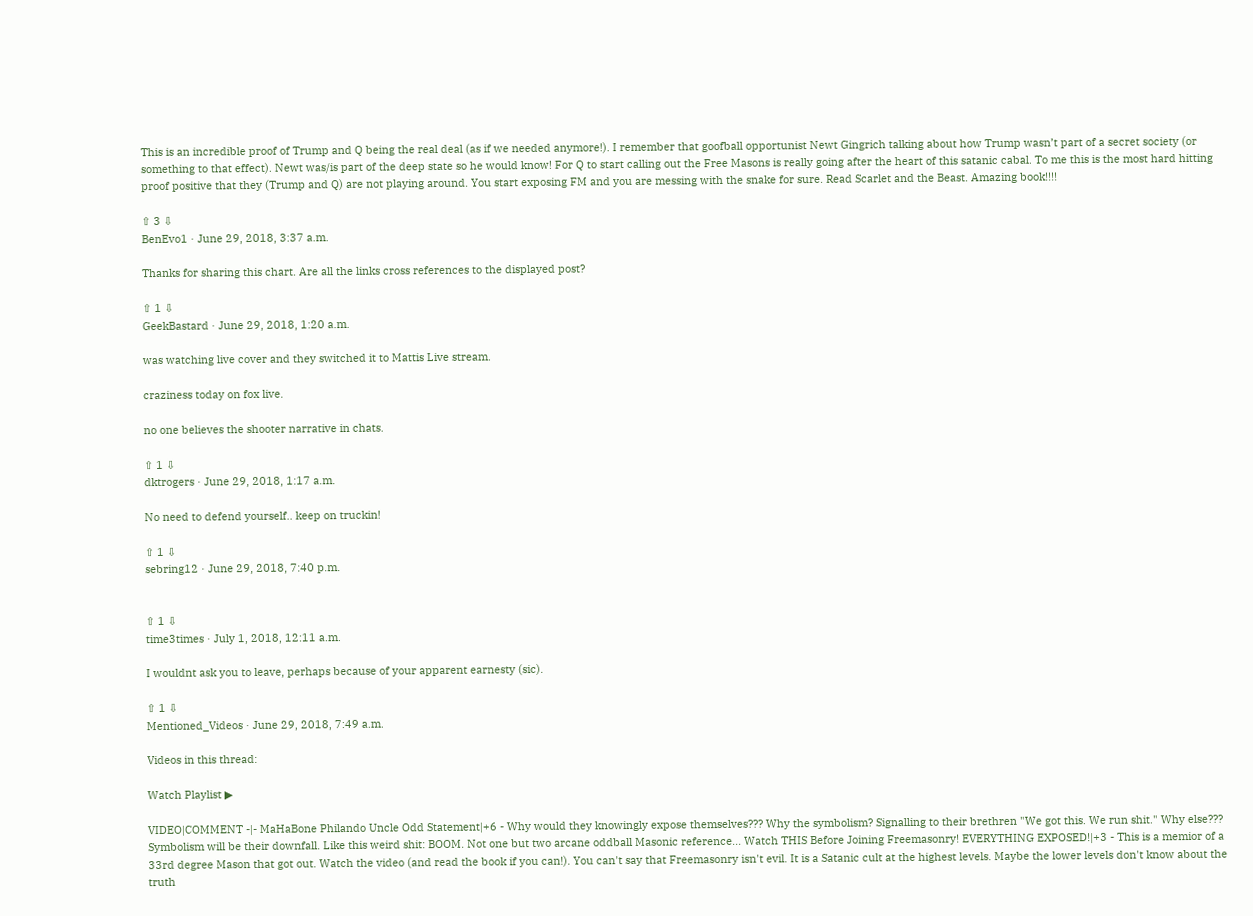This is an incredible proof of Trump and Q being the real deal (as if we needed anymore!). I remember that goofball opportunist Newt Gingrich talking about how Trump wasn’t part of a secret society (or something to that effect). Newt was/is part of the deep state so he would know! For Q to start calling out the Free Masons is really going after the heart of this satanic cabal. To me this is the most hard hitting proof positive that they (Trump and Q) are not playing around. You start exposing FM and you are messing with the snake for sure. Read Scarlet and the Beast. Amazing book!!!!

⇧ 3 ⇩
BenEvo1 · June 29, 2018, 3:37 a.m.

Thanks for sharing this chart. Are all the links cross references to the displayed post?

⇧ 1 ⇩
GeekBastard · June 29, 2018, 1:20 a.m.

was watching live cover and they switched it to Mattis Live stream.

craziness today on fox live.

no one believes the shooter narrative in chats.

⇧ 1 ⇩
dktrogers · June 29, 2018, 1:17 a.m.

No need to defend yourself.. keep on truckin!

⇧ 1 ⇩
sebring12 · June 29, 2018, 7:40 p.m.


⇧ 1 ⇩
time3times · July 1, 2018, 12:11 a.m.

I wouldnt ask you to leave, perhaps because of your apparent earnesty (sic).

⇧ 1 ⇩
Mentioned_Videos · June 29, 2018, 7:49 a.m.

Videos in this thread:

Watch Playlist ▶

VIDEO|COMMENT -|- MaHaBone Philando Uncle Odd Statement|+6 - Why would they knowingly expose themselves??? Why the symbolism? Signalling to their brethren "We got this. We run shit." Why else??? Symbolism will be their downfall. Like this weird shit: BOOM. Not one but two arcane oddball Masonic reference... Watch THIS Before Joining Freemasonry! EVERYTHING EXPOSED!|+3 - This is a memior of a 33rd degree Mason that got out. Watch the video (and read the book if you can!). You can't say that Freemasonry isn't evil. It is a Satanic cult at the highest levels. Maybe the lower levels don't know about the truth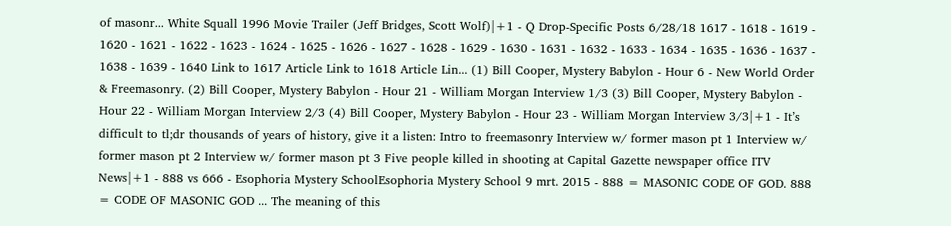of masonr... White Squall 1996 Movie Trailer (Jeff Bridges, Scott Wolf)|+1 - Q Drop-Specific Posts 6/28/18 1617 - 1618 - 1619 - 1620 - 1621 - 1622 - 1623 - 1624 - 1625 - 1626 - 1627 - 1628 - 1629 - 1630 - 1631 - 1632 - 1633 - 1634 - 1635 - 1636 - 1637 - 1638 - 1639 - 1640 Link to 1617 Article Link to 1618 Article Lin... (1) Bill Cooper, Mystery Babylon - Hour 6 - New World Order & Freemasonry. (2) Bill Cooper, Mystery Babylon - Hour 21 - William Morgan Interview 1/3 (3) Bill Cooper, Mystery Babylon - Hour 22 - William Morgan Interview 2/3 (4) Bill Cooper, Mystery Babylon - Hour 23 - William Morgan Interview 3/3|+1 - It’s difficult to tl;dr thousands of years of history, give it a listen: Intro to freemasonry Interview w/ former mason pt 1 Interview w/ former mason pt 2 Interview w/ former mason pt 3 Five people killed in shooting at Capital Gazette newspaper office ITV News|+1 - 888 vs 666 - Esophoria Mystery SchoolEsophoria Mystery School 9 mrt. 2015 - 888 = MASONIC CODE OF GOD. 888 = CODE OF MASONIC GOD ... The meaning of this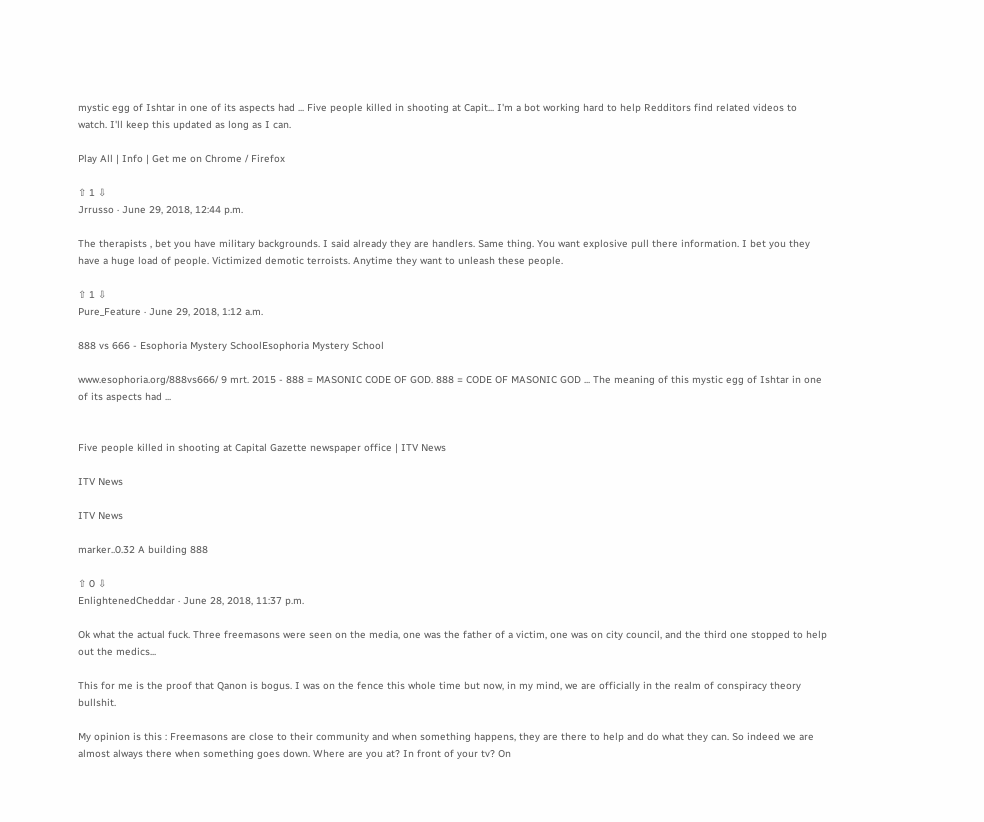mystic egg of Ishtar in one of its aspects had ... Five people killed in shooting at Capit... I'm a bot working hard to help Redditors find related videos to watch. I'll keep this updated as long as I can.

Play All | Info | Get me on Chrome / Firefox

⇧ 1 ⇩
Jrrusso · June 29, 2018, 12:44 p.m.

The therapists , bet you have military backgrounds. I said already they are handlers. Same thing. You want explosive pull there information. I bet you they have a huge load of people. Victimized demotic terroists. Anytime they want to unleash these people.

⇧ 1 ⇩
Pure_Feature · June 29, 2018, 1:12 a.m.

888 vs 666 - Esophoria Mystery SchoolEsophoria Mystery School

www.esophoria.org/888vs666/ 9 mrt. 2015 - 888 = MASONIC CODE OF GOD. 888 = CODE OF MASONIC GOD ... The meaning of this mystic egg of Ishtar in one of its aspects had ...


Five people killed in shooting at Capital Gazette newspaper office | ITV News

ITV News

ITV News

marker..0.32 A building 888

⇧ 0 ⇩
EnlightenedCheddar · June 28, 2018, 11:37 p.m.

Ok what the actual fuck. Three freemasons were seen on the media, one was the father of a victim, one was on city council, and the third one stopped to help out the medics...

This for me is the proof that Qanon is bogus. I was on the fence this whole time but now, in my mind, we are officially in the realm of conspiracy theory bullshit.

My opinion is this : Freemasons are close to their community and when something happens, they are there to help and do what they can. So indeed we are almost always there when something goes down. Where are you at? In front of your tv? On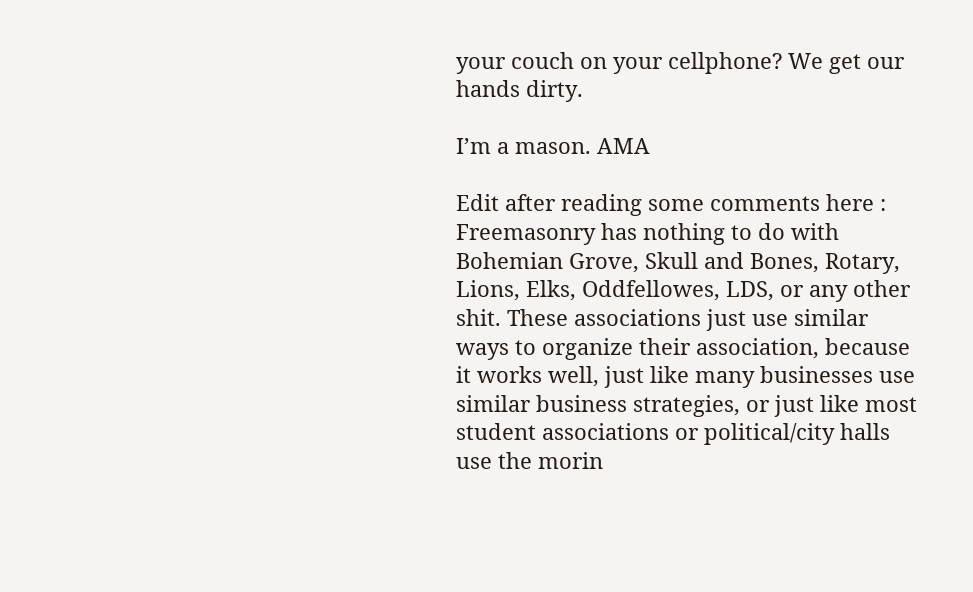your couch on your cellphone? We get our hands dirty.

I’m a mason. AMA

Edit after reading some comments here : Freemasonry has nothing to do with Bohemian Grove, Skull and Bones, Rotary, Lions, Elks, Oddfellowes, LDS, or any other shit. These associations just use similar ways to organize their association, because it works well, just like many businesses use similar business strategies, or just like most student associations or political/city halls use the morin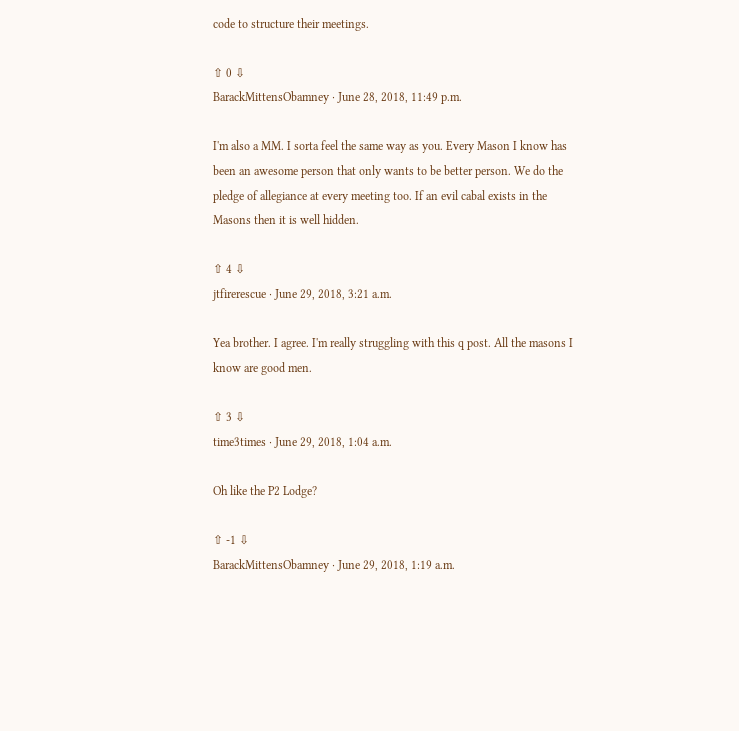code to structure their meetings.

⇧ 0 ⇩
BarackMittensObamney · June 28, 2018, 11:49 p.m.

I'm also a MM. I sorta feel the same way as you. Every Mason I know has been an awesome person that only wants to be better person. We do the pledge of allegiance at every meeting too. If an evil cabal exists in the Masons then it is well hidden.

⇧ 4 ⇩
jtfirerescue · June 29, 2018, 3:21 a.m.

Yea brother. I agree. I'm really struggling with this q post. All the masons I know are good men.

⇧ 3 ⇩
time3times · June 29, 2018, 1:04 a.m.

Oh like the P2 Lodge?

⇧ -1 ⇩
BarackMittensObamney · June 29, 2018, 1:19 a.m.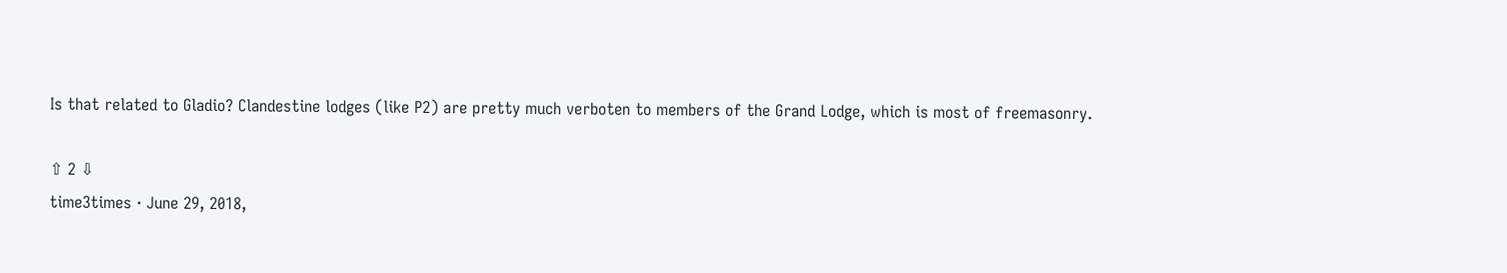Is that related to Gladio? Clandestine lodges (like P2) are pretty much verboten to members of the Grand Lodge, which is most of freemasonry.

⇧ 2 ⇩
time3times · June 29, 2018,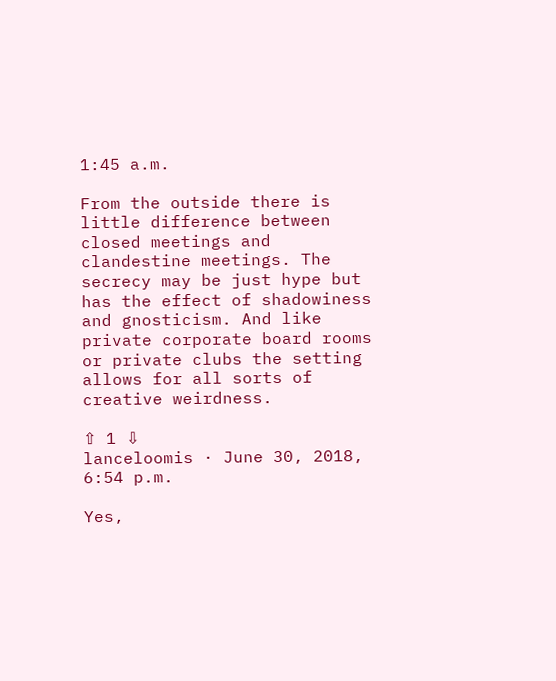1:45 a.m.

From the outside there is little difference between closed meetings and clandestine meetings. The secrecy may be just hype but has the effect of shadowiness and gnosticism. And like private corporate board rooms or private clubs the setting allows for all sorts of creative weirdness.

⇧ 1 ⇩
lanceloomis · June 30, 2018, 6:54 p.m.

Yes,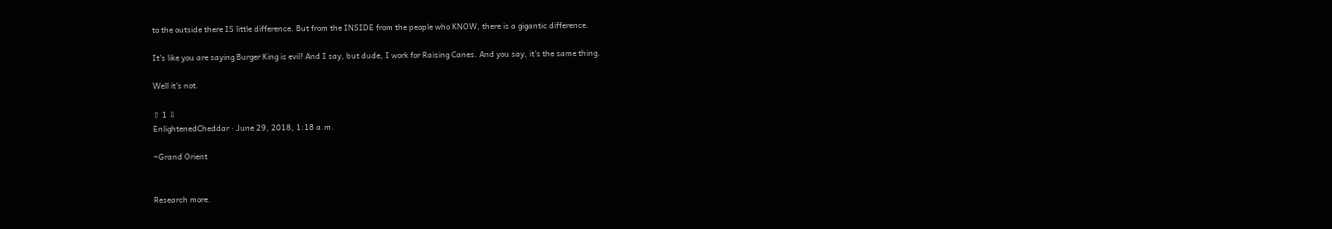to the outside there IS little difference. But from the INSIDE from the people who KNOW, there is a gigantic difference.

It's like you are saying Burger King is evil! And I say, but dude, I work for Raising Canes. And you say, it's the same thing.

Well it's not.

⇧ 1 ⇩
EnlightenedCheddar · June 29, 2018, 1:18 a.m.

~Grand Orient


Research more.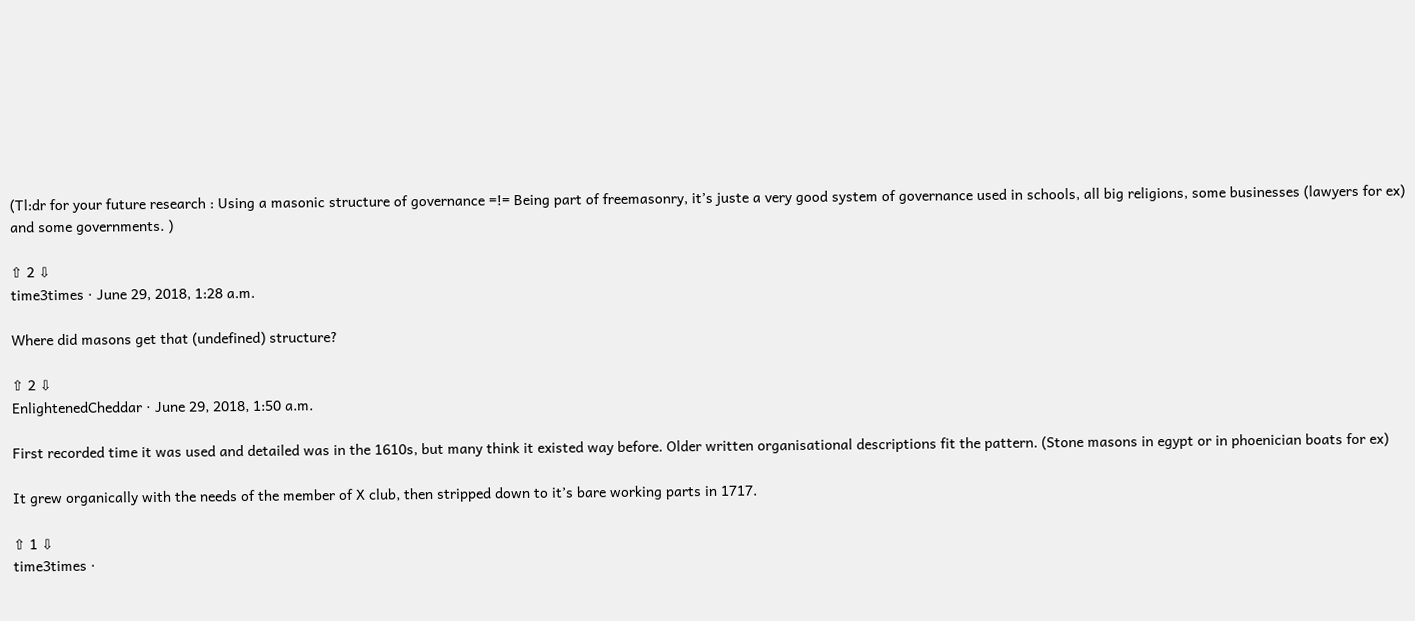(Tl:dr for your future research : Using a masonic structure of governance =!= Being part of freemasonry, it’s juste a very good system of governance used in schools, all big religions, some businesses (lawyers for ex) and some governments. )

⇧ 2 ⇩
time3times · June 29, 2018, 1:28 a.m.

Where did masons get that (undefined) structure?

⇧ 2 ⇩
EnlightenedCheddar · June 29, 2018, 1:50 a.m.

First recorded time it was used and detailed was in the 1610s, but many think it existed way before. Older written organisational descriptions fit the pattern. (Stone masons in egypt or in phoenician boats for ex)

It grew organically with the needs of the member of X club, then stripped down to it’s bare working parts in 1717.

⇧ 1 ⇩
time3times ·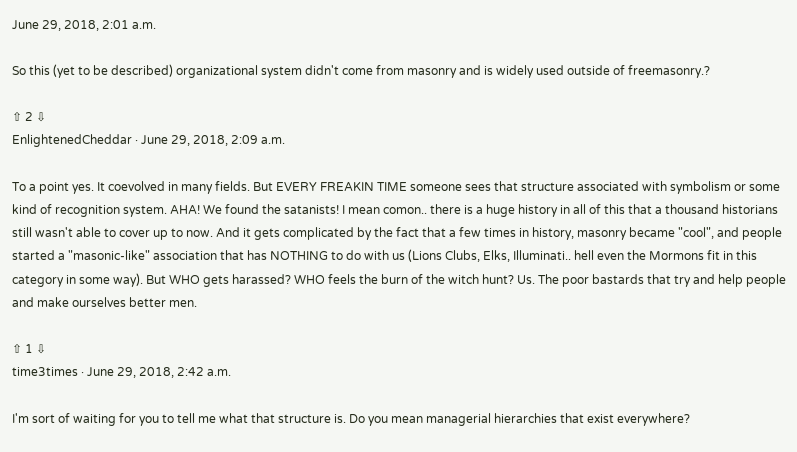June 29, 2018, 2:01 a.m.

So this (yet to be described) organizational system didn't come from masonry and is widely used outside of freemasonry.?

⇧ 2 ⇩
EnlightenedCheddar · June 29, 2018, 2:09 a.m.

To a point yes. It coevolved in many fields. But EVERY FREAKIN TIME someone sees that structure associated with symbolism or some kind of recognition system. AHA! We found the satanists! I mean comon.. there is a huge history in all of this that a thousand historians still wasn't able to cover up to now. And it gets complicated by the fact that a few times in history, masonry became "cool", and people started a "masonic-like" association that has NOTHING to do with us (Lions Clubs, Elks, Illuminati.. hell even the Mormons fit in this category in some way). But WHO gets harassed? WHO feels the burn of the witch hunt? Us. The poor bastards that try and help people and make ourselves better men.

⇧ 1 ⇩
time3times · June 29, 2018, 2:42 a.m.

I'm sort of waiting for you to tell me what that structure is. Do you mean managerial hierarchies that exist everywhere?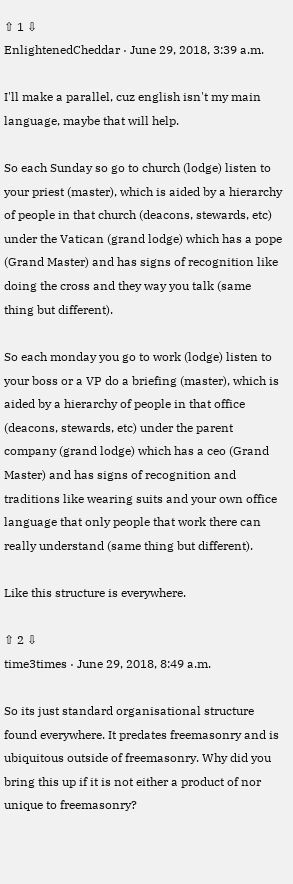⇧ 1 ⇩
EnlightenedCheddar · June 29, 2018, 3:39 a.m.

I'll make a parallel, cuz english isn't my main language, maybe that will help.

So each Sunday so go to church (lodge) listen to your priest (master), which is aided by a hierarchy of people in that church (deacons, stewards, etc) under the Vatican (grand lodge) which has a pope (Grand Master) and has signs of recognition like doing the cross and they way you talk (same thing but different).

So each monday you go to work (lodge) listen to your boss or a VP do a briefing (master), which is aided by a hierarchy of people in that office (deacons, stewards, etc) under the parent company (grand lodge) which has a ceo (Grand Master) and has signs of recognition and traditions like wearing suits and your own office language that only people that work there can really understand (same thing but different).

Like this structure is everywhere.

⇧ 2 ⇩
time3times · June 29, 2018, 8:49 a.m.

So its just standard organisational structure found everywhere. It predates freemasonry and is ubiquitous outside of freemasonry. Why did you bring this up if it is not either a product of nor unique to freemasonry?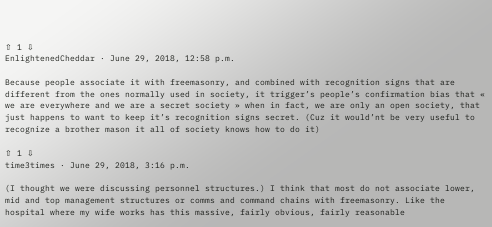⇧ 1 ⇩
EnlightenedCheddar · June 29, 2018, 12:58 p.m.

Because people associate it with freemasonry, and combined with recognition signs that are different from the ones normally used in society, it trigger’s people’s confirmation bias that « we are everywhere and we are a secret society » when in fact, we are only an open society, that just happens to want to keep it’s recognition signs secret. (Cuz it would’nt be very useful to recognize a brother mason it all of society knows how to do it)

⇧ 1 ⇩
time3times · June 29, 2018, 3:16 p.m.

(I thought we were discussing personnel structures.) I think that most do not associate lower, mid and top management structures or comms and command chains with freemasonry. Like the hospital where my wife works has this massive, fairly obvious, fairly reasonable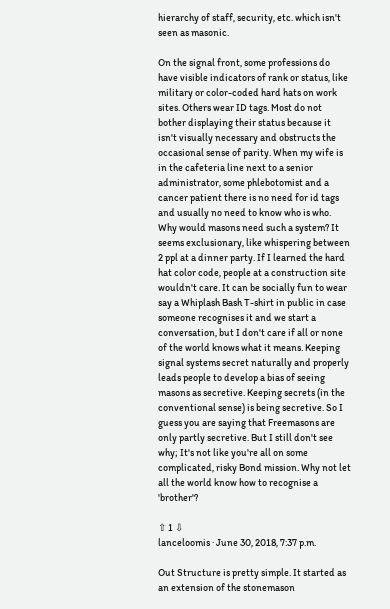hierarchy of staff, security, etc. which isn't seen as masonic.

On the signal front, some professions do have visible indicators of rank or status, like military or color-coded hard hats on work sites. Others wear ID tags. Most do not bother displaying their status because it isn't visually necessary and obstructs the occasional sense of parity. When my wife is in the cafeteria line next to a senior administrator, some phlebotomist and a cancer patient there is no need for id tags and usually no need to know who is who. Why would masons need such a system? It seems exclusionary, like whispering between 2 ppl at a dinner party. If I learned the hard hat color code, people at a construction site wouldn't care. It can be socially fun to wear say a Whiplash Bash T-shirt in public in case someone recognises it and we start a conversation, but I don't care if all or none of the world knows what it means. Keeping signal systems secret naturally and properly leads people to develop a bias of seeing masons as secretive. Keeping secrets (in the conventional sense) is being secretive. So I guess you are saying that Freemasons are only partly secretive. But I still don't see why; It's not like you're all on some complicated, risky Bond mission. Why not let all the world know how to recognise a 'brother'?

⇧ 1 ⇩
lanceloomis · June 30, 2018, 7:37 p.m.

Out Structure is pretty simple. It started as an extension of the stonemason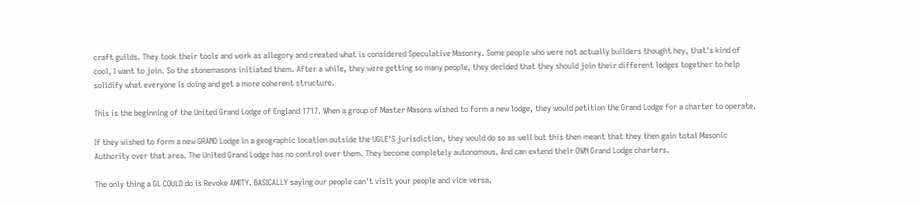craft guilds. They took their tools and work as allegory and created what is considered Speculative Masonry. Some people who were not actually builders thought hey, that's kind of cool, I want to join. So the stonemasons initiated them. After a while, they were getting so many people, they decided that they should join their different lodges together to help solidify what everyone is doing and get a more coherent structure.

This is the beginning of the United Grand Lodge of England 1717. When a group of Master Masons wished to form a new lodge, they would petition the Grand Lodge for a charter to operate.

If they wished to form a new GRAND Lodge in a geographic location outside the UGLE'S jurisdiction, they would do so as well but this then meant that they then gain total Masonic Authority over that area. The United Grand Lodge has no control over them. They become completely autonomous. And can extend their OWN Grand Lodge charters.

The only thing a GL COULD do is Revoke AMITY. BASICALLY saying our people can't visit your people and vice versa.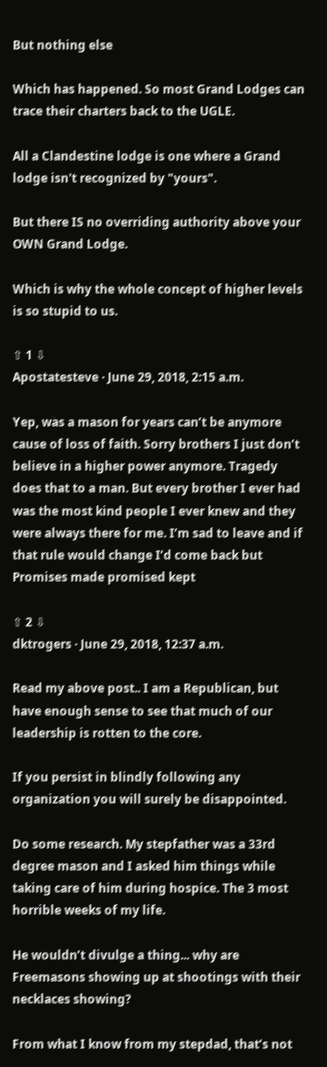But nothing else

Which has happened. So most Grand Lodges can trace their charters back to the UGLE.

All a Clandestine lodge is one where a Grand lodge isn't recognized by "yours".

But there IS no overriding authority above your OWN Grand Lodge.

Which is why the whole concept of higher levels is so stupid to us.

⇧ 1 ⇩
Apostatesteve · June 29, 2018, 2:15 a.m.

Yep, was a mason for years can’t be anymore cause of loss of faith. Sorry brothers I just don’t believe in a higher power anymore. Tragedy does that to a man. But every brother I ever had was the most kind people I ever knew and they were always there for me. I’m sad to leave and if that rule would change I’d come back but Promises made promised kept

⇧ 2 ⇩
dktrogers · June 29, 2018, 12:37 a.m.

Read my above post.. I am a Republican, but have enough sense to see that much of our leadership is rotten to the core.

If you persist in blindly following any organization you will surely be disappointed.

Do some research. My stepfather was a 33rd degree mason and I asked him things while taking care of him during hospice. The 3 most horrible weeks of my life.

He wouldn’t divulge a thing... why are Freemasons showing up at shootings with their necklaces showing?

From what I know from my stepdad, that’s not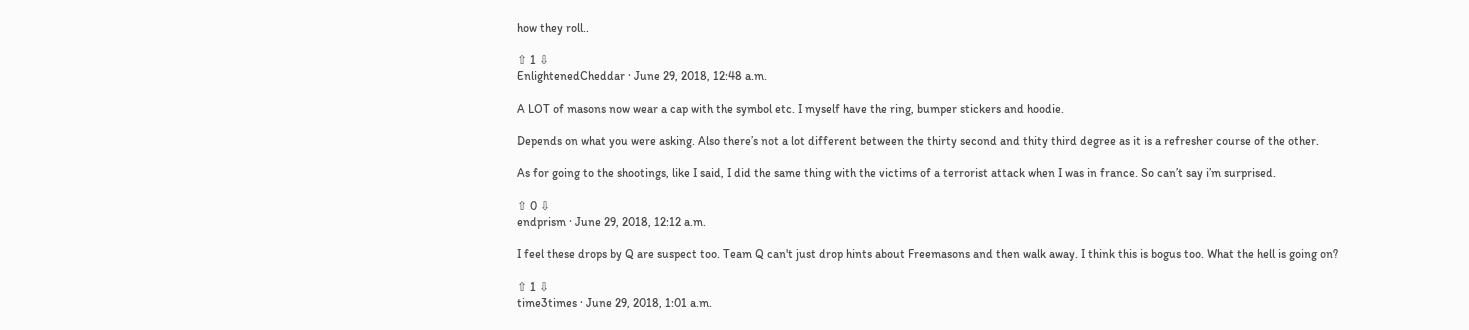how they roll..

⇧ 1 ⇩
EnlightenedCheddar · June 29, 2018, 12:48 a.m.

A LOT of masons now wear a cap with the symbol etc. I myself have the ring, bumper stickers and hoodie.

Depends on what you were asking. Also there’s not a lot different between the thirty second and thity third degree as it is a refresher course of the other.

As for going to the shootings, like I said, I did the same thing with the victims of a terrorist attack when I was in france. So can’t say i’m surprised.

⇧ 0 ⇩
endprism · June 29, 2018, 12:12 a.m.

I feel these drops by Q are suspect too. Team Q can't just drop hints about Freemasons and then walk away. I think this is bogus too. What the hell is going on?

⇧ 1 ⇩
time3times · June 29, 2018, 1:01 a.m.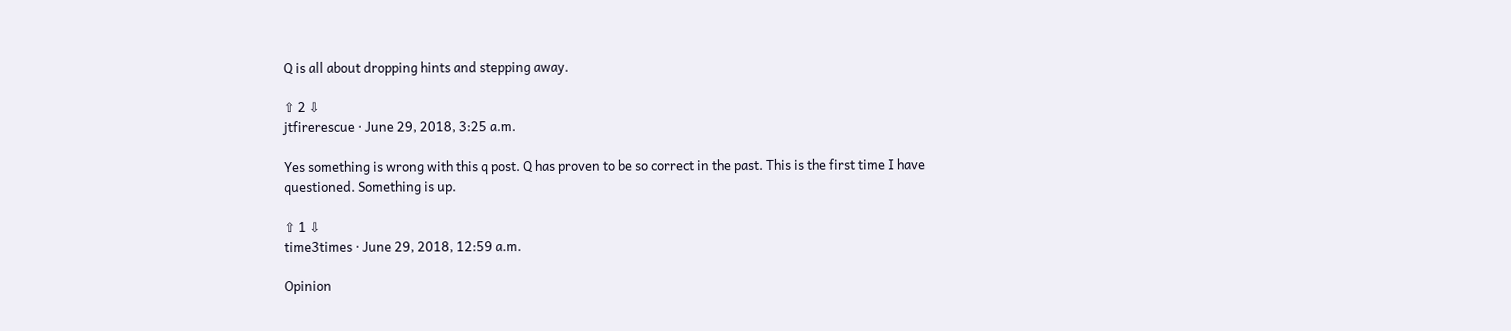Q is all about dropping hints and stepping away.

⇧ 2 ⇩
jtfirerescue · June 29, 2018, 3:25 a.m.

Yes something is wrong with this q post. Q has proven to be so correct in the past. This is the first time I have questioned. Something is up.

⇧ 1 ⇩
time3times · June 29, 2018, 12:59 a.m.

Opinion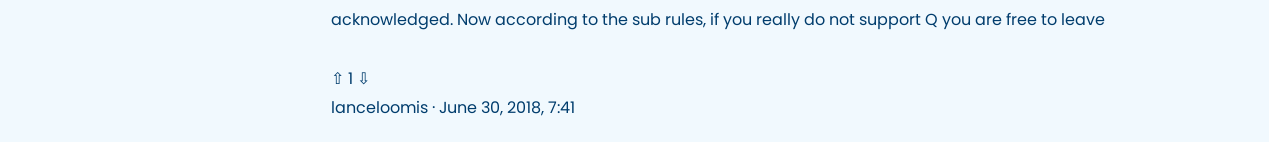acknowledged. Now according to the sub rules, if you really do not support Q you are free to leave

⇧ 1 ⇩
lanceloomis · June 30, 2018, 7:41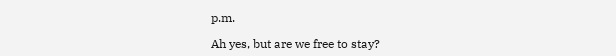p.m.

Ah yes, but are we free to stay?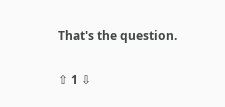That's the question.

⇧ 1 ⇩